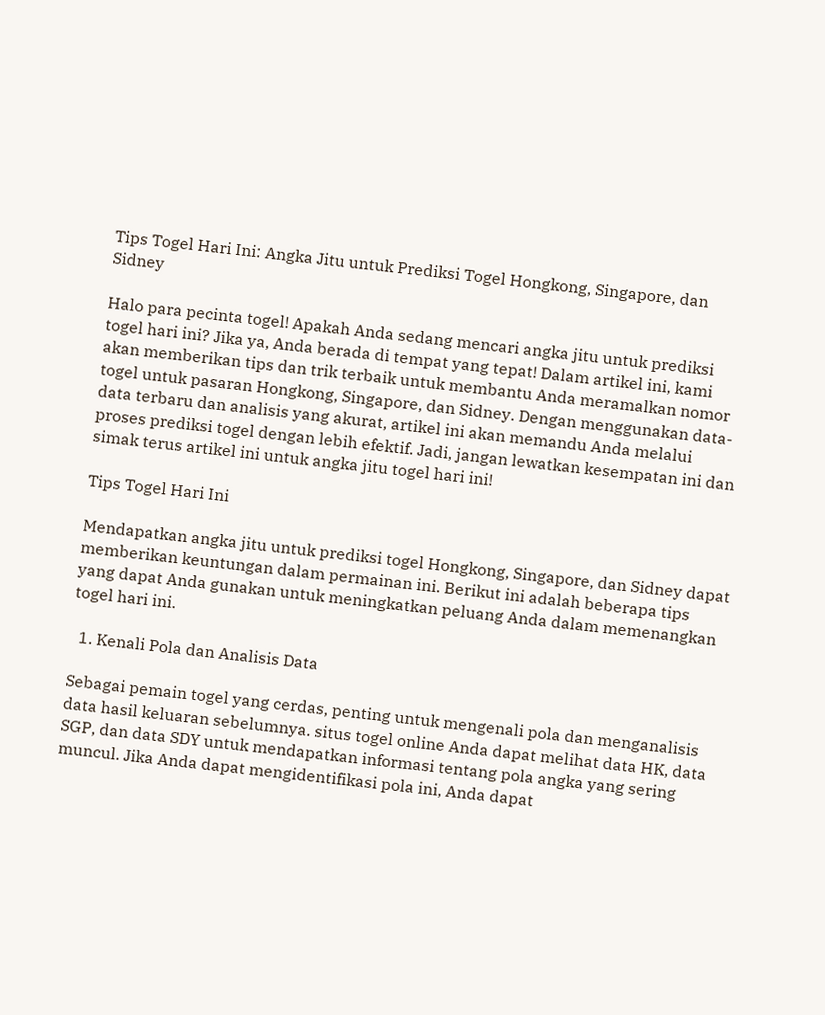Tips Togel Hari Ini: Angka Jitu untuk Prediksi Togel Hongkong, Singapore, dan Sidney

Halo para pecinta togel! Apakah Anda sedang mencari angka jitu untuk prediksi togel hari ini? Jika ya, Anda berada di tempat yang tepat! Dalam artikel ini, kami akan memberikan tips dan trik terbaik untuk membantu Anda meramalkan nomor togel untuk pasaran Hongkong, Singapore, dan Sidney. Dengan menggunakan data-data terbaru dan analisis yang akurat, artikel ini akan memandu Anda melalui proses prediksi togel dengan lebih efektif. Jadi, jangan lewatkan kesempatan ini dan simak terus artikel ini untuk angka jitu togel hari ini!

Tips Togel Hari Ini

Mendapatkan angka jitu untuk prediksi togel Hongkong, Singapore, dan Sidney dapat memberikan keuntungan dalam permainan ini. Berikut ini adalah beberapa tips yang dapat Anda gunakan untuk meningkatkan peluang Anda dalam memenangkan togel hari ini.

  1. Kenali Pola dan Analisis Data

Sebagai pemain togel yang cerdas, penting untuk mengenali pola dan menganalisis data hasil keluaran sebelumnya. situs togel online Anda dapat melihat data HK, data SGP, dan data SDY untuk mendapatkan informasi tentang pola angka yang sering muncul. Jika Anda dapat mengidentifikasi pola ini, Anda dapat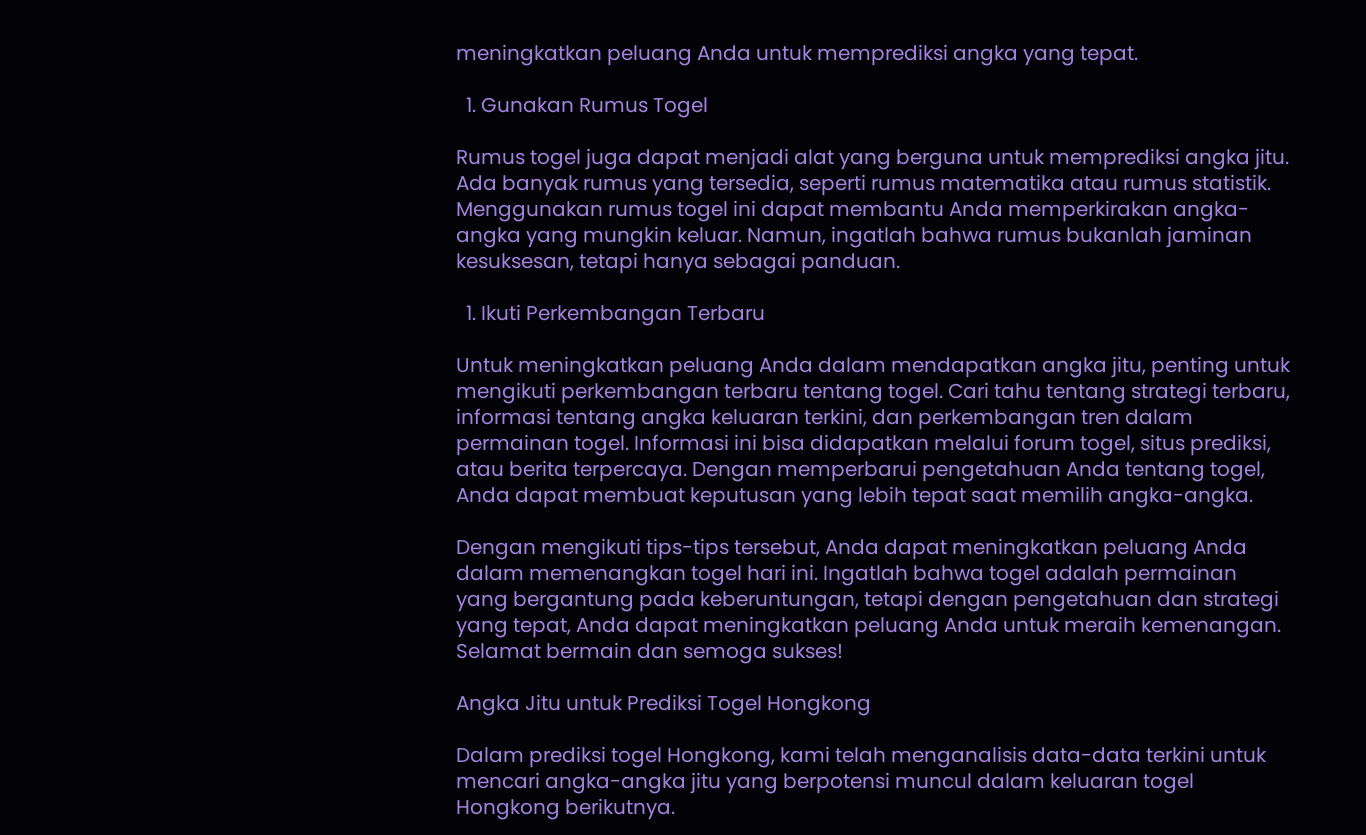meningkatkan peluang Anda untuk memprediksi angka yang tepat.

  1. Gunakan Rumus Togel

Rumus togel juga dapat menjadi alat yang berguna untuk memprediksi angka jitu. Ada banyak rumus yang tersedia, seperti rumus matematika atau rumus statistik. Menggunakan rumus togel ini dapat membantu Anda memperkirakan angka-angka yang mungkin keluar. Namun, ingatlah bahwa rumus bukanlah jaminan kesuksesan, tetapi hanya sebagai panduan.

  1. Ikuti Perkembangan Terbaru

Untuk meningkatkan peluang Anda dalam mendapatkan angka jitu, penting untuk mengikuti perkembangan terbaru tentang togel. Cari tahu tentang strategi terbaru, informasi tentang angka keluaran terkini, dan perkembangan tren dalam permainan togel. Informasi ini bisa didapatkan melalui forum togel, situs prediksi, atau berita terpercaya. Dengan memperbarui pengetahuan Anda tentang togel, Anda dapat membuat keputusan yang lebih tepat saat memilih angka-angka.

Dengan mengikuti tips-tips tersebut, Anda dapat meningkatkan peluang Anda dalam memenangkan togel hari ini. Ingatlah bahwa togel adalah permainan yang bergantung pada keberuntungan, tetapi dengan pengetahuan dan strategi yang tepat, Anda dapat meningkatkan peluang Anda untuk meraih kemenangan. Selamat bermain dan semoga sukses!

Angka Jitu untuk Prediksi Togel Hongkong

Dalam prediksi togel Hongkong, kami telah menganalisis data-data terkini untuk mencari angka-angka jitu yang berpotensi muncul dalam keluaran togel Hongkong berikutnya.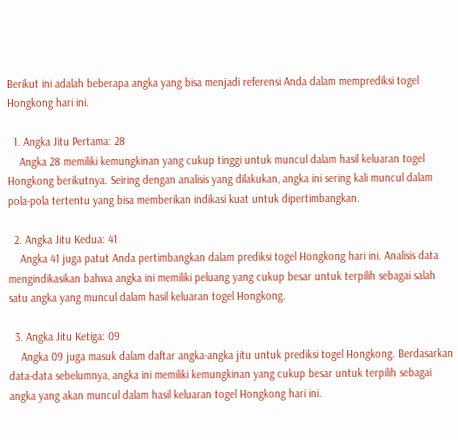Berikut ini adalah beberapa angka yang bisa menjadi referensi Anda dalam memprediksi togel Hongkong hari ini.

  1. Angka Jitu Pertama: 28
    Angka 28 memiliki kemungkinan yang cukup tinggi untuk muncul dalam hasil keluaran togel Hongkong berikutnya. Seiring dengan analisis yang dilakukan, angka ini sering kali muncul dalam pola-pola tertentu yang bisa memberikan indikasi kuat untuk dipertimbangkan.

  2. Angka Jitu Kedua: 41
    Angka 41 juga patut Anda pertimbangkan dalam prediksi togel Hongkong hari ini. Analisis data mengindikasikan bahwa angka ini memiliki peluang yang cukup besar untuk terpilih sebagai salah satu angka yang muncul dalam hasil keluaran togel Hongkong.

  3. Angka Jitu Ketiga: 09
    Angka 09 juga masuk dalam daftar angka-angka jitu untuk prediksi togel Hongkong. Berdasarkan data-data sebelumnya, angka ini memiliki kemungkinan yang cukup besar untuk terpilih sebagai angka yang akan muncul dalam hasil keluaran togel Hongkong hari ini.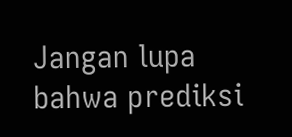Jangan lupa bahwa prediksi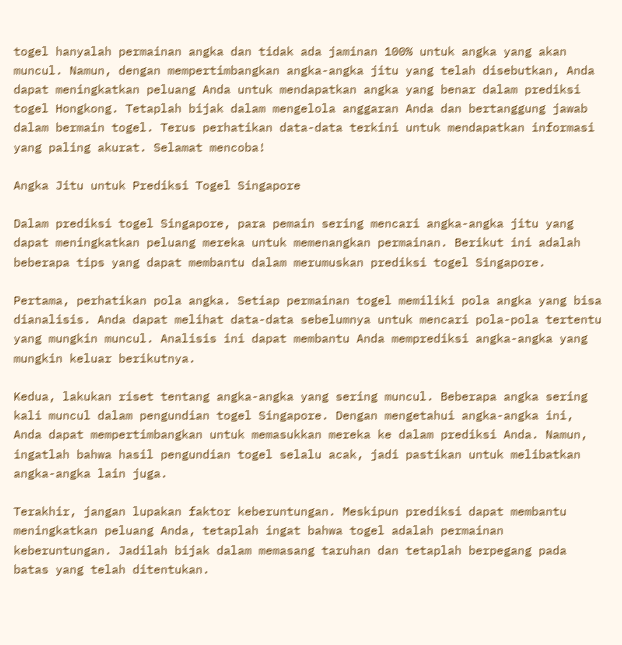togel hanyalah permainan angka dan tidak ada jaminan 100% untuk angka yang akan muncul. Namun, dengan mempertimbangkan angka-angka jitu yang telah disebutkan, Anda dapat meningkatkan peluang Anda untuk mendapatkan angka yang benar dalam prediksi togel Hongkong. Tetaplah bijak dalam mengelola anggaran Anda dan bertanggung jawab dalam bermain togel. Terus perhatikan data-data terkini untuk mendapatkan informasi yang paling akurat. Selamat mencoba!

Angka Jitu untuk Prediksi Togel Singapore

Dalam prediksi togel Singapore, para pemain sering mencari angka-angka jitu yang dapat meningkatkan peluang mereka untuk memenangkan permainan. Berikut ini adalah beberapa tips yang dapat membantu dalam merumuskan prediksi togel Singapore.

Pertama, perhatikan pola angka. Setiap permainan togel memiliki pola angka yang bisa dianalisis. Anda dapat melihat data-data sebelumnya untuk mencari pola-pola tertentu yang mungkin muncul. Analisis ini dapat membantu Anda memprediksi angka-angka yang mungkin keluar berikutnya.

Kedua, lakukan riset tentang angka-angka yang sering muncul. Beberapa angka sering kali muncul dalam pengundian togel Singapore. Dengan mengetahui angka-angka ini, Anda dapat mempertimbangkan untuk memasukkan mereka ke dalam prediksi Anda. Namun, ingatlah bahwa hasil pengundian togel selalu acak, jadi pastikan untuk melibatkan angka-angka lain juga.

Terakhir, jangan lupakan faktor keberuntungan. Meskipun prediksi dapat membantu meningkatkan peluang Anda, tetaplah ingat bahwa togel adalah permainan keberuntungan. Jadilah bijak dalam memasang taruhan dan tetaplah berpegang pada batas yang telah ditentukan.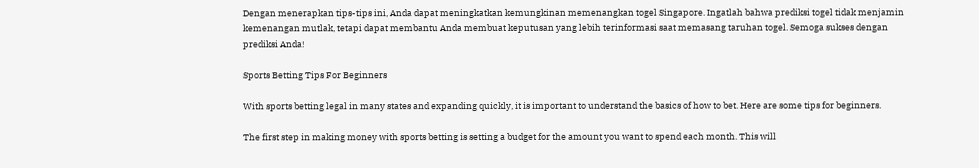Dengan menerapkan tips-tips ini, Anda dapat meningkatkan kemungkinan memenangkan togel Singapore. Ingatlah bahwa prediksi togel tidak menjamin kemenangan mutlak, tetapi dapat membantu Anda membuat keputusan yang lebih terinformasi saat memasang taruhan togel. Semoga sukses dengan prediksi Anda!

Sports Betting Tips For Beginners

With sports betting legal in many states and expanding quickly, it is important to understand the basics of how to bet. Here are some tips for beginners.

The first step in making money with sports betting is setting a budget for the amount you want to spend each month. This will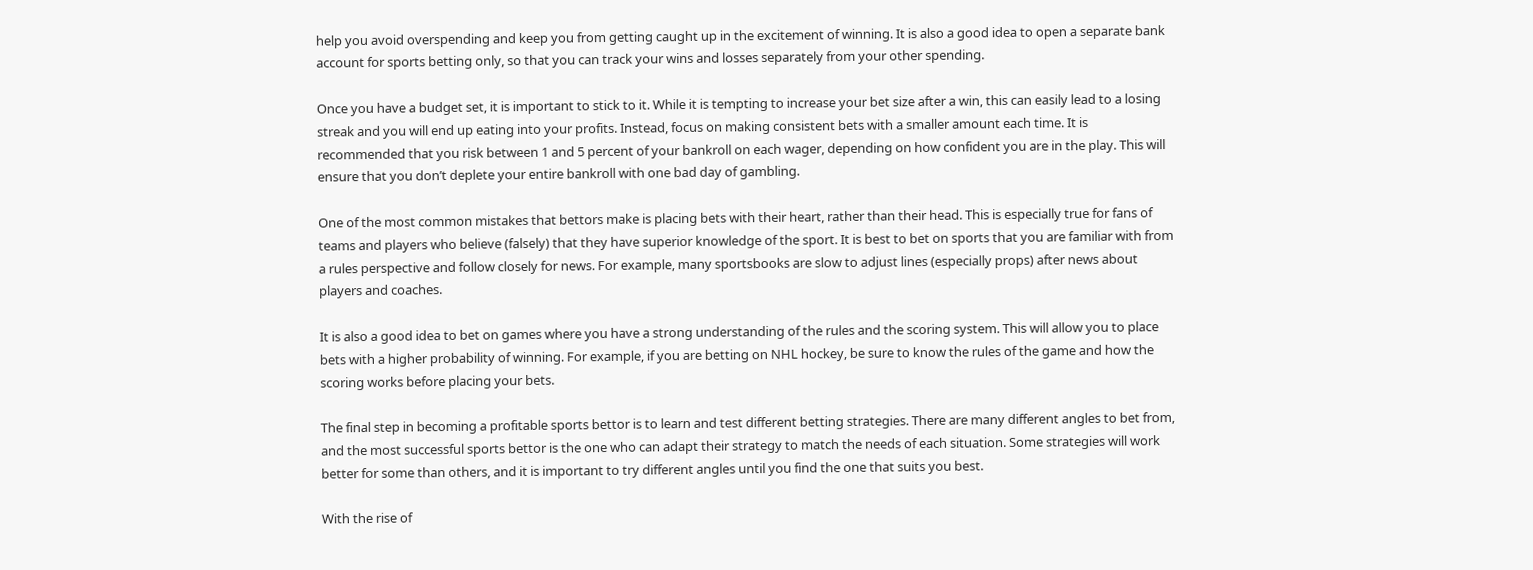help you avoid overspending and keep you from getting caught up in the excitement of winning. It is also a good idea to open a separate bank account for sports betting only, so that you can track your wins and losses separately from your other spending.

Once you have a budget set, it is important to stick to it. While it is tempting to increase your bet size after a win, this can easily lead to a losing streak and you will end up eating into your profits. Instead, focus on making consistent bets with a smaller amount each time. It is recommended that you risk between 1 and 5 percent of your bankroll on each wager, depending on how confident you are in the play. This will ensure that you don’t deplete your entire bankroll with one bad day of gambling.

One of the most common mistakes that bettors make is placing bets with their heart, rather than their head. This is especially true for fans of teams and players who believe (falsely) that they have superior knowledge of the sport. It is best to bet on sports that you are familiar with from a rules perspective and follow closely for news. For example, many sportsbooks are slow to adjust lines (especially props) after news about players and coaches.

It is also a good idea to bet on games where you have a strong understanding of the rules and the scoring system. This will allow you to place bets with a higher probability of winning. For example, if you are betting on NHL hockey, be sure to know the rules of the game and how the scoring works before placing your bets.

The final step in becoming a profitable sports bettor is to learn and test different betting strategies. There are many different angles to bet from, and the most successful sports bettor is the one who can adapt their strategy to match the needs of each situation. Some strategies will work better for some than others, and it is important to try different angles until you find the one that suits you best.

With the rise of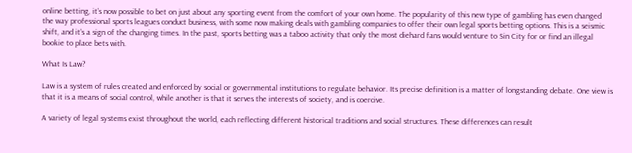online betting, it’s now possible to bet on just about any sporting event from the comfort of your own home. The popularity of this new type of gambling has even changed the way professional sports leagues conduct business, with some now making deals with gambling companies to offer their own legal sports betting options. This is a seismic shift, and it’s a sign of the changing times. In the past, sports betting was a taboo activity that only the most diehard fans would venture to Sin City for or find an illegal bookie to place bets with.

What Is Law?

Law is a system of rules created and enforced by social or governmental institutions to regulate behavior. Its precise definition is a matter of longstanding debate. One view is that it is a means of social control, while another is that it serves the interests of society, and is coercive.

A variety of legal systems exist throughout the world, each reflecting different historical traditions and social structures. These differences can result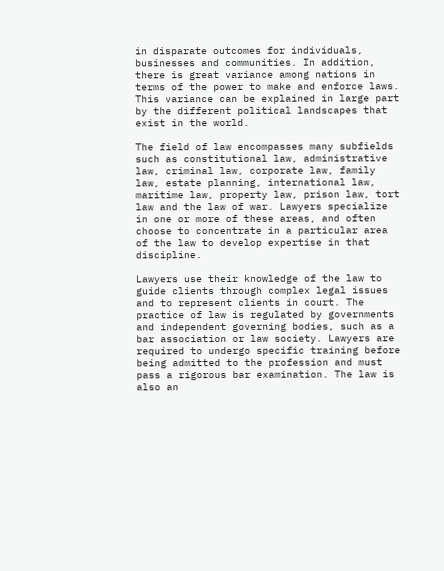in disparate outcomes for individuals, businesses and communities. In addition, there is great variance among nations in terms of the power to make and enforce laws. This variance can be explained in large part by the different political landscapes that exist in the world.

The field of law encompasses many subfields such as constitutional law, administrative law, criminal law, corporate law, family law, estate planning, international law, maritime law, property law, prison law, tort law and the law of war. Lawyers specialize in one or more of these areas, and often choose to concentrate in a particular area of the law to develop expertise in that discipline.

Lawyers use their knowledge of the law to guide clients through complex legal issues and to represent clients in court. The practice of law is regulated by governments and independent governing bodies, such as a bar association or law society. Lawyers are required to undergo specific training before being admitted to the profession and must pass a rigorous bar examination. The law is also an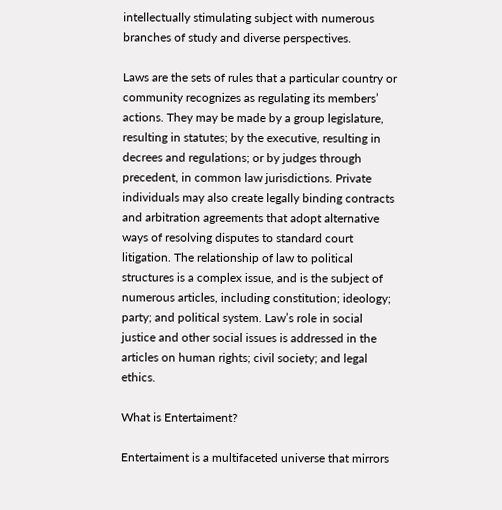intellectually stimulating subject with numerous branches of study and diverse perspectives.

Laws are the sets of rules that a particular country or community recognizes as regulating its members’ actions. They may be made by a group legislature, resulting in statutes; by the executive, resulting in decrees and regulations; or by judges through precedent, in common law jurisdictions. Private individuals may also create legally binding contracts and arbitration agreements that adopt alternative ways of resolving disputes to standard court litigation. The relationship of law to political structures is a complex issue, and is the subject of numerous articles, including constitution; ideology; party; and political system. Law’s role in social justice and other social issues is addressed in the articles on human rights; civil society; and legal ethics.

What is Entertaiment?

Entertaiment is a multifaceted universe that mirrors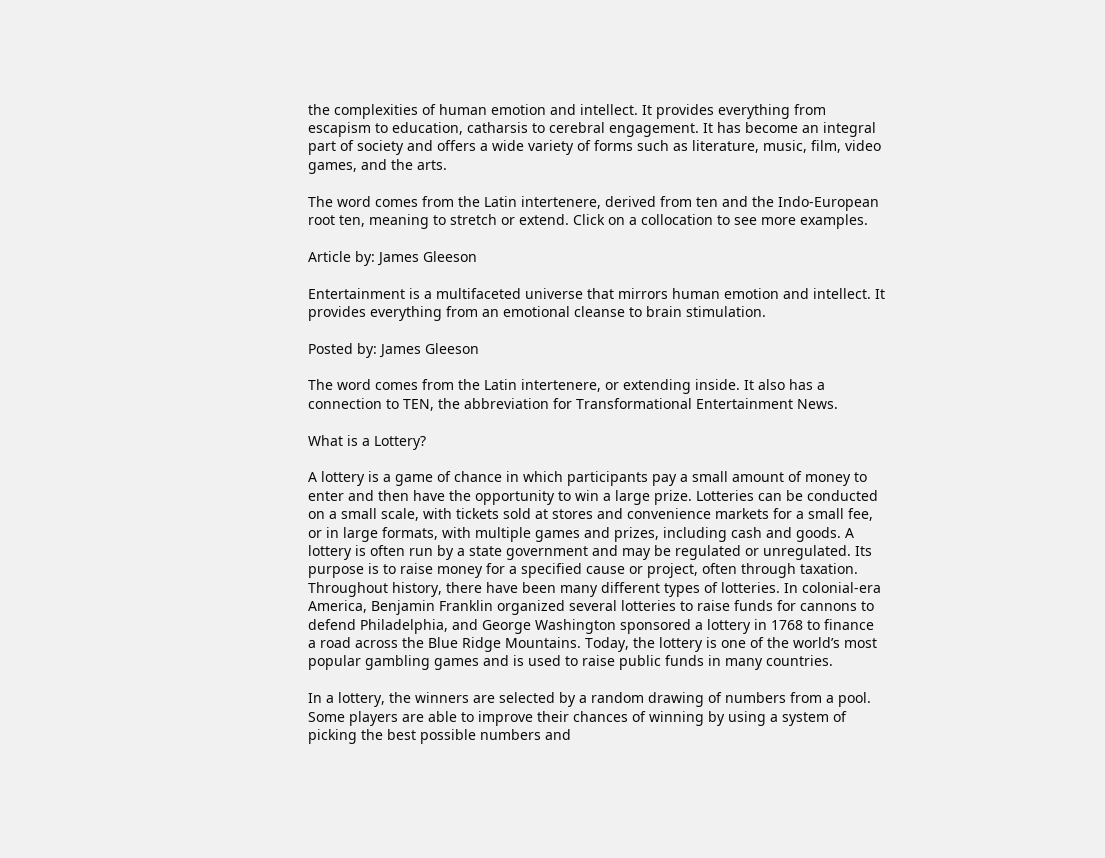the complexities of human emotion and intellect. It provides everything from escapism to education, catharsis to cerebral engagement. It has become an integral part of society and offers a wide variety of forms such as literature, music, film, video games, and the arts.

The word comes from the Latin intertenere, derived from ten and the Indo-European root ten, meaning to stretch or extend. Click on a collocation to see more examples.

Article by: James Gleeson

Entertainment is a multifaceted universe that mirrors human emotion and intellect. It provides everything from an emotional cleanse to brain stimulation.

Posted by: James Gleeson

The word comes from the Latin intertenere, or extending inside. It also has a connection to TEN, the abbreviation for Transformational Entertainment News.

What is a Lottery?

A lottery is a game of chance in which participants pay a small amount of money to enter and then have the opportunity to win a large prize. Lotteries can be conducted on a small scale, with tickets sold at stores and convenience markets for a small fee, or in large formats, with multiple games and prizes, including cash and goods. A lottery is often run by a state government and may be regulated or unregulated. Its purpose is to raise money for a specified cause or project, often through taxation. Throughout history, there have been many different types of lotteries. In colonial-era America, Benjamin Franklin organized several lotteries to raise funds for cannons to defend Philadelphia, and George Washington sponsored a lottery in 1768 to finance a road across the Blue Ridge Mountains. Today, the lottery is one of the world’s most popular gambling games and is used to raise public funds in many countries.

In a lottery, the winners are selected by a random drawing of numbers from a pool. Some players are able to improve their chances of winning by using a system of picking the best possible numbers and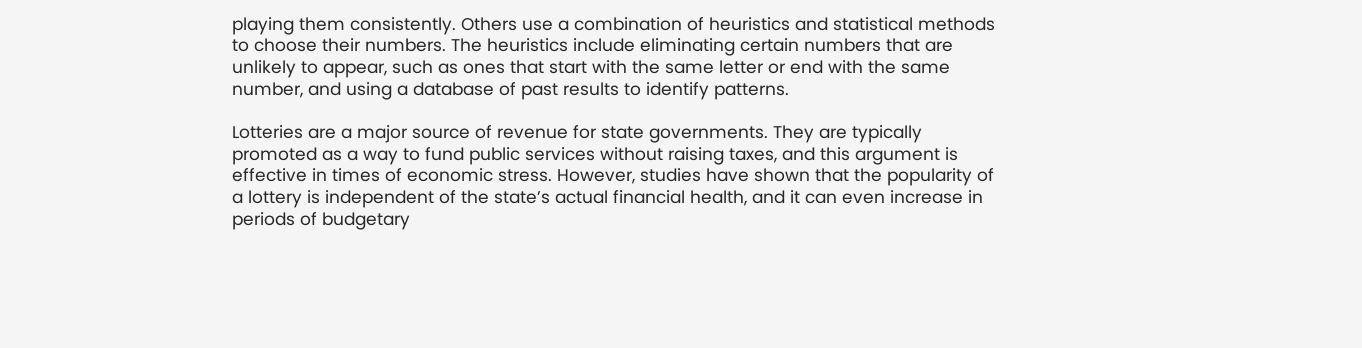playing them consistently. Others use a combination of heuristics and statistical methods to choose their numbers. The heuristics include eliminating certain numbers that are unlikely to appear, such as ones that start with the same letter or end with the same number, and using a database of past results to identify patterns.

Lotteries are a major source of revenue for state governments. They are typically promoted as a way to fund public services without raising taxes, and this argument is effective in times of economic stress. However, studies have shown that the popularity of a lottery is independent of the state’s actual financial health, and it can even increase in periods of budgetary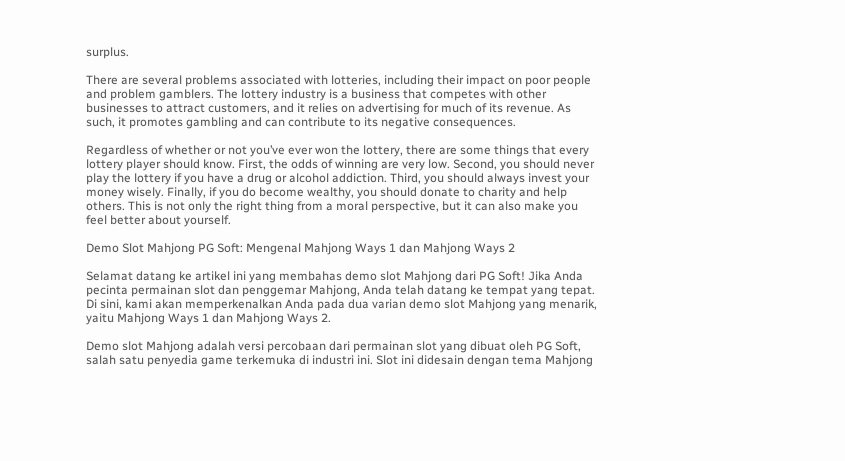surplus.

There are several problems associated with lotteries, including their impact on poor people and problem gamblers. The lottery industry is a business that competes with other businesses to attract customers, and it relies on advertising for much of its revenue. As such, it promotes gambling and can contribute to its negative consequences.

Regardless of whether or not you’ve ever won the lottery, there are some things that every lottery player should know. First, the odds of winning are very low. Second, you should never play the lottery if you have a drug or alcohol addiction. Third, you should always invest your money wisely. Finally, if you do become wealthy, you should donate to charity and help others. This is not only the right thing from a moral perspective, but it can also make you feel better about yourself.

Demo Slot Mahjong PG Soft: Mengenal Mahjong Ways 1 dan Mahjong Ways 2

Selamat datang ke artikel ini yang membahas demo slot Mahjong dari PG Soft! Jika Anda pecinta permainan slot dan penggemar Mahjong, Anda telah datang ke tempat yang tepat. Di sini, kami akan memperkenalkan Anda pada dua varian demo slot Mahjong yang menarik, yaitu Mahjong Ways 1 dan Mahjong Ways 2.

Demo slot Mahjong adalah versi percobaan dari permainan slot yang dibuat oleh PG Soft, salah satu penyedia game terkemuka di industri ini. Slot ini didesain dengan tema Mahjong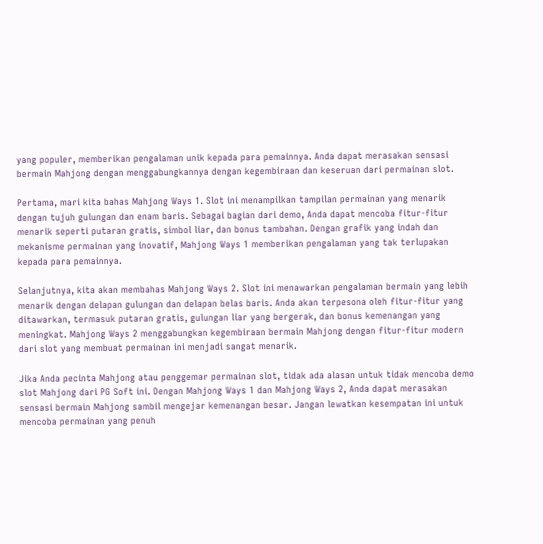yang populer, memberikan pengalaman unik kepada para pemainnya. Anda dapat merasakan sensasi bermain Mahjong dengan menggabungkannya dengan kegembiraan dan keseruan dari permainan slot.

Pertama, mari kita bahas Mahjong Ways 1. Slot ini menampilkan tampilan permainan yang menarik dengan tujuh gulungan dan enam baris. Sebagai bagian dari demo, Anda dapat mencoba fitur-fitur menarik seperti putaran gratis, simbol liar, dan bonus tambahan. Dengan grafik yang indah dan mekanisme permainan yang inovatif, Mahjong Ways 1 memberikan pengalaman yang tak terlupakan kepada para pemainnya.

Selanjutnya, kita akan membahas Mahjong Ways 2. Slot ini menawarkan pengalaman bermain yang lebih menarik dengan delapan gulungan dan delapan belas baris. Anda akan terpesona oleh fitur-fitur yang ditawarkan, termasuk putaran gratis, gulungan liar yang bergerak, dan bonus kemenangan yang meningkat. Mahjong Ways 2 menggabungkan kegembiraan bermain Mahjong dengan fitur-fitur modern dari slot yang membuat permainan ini menjadi sangat menarik.

Jika Anda pecinta Mahjong atau penggemar permainan slot, tidak ada alasan untuk tidak mencoba demo slot Mahjong dari PG Soft ini. Dengan Mahjong Ways 1 dan Mahjong Ways 2, Anda dapat merasakan sensasi bermain Mahjong sambil mengejar kemenangan besar. Jangan lewatkan kesempatan ini untuk mencoba permainan yang penuh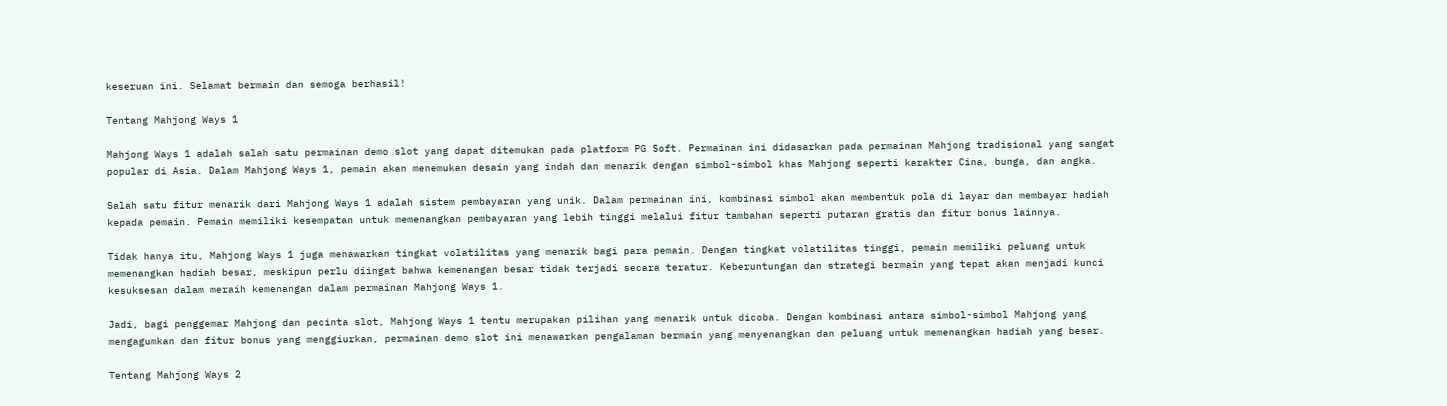keseruan ini. Selamat bermain dan semoga berhasil!

Tentang Mahjong Ways 1

Mahjong Ways 1 adalah salah satu permainan demo slot yang dapat ditemukan pada platform PG Soft. Permainan ini didasarkan pada permainan Mahjong tradisional yang sangat popular di Asia. Dalam Mahjong Ways 1, pemain akan menemukan desain yang indah dan menarik dengan simbol-simbol khas Mahjong seperti karakter Cina, bunga, dan angka.

Salah satu fitur menarik dari Mahjong Ways 1 adalah sistem pembayaran yang unik. Dalam permainan ini, kombinasi simbol akan membentuk pola di layar dan membayar hadiah kepada pemain. Pemain memiliki kesempatan untuk memenangkan pembayaran yang lebih tinggi melalui fitur tambahan seperti putaran gratis dan fitur bonus lainnya.

Tidak hanya itu, Mahjong Ways 1 juga menawarkan tingkat volatilitas yang menarik bagi para pemain. Dengan tingkat volatilitas tinggi, pemain memiliki peluang untuk memenangkan hadiah besar, meskipun perlu diingat bahwa kemenangan besar tidak terjadi secara teratur. Keberuntungan dan strategi bermain yang tepat akan menjadi kunci kesuksesan dalam meraih kemenangan dalam permainan Mahjong Ways 1.

Jadi, bagi penggemar Mahjong dan pecinta slot, Mahjong Ways 1 tentu merupakan pilihan yang menarik untuk dicoba. Dengan kombinasi antara simbol-simbol Mahjong yang mengagumkan dan fitur bonus yang menggiurkan, permainan demo slot ini menawarkan pengalaman bermain yang menyenangkan dan peluang untuk memenangkan hadiah yang besar.

Tentang Mahjong Ways 2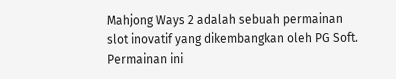Mahjong Ways 2 adalah sebuah permainan slot inovatif yang dikembangkan oleh PG Soft. Permainan ini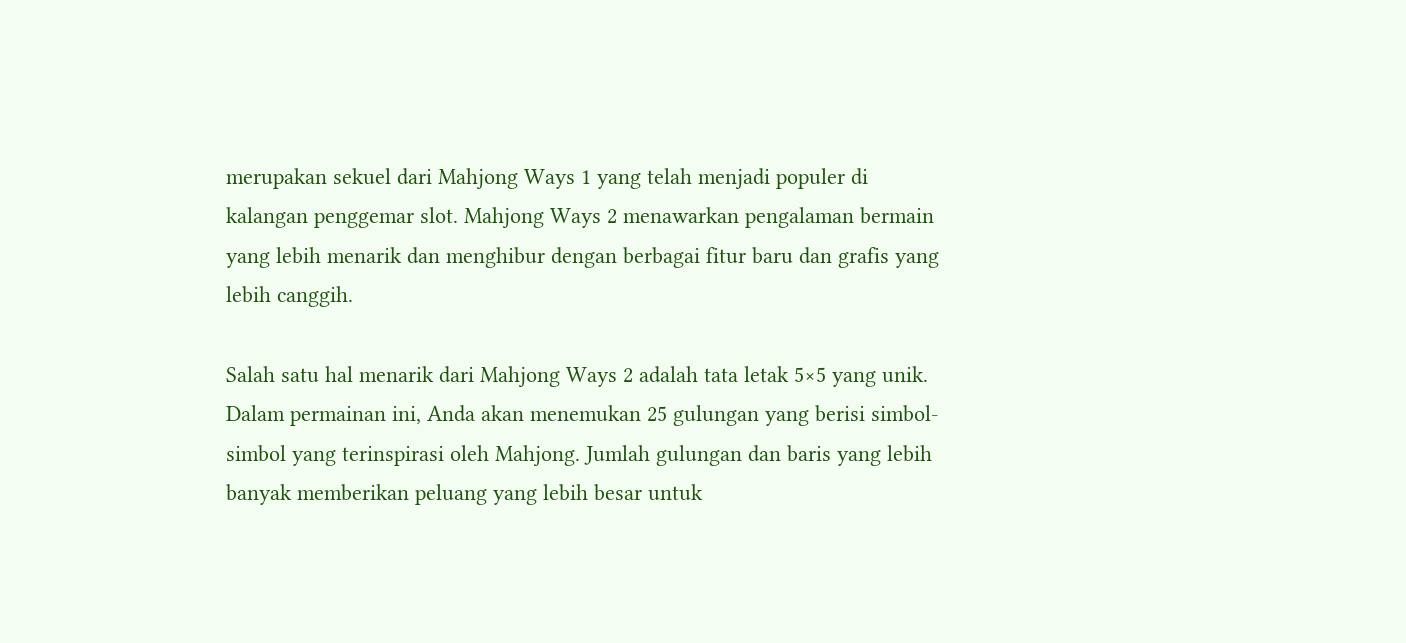merupakan sekuel dari Mahjong Ways 1 yang telah menjadi populer di kalangan penggemar slot. Mahjong Ways 2 menawarkan pengalaman bermain yang lebih menarik dan menghibur dengan berbagai fitur baru dan grafis yang lebih canggih.

Salah satu hal menarik dari Mahjong Ways 2 adalah tata letak 5×5 yang unik. Dalam permainan ini, Anda akan menemukan 25 gulungan yang berisi simbol-simbol yang terinspirasi oleh Mahjong. Jumlah gulungan dan baris yang lebih banyak memberikan peluang yang lebih besar untuk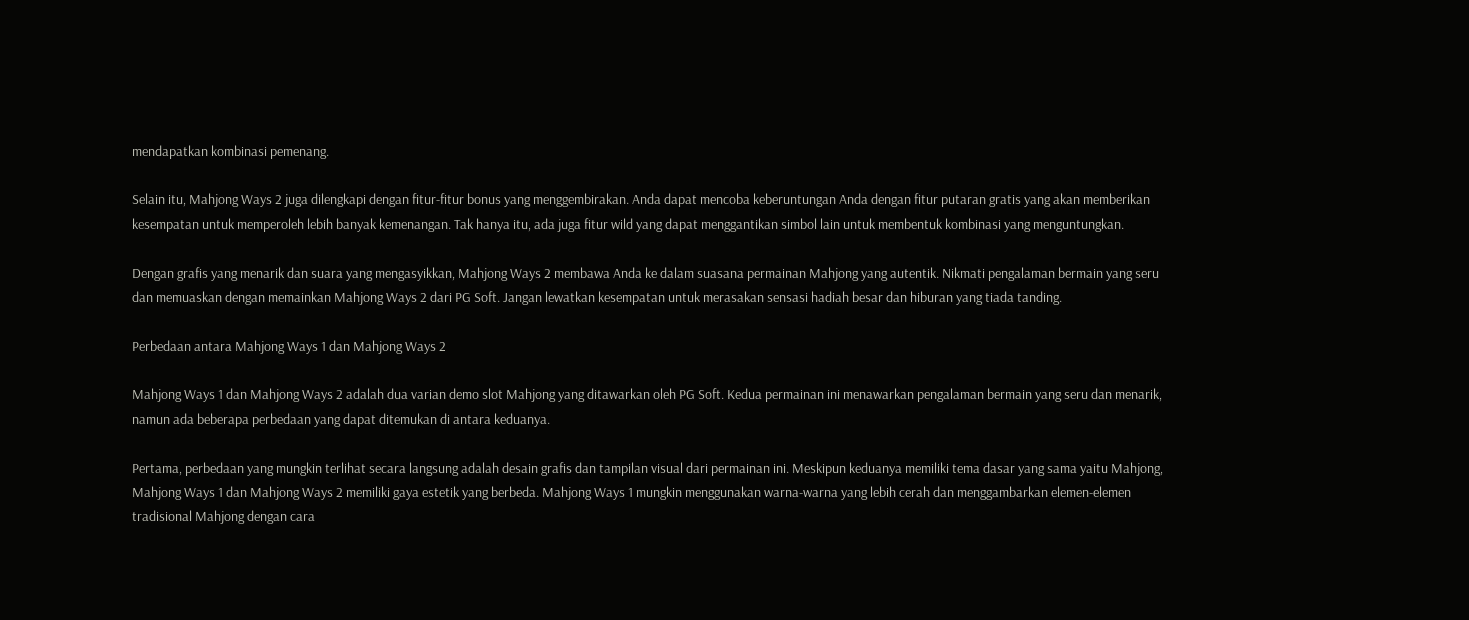mendapatkan kombinasi pemenang.

Selain itu, Mahjong Ways 2 juga dilengkapi dengan fitur-fitur bonus yang menggembirakan. Anda dapat mencoba keberuntungan Anda dengan fitur putaran gratis yang akan memberikan kesempatan untuk memperoleh lebih banyak kemenangan. Tak hanya itu, ada juga fitur wild yang dapat menggantikan simbol lain untuk membentuk kombinasi yang menguntungkan.

Dengan grafis yang menarik dan suara yang mengasyikkan, Mahjong Ways 2 membawa Anda ke dalam suasana permainan Mahjong yang autentik. Nikmati pengalaman bermain yang seru dan memuaskan dengan memainkan Mahjong Ways 2 dari PG Soft. Jangan lewatkan kesempatan untuk merasakan sensasi hadiah besar dan hiburan yang tiada tanding.

Perbedaan antara Mahjong Ways 1 dan Mahjong Ways 2

Mahjong Ways 1 dan Mahjong Ways 2 adalah dua varian demo slot Mahjong yang ditawarkan oleh PG Soft. Kedua permainan ini menawarkan pengalaman bermain yang seru dan menarik, namun ada beberapa perbedaan yang dapat ditemukan di antara keduanya.

Pertama, perbedaan yang mungkin terlihat secara langsung adalah desain grafis dan tampilan visual dari permainan ini. Meskipun keduanya memiliki tema dasar yang sama yaitu Mahjong, Mahjong Ways 1 dan Mahjong Ways 2 memiliki gaya estetik yang berbeda. Mahjong Ways 1 mungkin menggunakan warna-warna yang lebih cerah dan menggambarkan elemen-elemen tradisional Mahjong dengan cara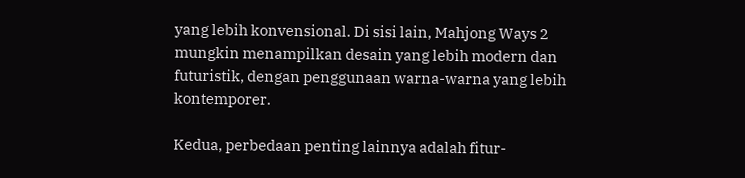yang lebih konvensional. Di sisi lain, Mahjong Ways 2 mungkin menampilkan desain yang lebih modern dan futuristik, dengan penggunaan warna-warna yang lebih kontemporer.

Kedua, perbedaan penting lainnya adalah fitur-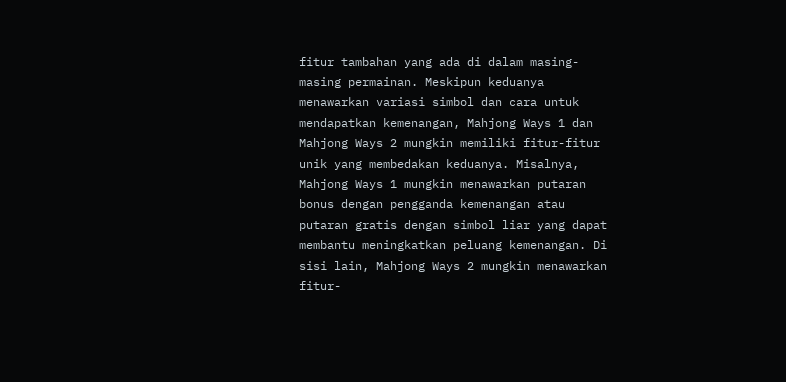fitur tambahan yang ada di dalam masing-masing permainan. Meskipun keduanya menawarkan variasi simbol dan cara untuk mendapatkan kemenangan, Mahjong Ways 1 dan Mahjong Ways 2 mungkin memiliki fitur-fitur unik yang membedakan keduanya. Misalnya, Mahjong Ways 1 mungkin menawarkan putaran bonus dengan pengganda kemenangan atau putaran gratis dengan simbol liar yang dapat membantu meningkatkan peluang kemenangan. Di sisi lain, Mahjong Ways 2 mungkin menawarkan fitur-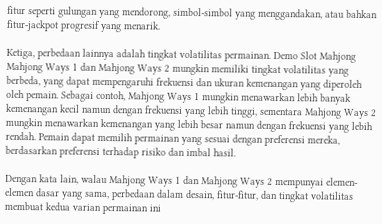fitur seperti gulungan yang mendorong, simbol-simbol yang menggandakan, atau bahkan fitur-jackpot progresif yang menarik.

Ketiga, perbedaan lainnya adalah tingkat volatilitas permainan. Demo Slot Mahjong Mahjong Ways 1 dan Mahjong Ways 2 mungkin memiliki tingkat volatilitas yang berbeda, yang dapat mempengaruhi frekuensi dan ukuran kemenangan yang diperoleh oleh pemain. Sebagai contoh, Mahjong Ways 1 mungkin menawarkan lebih banyak kemenangan kecil namun dengan frekuensi yang lebih tinggi, sementara Mahjong Ways 2 mungkin menawarkan kemenangan yang lebih besar namun dengan frekuensi yang lebih rendah. Pemain dapat memilih permainan yang sesuai dengan preferensi mereka, berdasarkan preferensi terhadap risiko dan imbal hasil.

Dengan kata lain, walau Mahjong Ways 1 dan Mahjong Ways 2 mempunyai elemen-elemen dasar yang sama, perbedaan dalam desain, fitur-fitur, dan tingkat volatilitas membuat kedua varian permainan ini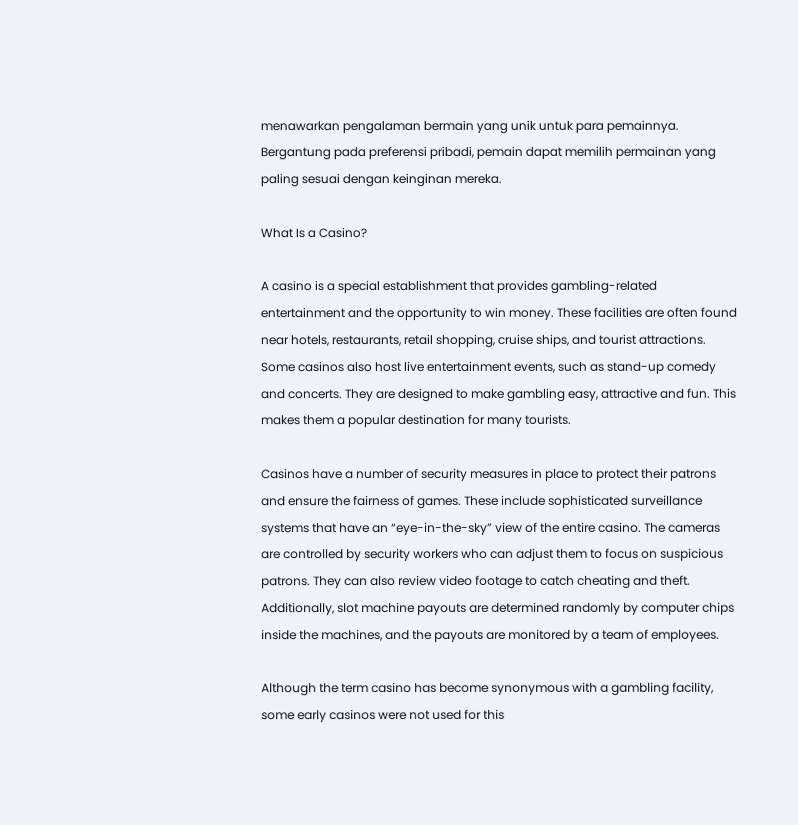menawarkan pengalaman bermain yang unik untuk para pemainnya. Bergantung pada preferensi pribadi, pemain dapat memilih permainan yang paling sesuai dengan keinginan mereka.

What Is a Casino?

A casino is a special establishment that provides gambling-related entertainment and the opportunity to win money. These facilities are often found near hotels, restaurants, retail shopping, cruise ships, and tourist attractions. Some casinos also host live entertainment events, such as stand-up comedy and concerts. They are designed to make gambling easy, attractive and fun. This makes them a popular destination for many tourists.

Casinos have a number of security measures in place to protect their patrons and ensure the fairness of games. These include sophisticated surveillance systems that have an “eye-in-the-sky” view of the entire casino. The cameras are controlled by security workers who can adjust them to focus on suspicious patrons. They can also review video footage to catch cheating and theft. Additionally, slot machine payouts are determined randomly by computer chips inside the machines, and the payouts are monitored by a team of employees.

Although the term casino has become synonymous with a gambling facility, some early casinos were not used for this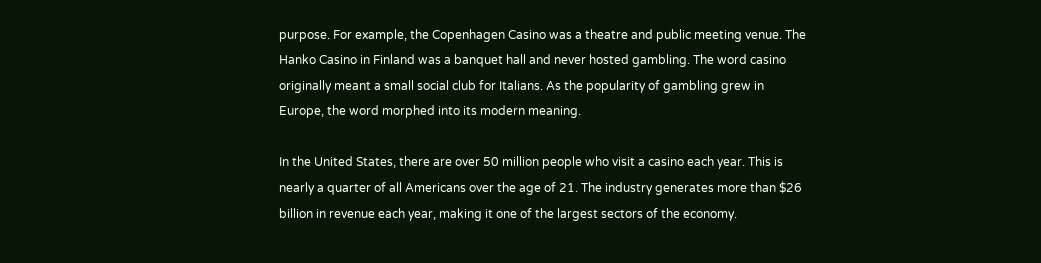purpose. For example, the Copenhagen Casino was a theatre and public meeting venue. The Hanko Casino in Finland was a banquet hall and never hosted gambling. The word casino originally meant a small social club for Italians. As the popularity of gambling grew in Europe, the word morphed into its modern meaning.

In the United States, there are over 50 million people who visit a casino each year. This is nearly a quarter of all Americans over the age of 21. The industry generates more than $26 billion in revenue each year, making it one of the largest sectors of the economy.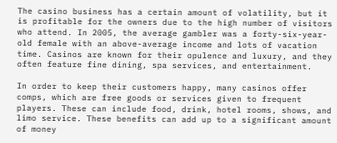The casino business has a certain amount of volatility, but it is profitable for the owners due to the high number of visitors who attend. In 2005, the average gambler was a forty-six-year-old female with an above-average income and lots of vacation time. Casinos are known for their opulence and luxury, and they often feature fine dining, spa services, and entertainment.

In order to keep their customers happy, many casinos offer comps, which are free goods or services given to frequent players. These can include food, drink, hotel rooms, shows, and limo service. These benefits can add up to a significant amount of money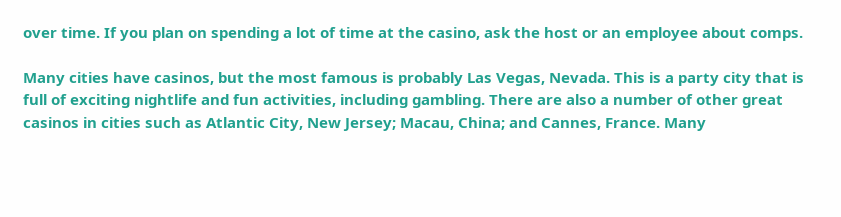over time. If you plan on spending a lot of time at the casino, ask the host or an employee about comps.

Many cities have casinos, but the most famous is probably Las Vegas, Nevada. This is a party city that is full of exciting nightlife and fun activities, including gambling. There are also a number of other great casinos in cities such as Atlantic City, New Jersey; Macau, China; and Cannes, France. Many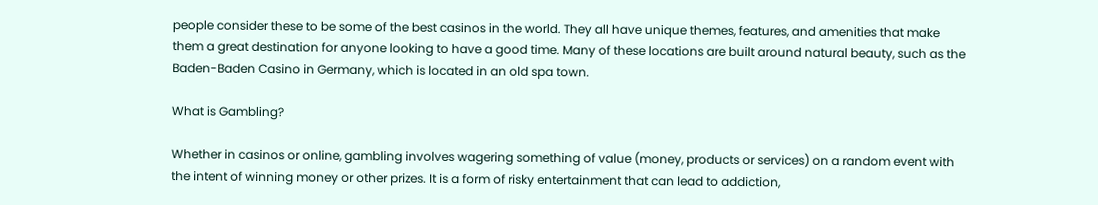people consider these to be some of the best casinos in the world. They all have unique themes, features, and amenities that make them a great destination for anyone looking to have a good time. Many of these locations are built around natural beauty, such as the Baden-Baden Casino in Germany, which is located in an old spa town.

What is Gambling?

Whether in casinos or online, gambling involves wagering something of value (money, products or services) on a random event with the intent of winning money or other prizes. It is a form of risky entertainment that can lead to addiction,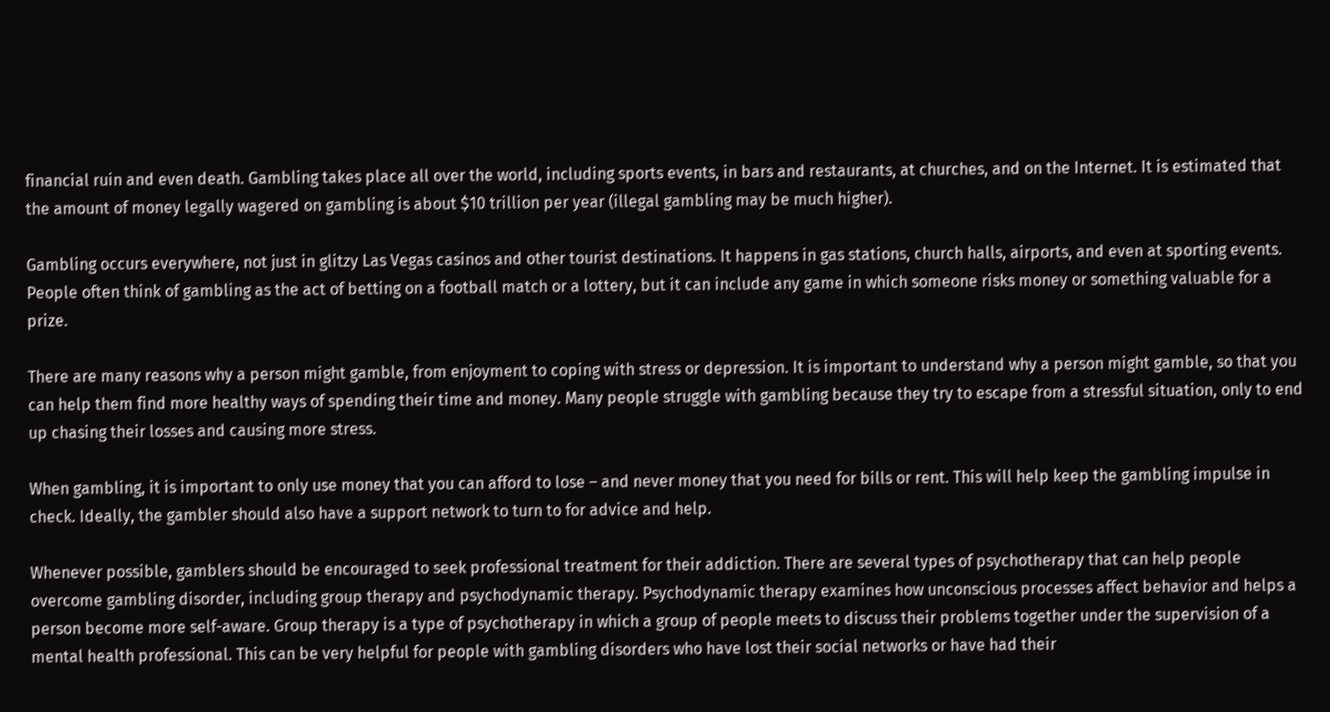financial ruin and even death. Gambling takes place all over the world, including sports events, in bars and restaurants, at churches, and on the Internet. It is estimated that the amount of money legally wagered on gambling is about $10 trillion per year (illegal gambling may be much higher).

Gambling occurs everywhere, not just in glitzy Las Vegas casinos and other tourist destinations. It happens in gas stations, church halls, airports, and even at sporting events. People often think of gambling as the act of betting on a football match or a lottery, but it can include any game in which someone risks money or something valuable for a prize.

There are many reasons why a person might gamble, from enjoyment to coping with stress or depression. It is important to understand why a person might gamble, so that you can help them find more healthy ways of spending their time and money. Many people struggle with gambling because they try to escape from a stressful situation, only to end up chasing their losses and causing more stress.

When gambling, it is important to only use money that you can afford to lose – and never money that you need for bills or rent. This will help keep the gambling impulse in check. Ideally, the gambler should also have a support network to turn to for advice and help.

Whenever possible, gamblers should be encouraged to seek professional treatment for their addiction. There are several types of psychotherapy that can help people overcome gambling disorder, including group therapy and psychodynamic therapy. Psychodynamic therapy examines how unconscious processes affect behavior and helps a person become more self-aware. Group therapy is a type of psychotherapy in which a group of people meets to discuss their problems together under the supervision of a mental health professional. This can be very helpful for people with gambling disorders who have lost their social networks or have had their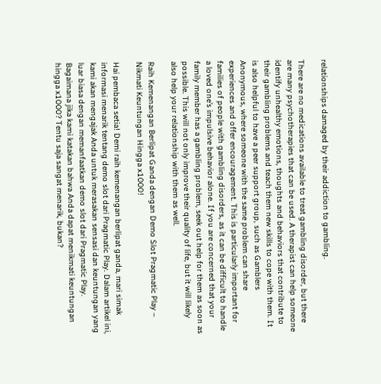relationships damaged by their addiction to gambling.

There are no medications available to treat gambling disorder, but there are many psychotherapies that can be used. A therapist can help someone identify unhealthy emotions, thoughts and behaviors that contribute to their gambling problems and teach them new skills to cope with them. It is also helpful to have a peer support group, such as Gamblers Anonymous, where someone with the same problem can share experiences and offer encouragement. This is particularly important for families of people with gambling disorders, as it can be difficult to handle a loved one’s impulsive behavior alone. If you are concerned that your family member has a gambling problem, seek out help for them as soon as possible. This will not only improve their quality of life, but it will likely also help your relationship with them as well.

Raih Kemenangan Berlipat Ganda dengan Demo Slot Pragmatic Play – Nikmati Keuntungan Hingga x1000!

Hai pembaca setia! Demi raih kemenangan berlipat ganda, mari simak informasi menarik tentang demo slot dari Pragmatic Play. Dalam artikel ini, kami akan mengajak Anda untuk merasakan sensasi dan keuntungan yang luar biasa dengan memanfaatkan demo slot dari Pragmatic Play. Bagaimana jika kami katakan bahwa Anda dapat menikmati keuntungan hingga x1000? Tentu saja sangat menarik, bukan?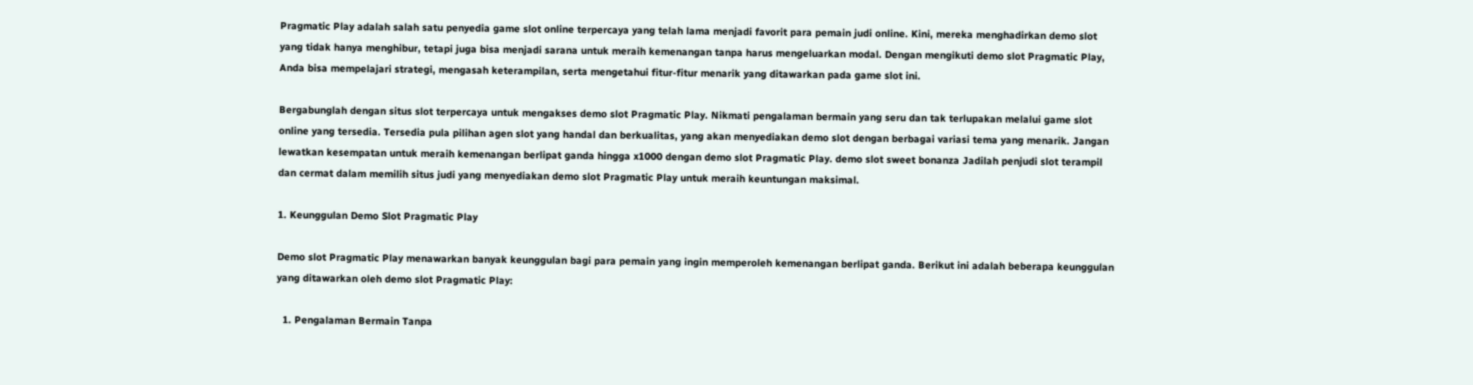Pragmatic Play adalah salah satu penyedia game slot online terpercaya yang telah lama menjadi favorit para pemain judi online. Kini, mereka menghadirkan demo slot yang tidak hanya menghibur, tetapi juga bisa menjadi sarana untuk meraih kemenangan tanpa harus mengeluarkan modal. Dengan mengikuti demo slot Pragmatic Play, Anda bisa mempelajari strategi, mengasah keterampilan, serta mengetahui fitur-fitur menarik yang ditawarkan pada game slot ini.

Bergabunglah dengan situs slot terpercaya untuk mengakses demo slot Pragmatic Play. Nikmati pengalaman bermain yang seru dan tak terlupakan melalui game slot online yang tersedia. Tersedia pula pilihan agen slot yang handal dan berkualitas, yang akan menyediakan demo slot dengan berbagai variasi tema yang menarik. Jangan lewatkan kesempatan untuk meraih kemenangan berlipat ganda hingga x1000 dengan demo slot Pragmatic Play. demo slot sweet bonanza Jadilah penjudi slot terampil dan cermat dalam memilih situs judi yang menyediakan demo slot Pragmatic Play untuk meraih keuntungan maksimal.

1. Keunggulan Demo Slot Pragmatic Play

Demo slot Pragmatic Play menawarkan banyak keunggulan bagi para pemain yang ingin memperoleh kemenangan berlipat ganda. Berikut ini adalah beberapa keunggulan yang ditawarkan oleh demo slot Pragmatic Play:

  1. Pengalaman Bermain Tanpa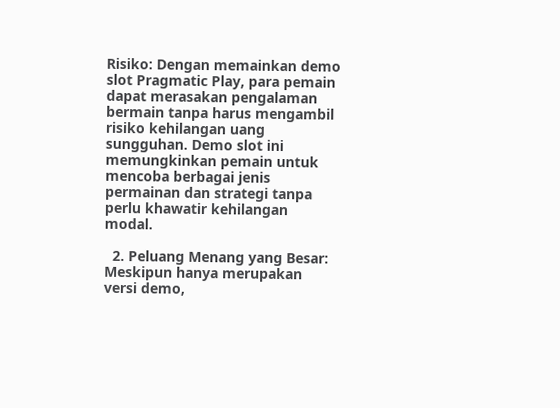Risiko: Dengan memainkan demo slot Pragmatic Play, para pemain dapat merasakan pengalaman bermain tanpa harus mengambil risiko kehilangan uang sungguhan. Demo slot ini memungkinkan pemain untuk mencoba berbagai jenis permainan dan strategi tanpa perlu khawatir kehilangan modal.

  2. Peluang Menang yang Besar: Meskipun hanya merupakan versi demo,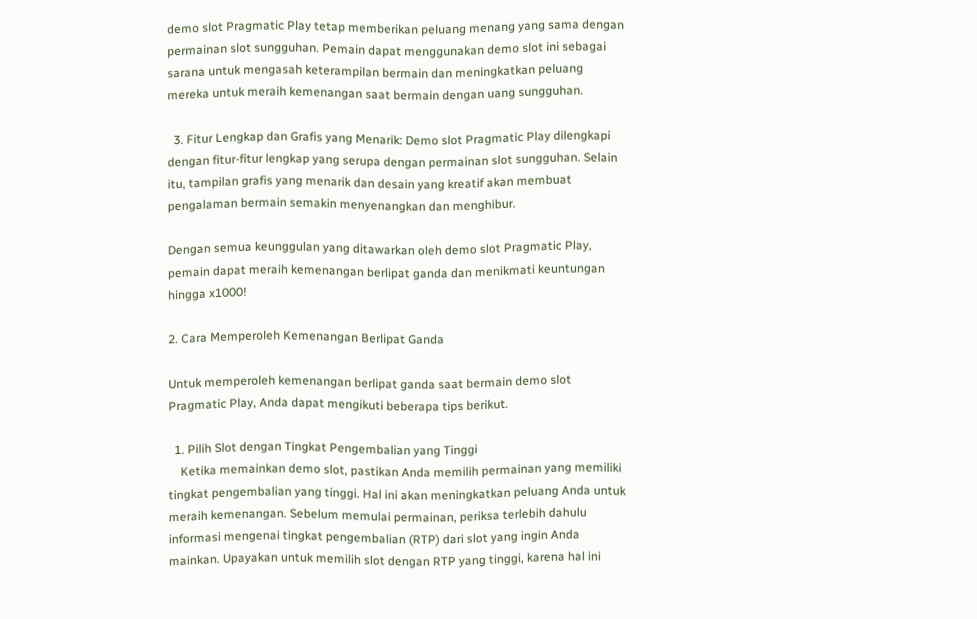demo slot Pragmatic Play tetap memberikan peluang menang yang sama dengan permainan slot sungguhan. Pemain dapat menggunakan demo slot ini sebagai sarana untuk mengasah keterampilan bermain dan meningkatkan peluang mereka untuk meraih kemenangan saat bermain dengan uang sungguhan.

  3. Fitur Lengkap dan Grafis yang Menarik: Demo slot Pragmatic Play dilengkapi dengan fitur-fitur lengkap yang serupa dengan permainan slot sungguhan. Selain itu, tampilan grafis yang menarik dan desain yang kreatif akan membuat pengalaman bermain semakin menyenangkan dan menghibur.

Dengan semua keunggulan yang ditawarkan oleh demo slot Pragmatic Play, pemain dapat meraih kemenangan berlipat ganda dan menikmati keuntungan hingga x1000!

2. Cara Memperoleh Kemenangan Berlipat Ganda

Untuk memperoleh kemenangan berlipat ganda saat bermain demo slot Pragmatic Play, Anda dapat mengikuti beberapa tips berikut.

  1. Pilih Slot dengan Tingkat Pengembalian yang Tinggi
    Ketika memainkan demo slot, pastikan Anda memilih permainan yang memiliki tingkat pengembalian yang tinggi. Hal ini akan meningkatkan peluang Anda untuk meraih kemenangan. Sebelum memulai permainan, periksa terlebih dahulu informasi mengenai tingkat pengembalian (RTP) dari slot yang ingin Anda mainkan. Upayakan untuk memilih slot dengan RTP yang tinggi, karena hal ini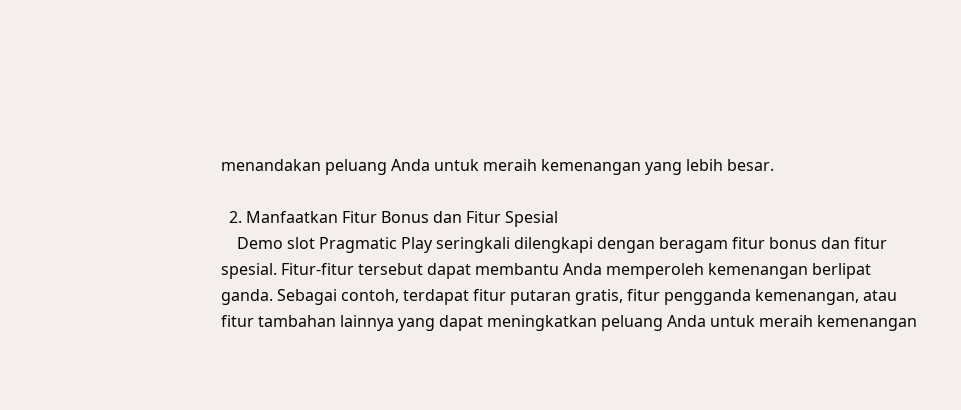menandakan peluang Anda untuk meraih kemenangan yang lebih besar.

  2. Manfaatkan Fitur Bonus dan Fitur Spesial
    Demo slot Pragmatic Play seringkali dilengkapi dengan beragam fitur bonus dan fitur spesial. Fitur-fitur tersebut dapat membantu Anda memperoleh kemenangan berlipat ganda. Sebagai contoh, terdapat fitur putaran gratis, fitur pengganda kemenangan, atau fitur tambahan lainnya yang dapat meningkatkan peluang Anda untuk meraih kemenangan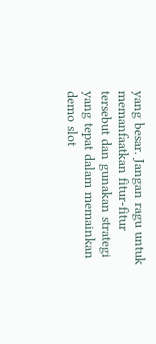yang besar. Jangan ragu untuk memanfaatkan fitur-fitur tersebut dan gunakan strategi yang tepat dalam memainkan demo slot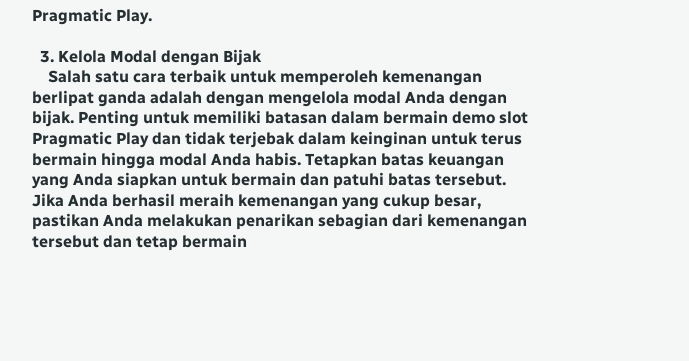Pragmatic Play.

  3. Kelola Modal dengan Bijak
    Salah satu cara terbaik untuk memperoleh kemenangan berlipat ganda adalah dengan mengelola modal Anda dengan bijak. Penting untuk memiliki batasan dalam bermain demo slot Pragmatic Play dan tidak terjebak dalam keinginan untuk terus bermain hingga modal Anda habis. Tetapkan batas keuangan yang Anda siapkan untuk bermain dan patuhi batas tersebut. Jika Anda berhasil meraih kemenangan yang cukup besar, pastikan Anda melakukan penarikan sebagian dari kemenangan tersebut dan tetap bermain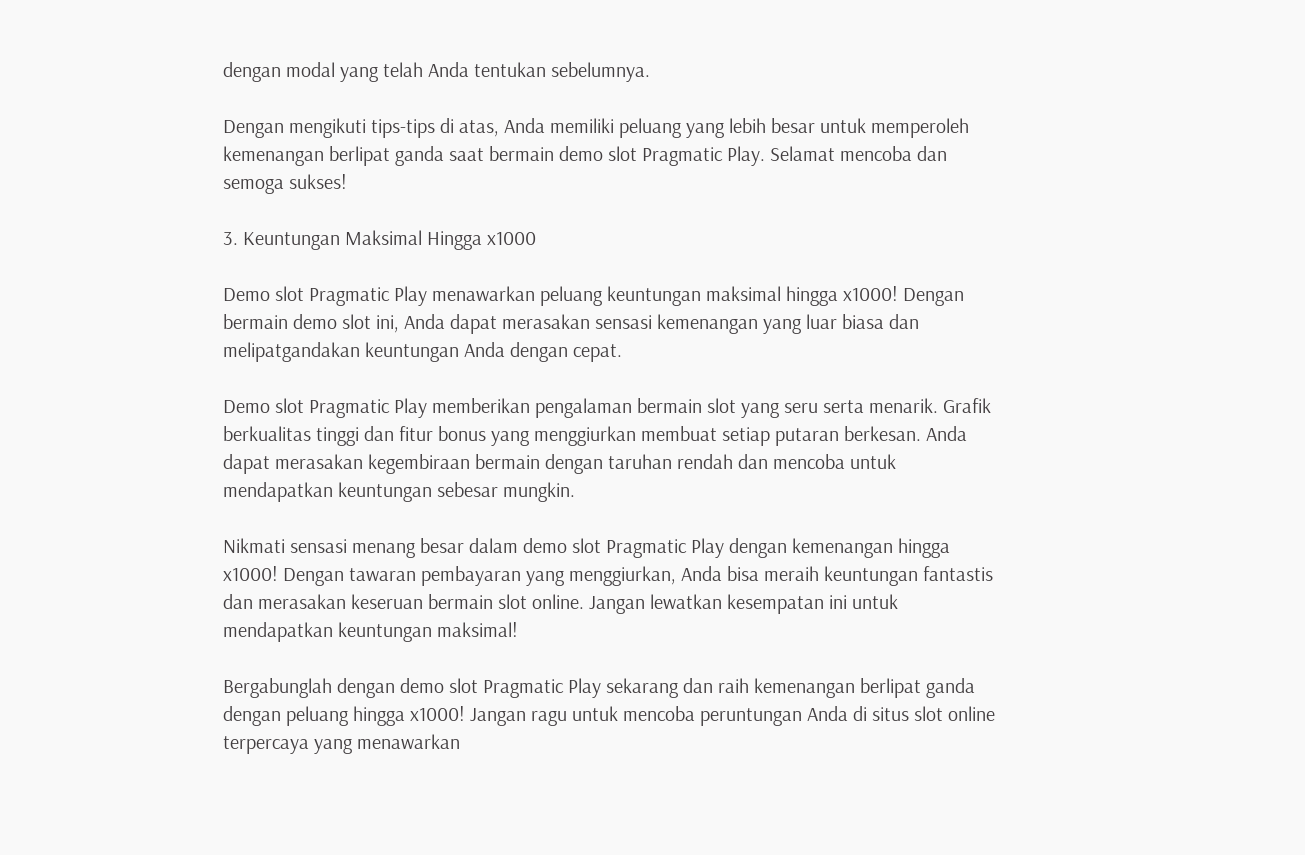dengan modal yang telah Anda tentukan sebelumnya.

Dengan mengikuti tips-tips di atas, Anda memiliki peluang yang lebih besar untuk memperoleh kemenangan berlipat ganda saat bermain demo slot Pragmatic Play. Selamat mencoba dan semoga sukses!

3. Keuntungan Maksimal Hingga x1000

Demo slot Pragmatic Play menawarkan peluang keuntungan maksimal hingga x1000! Dengan bermain demo slot ini, Anda dapat merasakan sensasi kemenangan yang luar biasa dan melipatgandakan keuntungan Anda dengan cepat.

Demo slot Pragmatic Play memberikan pengalaman bermain slot yang seru serta menarik. Grafik berkualitas tinggi dan fitur bonus yang menggiurkan membuat setiap putaran berkesan. Anda dapat merasakan kegembiraan bermain dengan taruhan rendah dan mencoba untuk mendapatkan keuntungan sebesar mungkin.

Nikmati sensasi menang besar dalam demo slot Pragmatic Play dengan kemenangan hingga x1000! Dengan tawaran pembayaran yang menggiurkan, Anda bisa meraih keuntungan fantastis dan merasakan keseruan bermain slot online. Jangan lewatkan kesempatan ini untuk mendapatkan keuntungan maksimal!

Bergabunglah dengan demo slot Pragmatic Play sekarang dan raih kemenangan berlipat ganda dengan peluang hingga x1000! Jangan ragu untuk mencoba peruntungan Anda di situs slot online terpercaya yang menawarkan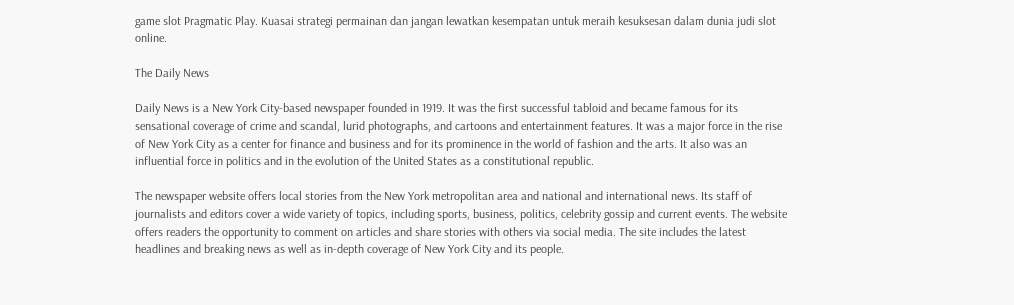game slot Pragmatic Play. Kuasai strategi permainan dan jangan lewatkan kesempatan untuk meraih kesuksesan dalam dunia judi slot online.

The Daily News

Daily News is a New York City-based newspaper founded in 1919. It was the first successful tabloid and became famous for its sensational coverage of crime and scandal, lurid photographs, and cartoons and entertainment features. It was a major force in the rise of New York City as a center for finance and business and for its prominence in the world of fashion and the arts. It also was an influential force in politics and in the evolution of the United States as a constitutional republic.

The newspaper website offers local stories from the New York metropolitan area and national and international news. Its staff of journalists and editors cover a wide variety of topics, including sports, business, politics, celebrity gossip and current events. The website offers readers the opportunity to comment on articles and share stories with others via social media. The site includes the latest headlines and breaking news as well as in-depth coverage of New York City and its people.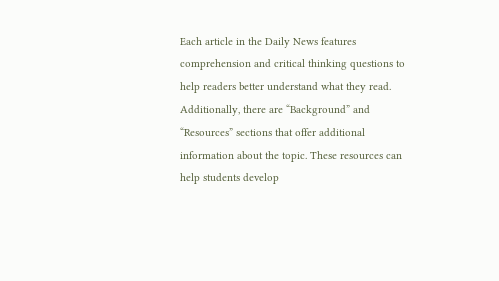Each article in the Daily News features comprehension and critical thinking questions to help readers better understand what they read. Additionally, there are “Background” and “Resources” sections that offer additional information about the topic. These resources can help students develop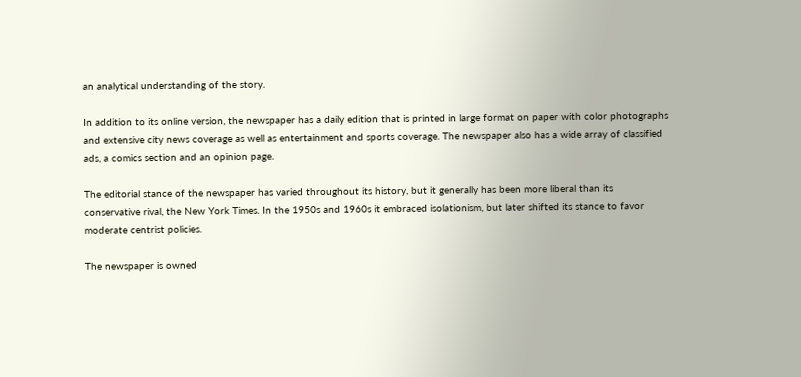an analytical understanding of the story.

In addition to its online version, the newspaper has a daily edition that is printed in large format on paper with color photographs and extensive city news coverage as well as entertainment and sports coverage. The newspaper also has a wide array of classified ads, a comics section and an opinion page.

The editorial stance of the newspaper has varied throughout its history, but it generally has been more liberal than its conservative rival, the New York Times. In the 1950s and 1960s it embraced isolationism, but later shifted its stance to favor moderate centrist policies.

The newspaper is owned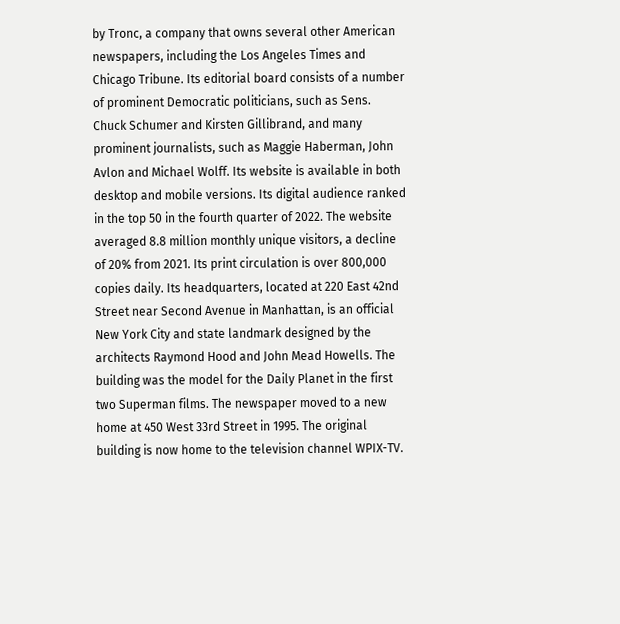by Tronc, a company that owns several other American newspapers, including the Los Angeles Times and Chicago Tribune. Its editorial board consists of a number of prominent Democratic politicians, such as Sens. Chuck Schumer and Kirsten Gillibrand, and many prominent journalists, such as Maggie Haberman, John Avlon and Michael Wolff. Its website is available in both desktop and mobile versions. Its digital audience ranked in the top 50 in the fourth quarter of 2022. The website averaged 8.8 million monthly unique visitors, a decline of 20% from 2021. Its print circulation is over 800,000 copies daily. Its headquarters, located at 220 East 42nd Street near Second Avenue in Manhattan, is an official New York City and state landmark designed by the architects Raymond Hood and John Mead Howells. The building was the model for the Daily Planet in the first two Superman films. The newspaper moved to a new home at 450 West 33rd Street in 1995. The original building is now home to the television channel WPIX-TV.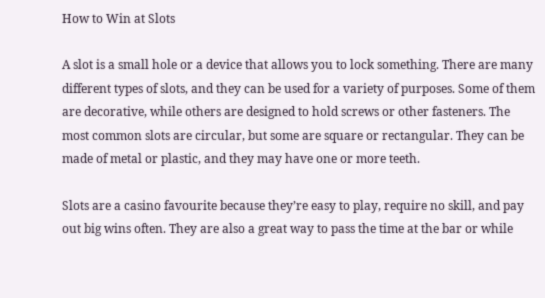How to Win at Slots

A slot is a small hole or a device that allows you to lock something. There are many different types of slots, and they can be used for a variety of purposes. Some of them are decorative, while others are designed to hold screws or other fasteners. The most common slots are circular, but some are square or rectangular. They can be made of metal or plastic, and they may have one or more teeth.

Slots are a casino favourite because they’re easy to play, require no skill, and pay out big wins often. They are also a great way to pass the time at the bar or while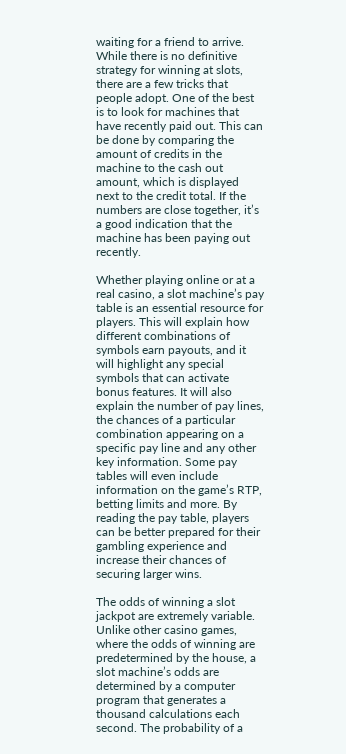waiting for a friend to arrive. While there is no definitive strategy for winning at slots, there are a few tricks that people adopt. One of the best is to look for machines that have recently paid out. This can be done by comparing the amount of credits in the machine to the cash out amount, which is displayed next to the credit total. If the numbers are close together, it’s a good indication that the machine has been paying out recently.

Whether playing online or at a real casino, a slot machine’s pay table is an essential resource for players. This will explain how different combinations of symbols earn payouts, and it will highlight any special symbols that can activate bonus features. It will also explain the number of pay lines, the chances of a particular combination appearing on a specific pay line and any other key information. Some pay tables will even include information on the game’s RTP, betting limits and more. By reading the pay table, players can be better prepared for their gambling experience and increase their chances of securing larger wins.

The odds of winning a slot jackpot are extremely variable. Unlike other casino games, where the odds of winning are predetermined by the house, a slot machine’s odds are determined by a computer program that generates a thousand calculations each second. The probability of a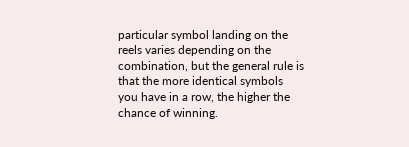particular symbol landing on the reels varies depending on the combination, but the general rule is that the more identical symbols you have in a row, the higher the chance of winning.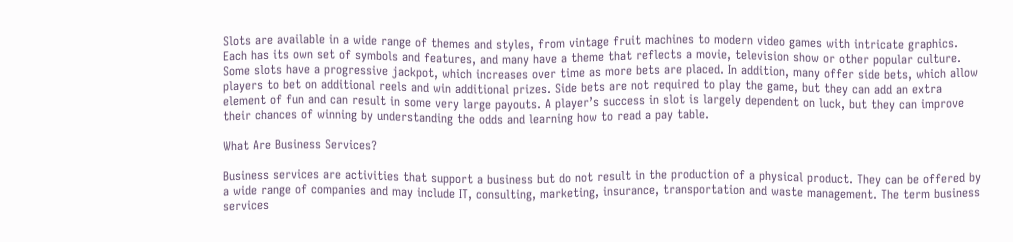Slots are available in a wide range of themes and styles, from vintage fruit machines to modern video games with intricate graphics. Each has its own set of symbols and features, and many have a theme that reflects a movie, television show or other popular culture. Some slots have a progressive jackpot, which increases over time as more bets are placed. In addition, many offer side bets, which allow players to bet on additional reels and win additional prizes. Side bets are not required to play the game, but they can add an extra element of fun and can result in some very large payouts. A player’s success in slot is largely dependent on luck, but they can improve their chances of winning by understanding the odds and learning how to read a pay table.

What Are Business Services?

Business services are activities that support a business but do not result in the production of a physical product. They can be offered by a wide range of companies and may include IT, consulting, marketing, insurance, transportation and waste management. The term business services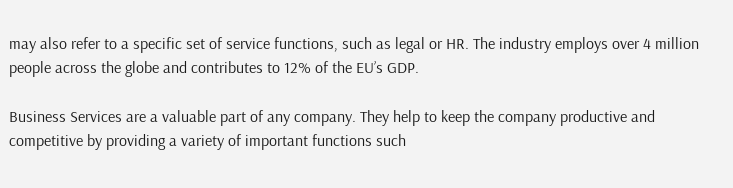may also refer to a specific set of service functions, such as legal or HR. The industry employs over 4 million people across the globe and contributes to 12% of the EU’s GDP.

Business Services are a valuable part of any company. They help to keep the company productive and competitive by providing a variety of important functions such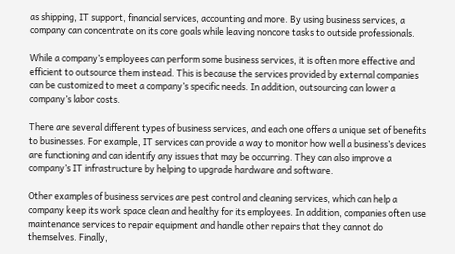as shipping, IT support, financial services, accounting and more. By using business services, a company can concentrate on its core goals while leaving noncore tasks to outside professionals.

While a company’s employees can perform some business services, it is often more effective and efficient to outsource them instead. This is because the services provided by external companies can be customized to meet a company’s specific needs. In addition, outsourcing can lower a company’s labor costs.

There are several different types of business services, and each one offers a unique set of benefits to businesses. For example, IT services can provide a way to monitor how well a business’s devices are functioning and can identify any issues that may be occurring. They can also improve a company’s IT infrastructure by helping to upgrade hardware and software.

Other examples of business services are pest control and cleaning services, which can help a company keep its work space clean and healthy for its employees. In addition, companies often use maintenance services to repair equipment and handle other repairs that they cannot do themselves. Finally,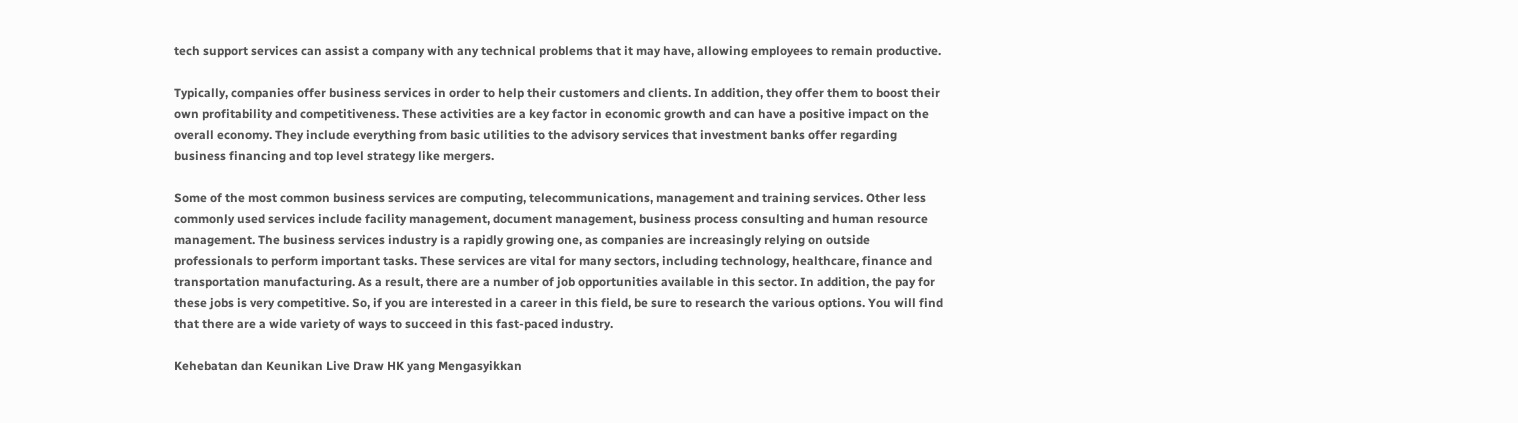tech support services can assist a company with any technical problems that it may have, allowing employees to remain productive.

Typically, companies offer business services in order to help their customers and clients. In addition, they offer them to boost their own profitability and competitiveness. These activities are a key factor in economic growth and can have a positive impact on the overall economy. They include everything from basic utilities to the advisory services that investment banks offer regarding business financing and top level strategy like mergers.

Some of the most common business services are computing, telecommunications, management and training services. Other less commonly used services include facility management, document management, business process consulting and human resource management. The business services industry is a rapidly growing one, as companies are increasingly relying on outside professionals to perform important tasks. These services are vital for many sectors, including technology, healthcare, finance and transportation manufacturing. As a result, there are a number of job opportunities available in this sector. In addition, the pay for these jobs is very competitive. So, if you are interested in a career in this field, be sure to research the various options. You will find that there are a wide variety of ways to succeed in this fast-paced industry.

Kehebatan dan Keunikan Live Draw HK yang Mengasyikkan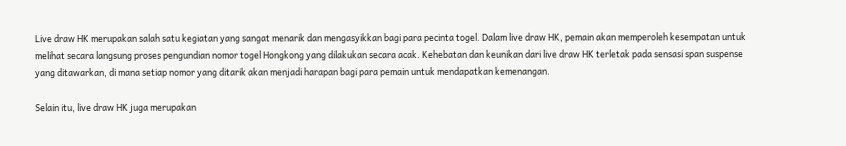Live draw HK merupakan salah satu kegiatan yang sangat menarik dan mengasyikkan bagi para pecinta togel. Dalam live draw HK, pemain akan memperoleh kesempatan untuk melihat secara langsung proses pengundian nomor togel Hongkong yang dilakukan secara acak. Kehebatan dan keunikan dari live draw HK terletak pada sensasi span suspense yang ditawarkan, di mana setiap nomor yang ditarik akan menjadi harapan bagi para pemain untuk mendapatkan kemenangan.

Selain itu, live draw HK juga merupakan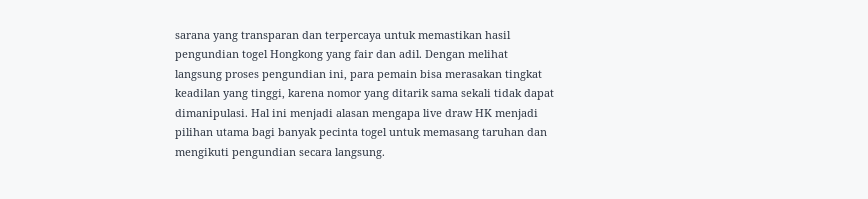sarana yang transparan dan terpercaya untuk memastikan hasil pengundian togel Hongkong yang fair dan adil. Dengan melihat langsung proses pengundian ini, para pemain bisa merasakan tingkat keadilan yang tinggi, karena nomor yang ditarik sama sekali tidak dapat dimanipulasi. Hal ini menjadi alasan mengapa live draw HK menjadi pilihan utama bagi banyak pecinta togel untuk memasang taruhan dan mengikuti pengundian secara langsung.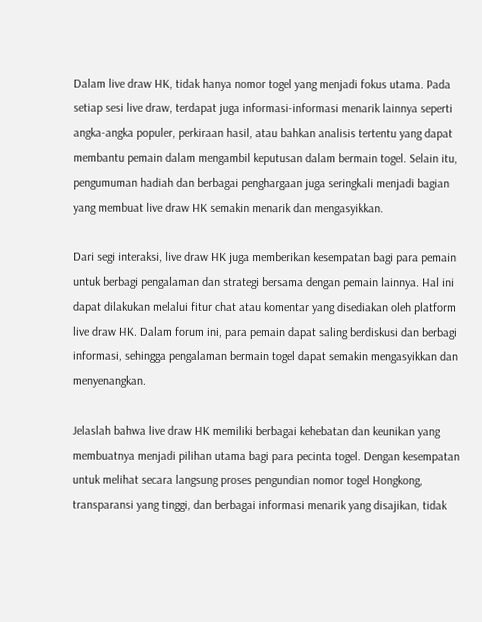Dalam live draw HK, tidak hanya nomor togel yang menjadi fokus utama. Pada setiap sesi live draw, terdapat juga informasi-informasi menarik lainnya seperti angka-angka populer, perkiraan hasil, atau bahkan analisis tertentu yang dapat membantu pemain dalam mengambil keputusan dalam bermain togel. Selain itu, pengumuman hadiah dan berbagai penghargaan juga seringkali menjadi bagian yang membuat live draw HK semakin menarik dan mengasyikkan.

Dari segi interaksi, live draw HK juga memberikan kesempatan bagi para pemain untuk berbagi pengalaman dan strategi bersama dengan pemain lainnya. Hal ini dapat dilakukan melalui fitur chat atau komentar yang disediakan oleh platform live draw HK. Dalam forum ini, para pemain dapat saling berdiskusi dan berbagi informasi, sehingga pengalaman bermain togel dapat semakin mengasyikkan dan menyenangkan.

Jelaslah bahwa live draw HK memiliki berbagai kehebatan dan keunikan yang membuatnya menjadi pilihan utama bagi para pecinta togel. Dengan kesempatan untuk melihat secara langsung proses pengundian nomor togel Hongkong, transparansi yang tinggi, dan berbagai informasi menarik yang disajikan, tidak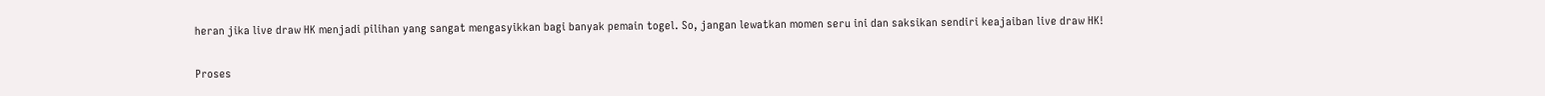heran jika live draw HK menjadi pilihan yang sangat mengasyikkan bagi banyak pemain togel. So, jangan lewatkan momen seru ini dan saksikan sendiri keajaiban live draw HK!

Proses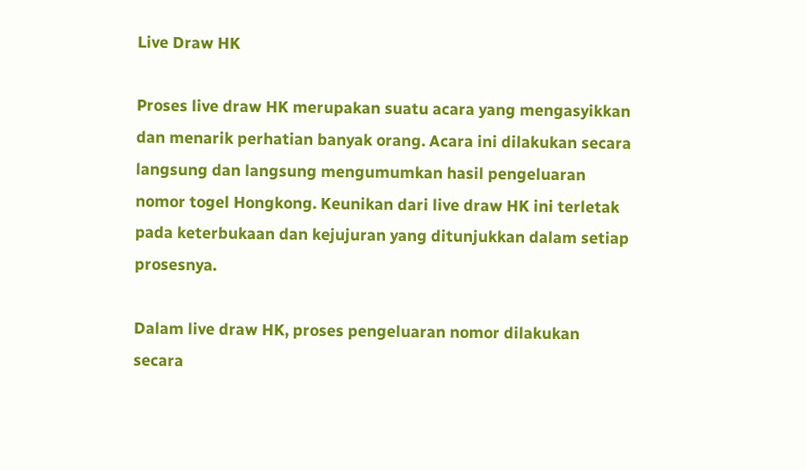Live Draw HK

Proses live draw HK merupakan suatu acara yang mengasyikkan dan menarik perhatian banyak orang. Acara ini dilakukan secara langsung dan langsung mengumumkan hasil pengeluaran nomor togel Hongkong. Keunikan dari live draw HK ini terletak pada keterbukaan dan kejujuran yang ditunjukkan dalam setiap prosesnya.

Dalam live draw HK, proses pengeluaran nomor dilakukan secara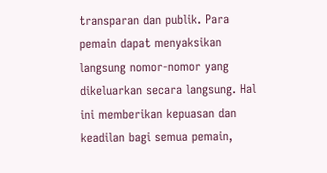transparan dan publik. Para pemain dapat menyaksikan langsung nomor-nomor yang dikeluarkan secara langsung. Hal ini memberikan kepuasan dan keadilan bagi semua pemain,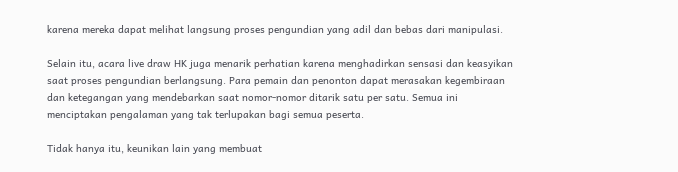karena mereka dapat melihat langsung proses pengundian yang adil dan bebas dari manipulasi.

Selain itu, acara live draw HK juga menarik perhatian karena menghadirkan sensasi dan keasyikan saat proses pengundian berlangsung. Para pemain dan penonton dapat merasakan kegembiraan dan ketegangan yang mendebarkan saat nomor-nomor ditarik satu per satu. Semua ini menciptakan pengalaman yang tak terlupakan bagi semua peserta.

Tidak hanya itu, keunikan lain yang membuat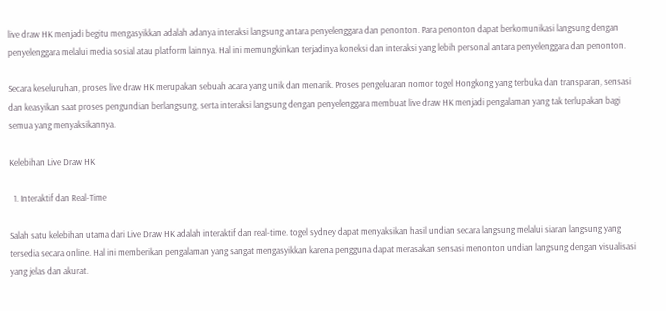live draw HK menjadi begitu mengasyikkan adalah adanya interaksi langsung antara penyelenggara dan penonton. Para penonton dapat berkomunikasi langsung dengan penyelenggara melalui media sosial atau platform lainnya. Hal ini memungkinkan terjadinya koneksi dan interaksi yang lebih personal antara penyelenggara dan penonton.

Secara keseluruhan, proses live draw HK merupakan sebuah acara yang unik dan menarik. Proses pengeluaran nomor togel Hongkong yang terbuka dan transparan, sensasi dan keasyikan saat proses pengundian berlangsung, serta interaksi langsung dengan penyelenggara membuat live draw HK menjadi pengalaman yang tak terlupakan bagi semua yang menyaksikannya.

Kelebihan Live Draw HK

  1. Interaktif dan Real-Time

Salah satu kelebihan utama dari Live Draw HK adalah interaktif dan real-time. togel sydney dapat menyaksikan hasil undian secara langsung melalui siaran langsung yang tersedia secara online. Hal ini memberikan pengalaman yang sangat mengasyikkan karena pengguna dapat merasakan sensasi menonton undian langsung dengan visualisasi yang jelas dan akurat.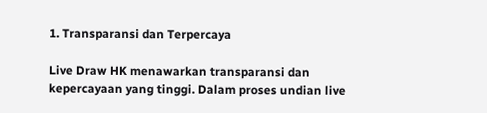1. Transparansi dan Terpercaya

Live Draw HK menawarkan transparansi dan kepercayaan yang tinggi. Dalam proses undian live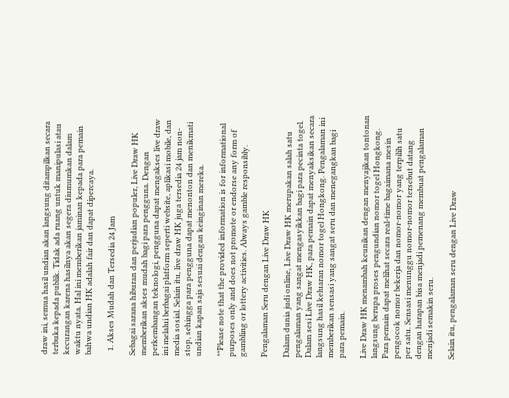draw ini, semua hasil undian akan langsung ditampilkan secara terbuka kepada publik. Tidak ada ruang untuk manipulasi atau kecurangan karena hasilnya akan segera diumumkan dalam waktu nyata. Hal ini memberikan jaminan kepada para pemain bahwa undian HK adalah fair dan dapat dipercaya.

  1. Akses Mudah dan Tersedia 24 Jam

Sebagai sarana hiburan dan perjudian populer, Live Draw HK memberikan akses mudah bagi para pengguna. Dengan perkembangan teknologi, pengguna dapat mengakses live draw ini melalui berbagai platform seperti website, aplikasi mobile, dan media sosial. Selain itu, live draw HK juga tersedia 24 jam non-stop, sehingga para pengguna dapat menonton dan menikmati undian kapan saja sesuai dengan keinginan mereka.

**Please note that the provided information is for informational purposes only and does not promote or endorse any form of gambling or lottery activities. Always gamble responsibly.

Pengalaman Seru dengan Live Draw HK

Dalam dunia judi online, Live Draw HK merupakan salah satu pengalaman yang sangat mengasyikkan bagi para pecinta togel. Dalam sesi Live Draw HK, para pemain dapat menyaksikan secara langsung hasil keluaran nomor togel Hongkong. Pengalaman ini memberikan sensasi yang sangat seru dan menegangkan bagi para pemain.

Live Draw HK menambah keunikan dengan menyajikan tontonan langsung berupa proses pengundian nomor togel Hongkong. Para pemain dapat melihat secara real-time bagaimana mesin pengocok nomor bekerja dan nomor-nomor yang terpilih satu per satu. Sensasi menunggu nomor-nomor tersebut datang dengan harapan bisa menjadi pemenang membuat pengalaman menjadi semakin seru.

Selain itu, pengalaman seru dengan Live Draw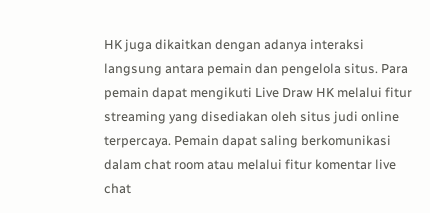HK juga dikaitkan dengan adanya interaksi langsung antara pemain dan pengelola situs. Para pemain dapat mengikuti Live Draw HK melalui fitur streaming yang disediakan oleh situs judi online terpercaya. Pemain dapat saling berkomunikasi dalam chat room atau melalui fitur komentar live chat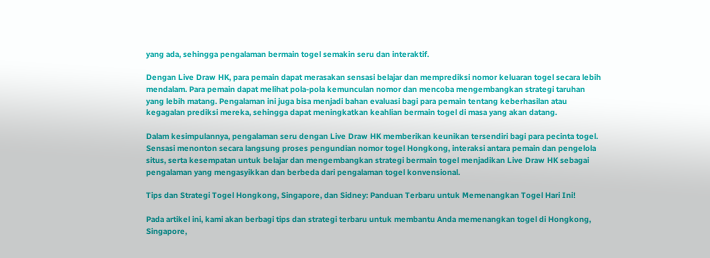yang ada, sehingga pengalaman bermain togel semakin seru dan interaktif.

Dengan Live Draw HK, para pemain dapat merasakan sensasi belajar dan memprediksi nomor keluaran togel secara lebih mendalam. Para pemain dapat melihat pola-pola kemunculan nomor dan mencoba mengembangkan strategi taruhan yang lebih matang. Pengalaman ini juga bisa menjadi bahan evaluasi bagi para pemain tentang keberhasilan atau kegagalan prediksi mereka, sehingga dapat meningkatkan keahlian bermain togel di masa yang akan datang.

Dalam kesimpulannya, pengalaman seru dengan Live Draw HK memberikan keunikan tersendiri bagi para pecinta togel. Sensasi menonton secara langsung proses pengundian nomor togel Hongkong, interaksi antara pemain dan pengelola situs, serta kesempatan untuk belajar dan mengembangkan strategi bermain togel menjadikan Live Draw HK sebagai pengalaman yang mengasyikkan dan berbeda dari pengalaman togel konvensional.

Tips dan Strategi Togel Hongkong, Singapore, dan Sidney: Panduan Terbaru untuk Memenangkan Togel Hari Ini!

Pada artikel ini, kami akan berbagi tips dan strategi terbaru untuk membantu Anda memenangkan togel di Hongkong, Singapore,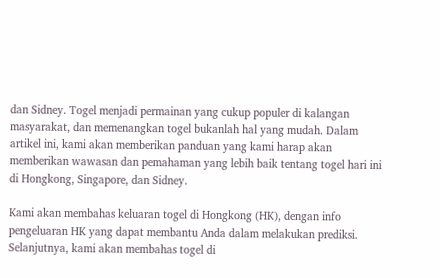dan Sidney. Togel menjadi permainan yang cukup populer di kalangan masyarakat, dan memenangkan togel bukanlah hal yang mudah. Dalam artikel ini, kami akan memberikan panduan yang kami harap akan memberikan wawasan dan pemahaman yang lebih baik tentang togel hari ini di Hongkong, Singapore, dan Sidney.

Kami akan membahas keluaran togel di Hongkong (HK), dengan info pengeluaran HK yang dapat membantu Anda dalam melakukan prediksi. Selanjutnya, kami akan membahas togel di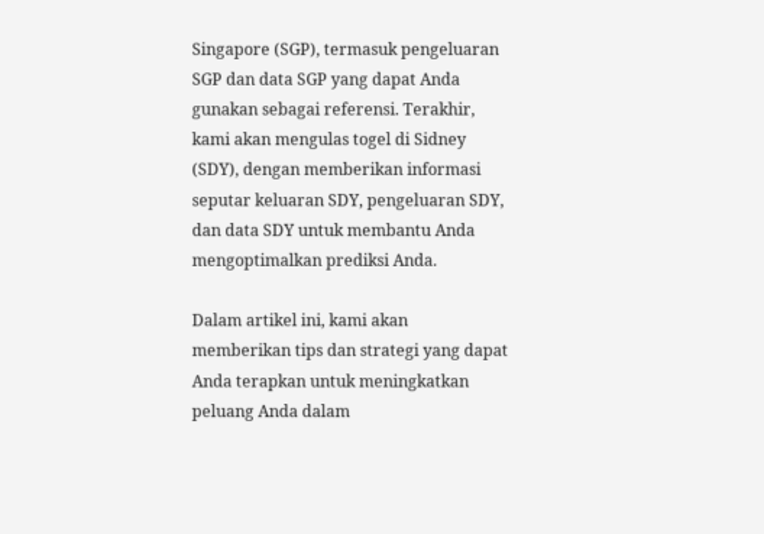Singapore (SGP), termasuk pengeluaran SGP dan data SGP yang dapat Anda gunakan sebagai referensi. Terakhir, kami akan mengulas togel di Sidney (SDY), dengan memberikan informasi seputar keluaran SDY, pengeluaran SDY, dan data SDY untuk membantu Anda mengoptimalkan prediksi Anda.

Dalam artikel ini, kami akan memberikan tips dan strategi yang dapat Anda terapkan untuk meningkatkan peluang Anda dalam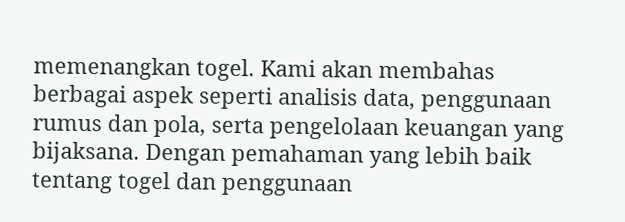memenangkan togel. Kami akan membahas berbagai aspek seperti analisis data, penggunaan rumus dan pola, serta pengelolaan keuangan yang bijaksana. Dengan pemahaman yang lebih baik tentang togel dan penggunaan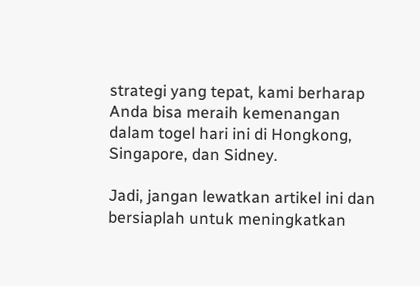strategi yang tepat, kami berharap Anda bisa meraih kemenangan dalam togel hari ini di Hongkong, Singapore, dan Sidney.

Jadi, jangan lewatkan artikel ini dan bersiaplah untuk meningkatkan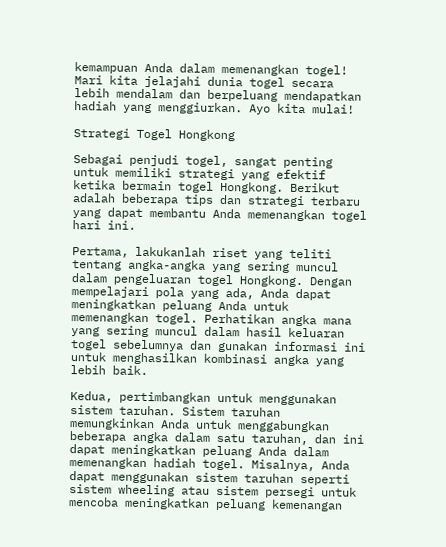kemampuan Anda dalam memenangkan togel! Mari kita jelajahi dunia togel secara lebih mendalam dan berpeluang mendapatkan hadiah yang menggiurkan. Ayo kita mulai!

Strategi Togel Hongkong

Sebagai penjudi togel, sangat penting untuk memiliki strategi yang efektif ketika bermain togel Hongkong. Berikut adalah beberapa tips dan strategi terbaru yang dapat membantu Anda memenangkan togel hari ini.

Pertama, lakukanlah riset yang teliti tentang angka-angka yang sering muncul dalam pengeluaran togel Hongkong. Dengan mempelajari pola yang ada, Anda dapat meningkatkan peluang Anda untuk memenangkan togel. Perhatikan angka mana yang sering muncul dalam hasil keluaran togel sebelumnya dan gunakan informasi ini untuk menghasilkan kombinasi angka yang lebih baik.

Kedua, pertimbangkan untuk menggunakan sistem taruhan. Sistem taruhan memungkinkan Anda untuk menggabungkan beberapa angka dalam satu taruhan, dan ini dapat meningkatkan peluang Anda dalam memenangkan hadiah togel. Misalnya, Anda dapat menggunakan sistem taruhan seperti sistem wheeling atau sistem persegi untuk mencoba meningkatkan peluang kemenangan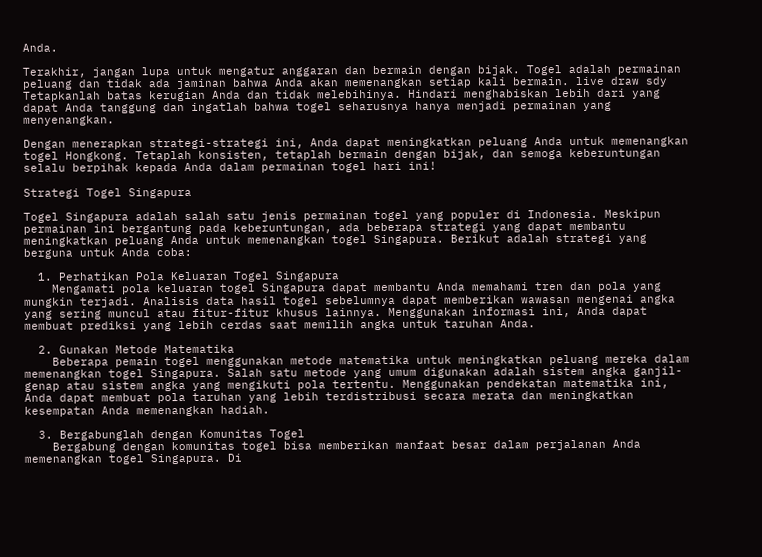Anda.

Terakhir, jangan lupa untuk mengatur anggaran dan bermain dengan bijak. Togel adalah permainan peluang dan tidak ada jaminan bahwa Anda akan memenangkan setiap kali bermain. live draw sdy Tetapkanlah batas kerugian Anda dan tidak melebihinya. Hindari menghabiskan lebih dari yang dapat Anda tanggung dan ingatlah bahwa togel seharusnya hanya menjadi permainan yang menyenangkan.

Dengan menerapkan strategi-strategi ini, Anda dapat meningkatkan peluang Anda untuk memenangkan togel Hongkong. Tetaplah konsisten, tetaplah bermain dengan bijak, dan semoga keberuntungan selalu berpihak kepada Anda dalam permainan togel hari ini!

Strategi Togel Singapura

Togel Singapura adalah salah satu jenis permainan togel yang populer di Indonesia. Meskipun permainan ini bergantung pada keberuntungan, ada beberapa strategi yang dapat membantu meningkatkan peluang Anda untuk memenangkan togel Singapura. Berikut adalah strategi yang berguna untuk Anda coba:

  1. Perhatikan Pola Keluaran Togel Singapura
    Mengamati pola keluaran togel Singapura dapat membantu Anda memahami tren dan pola yang mungkin terjadi. Analisis data hasil togel sebelumnya dapat memberikan wawasan mengenai angka yang sering muncul atau fitur-fitur khusus lainnya. Menggunakan informasi ini, Anda dapat membuat prediksi yang lebih cerdas saat memilih angka untuk taruhan Anda.

  2. Gunakan Metode Matematika
    Beberapa pemain togel menggunakan metode matematika untuk meningkatkan peluang mereka dalam memenangkan togel Singapura. Salah satu metode yang umum digunakan adalah sistem angka ganjil-genap atau sistem angka yang mengikuti pola tertentu. Menggunakan pendekatan matematika ini, Anda dapat membuat pola taruhan yang lebih terdistribusi secara merata dan meningkatkan kesempatan Anda memenangkan hadiah.

  3. Bergabunglah dengan Komunitas Togel
    Bergabung dengan komunitas togel bisa memberikan manfaat besar dalam perjalanan Anda memenangkan togel Singapura. Di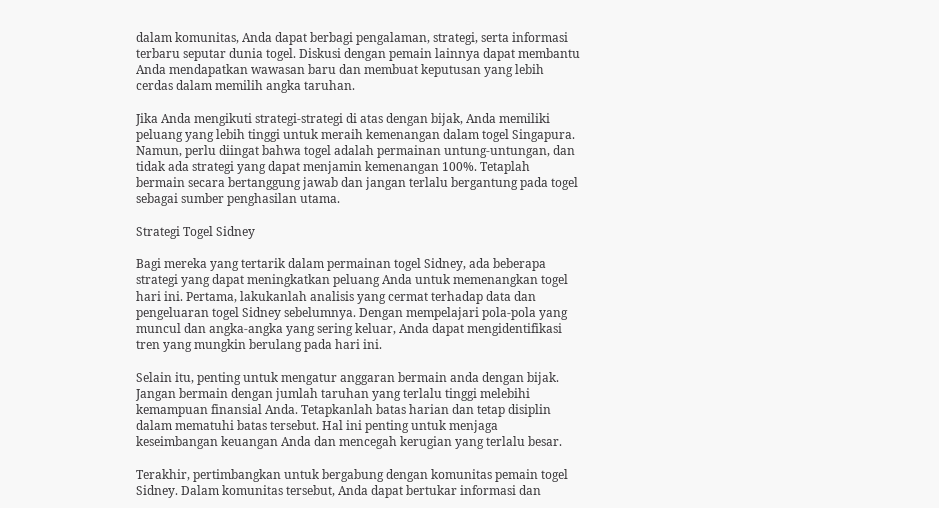dalam komunitas, Anda dapat berbagi pengalaman, strategi, serta informasi terbaru seputar dunia togel. Diskusi dengan pemain lainnya dapat membantu Anda mendapatkan wawasan baru dan membuat keputusan yang lebih cerdas dalam memilih angka taruhan.

Jika Anda mengikuti strategi-strategi di atas dengan bijak, Anda memiliki peluang yang lebih tinggi untuk meraih kemenangan dalam togel Singapura. Namun, perlu diingat bahwa togel adalah permainan untung-untungan, dan tidak ada strategi yang dapat menjamin kemenangan 100%. Tetaplah bermain secara bertanggung jawab dan jangan terlalu bergantung pada togel sebagai sumber penghasilan utama.

Strategi Togel Sidney

Bagi mereka yang tertarik dalam permainan togel Sidney, ada beberapa strategi yang dapat meningkatkan peluang Anda untuk memenangkan togel hari ini. Pertama, lakukanlah analisis yang cermat terhadap data dan pengeluaran togel Sidney sebelumnya. Dengan mempelajari pola-pola yang muncul dan angka-angka yang sering keluar, Anda dapat mengidentifikasi tren yang mungkin berulang pada hari ini.

Selain itu, penting untuk mengatur anggaran bermain anda dengan bijak. Jangan bermain dengan jumlah taruhan yang terlalu tinggi melebihi kemampuan finansial Anda. Tetapkanlah batas harian dan tetap disiplin dalam mematuhi batas tersebut. Hal ini penting untuk menjaga keseimbangan keuangan Anda dan mencegah kerugian yang terlalu besar.

Terakhir, pertimbangkan untuk bergabung dengan komunitas pemain togel Sidney. Dalam komunitas tersebut, Anda dapat bertukar informasi dan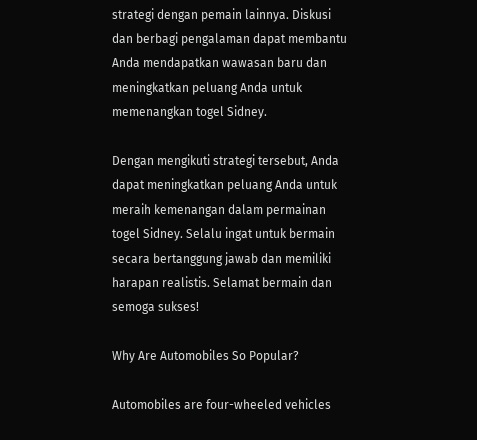strategi dengan pemain lainnya. Diskusi dan berbagi pengalaman dapat membantu Anda mendapatkan wawasan baru dan meningkatkan peluang Anda untuk memenangkan togel Sidney.

Dengan mengikuti strategi tersebut, Anda dapat meningkatkan peluang Anda untuk meraih kemenangan dalam permainan togel Sidney. Selalu ingat untuk bermain secara bertanggung jawab dan memiliki harapan realistis. Selamat bermain dan semoga sukses!

Why Are Automobiles So Popular?

Automobiles are four-wheeled vehicles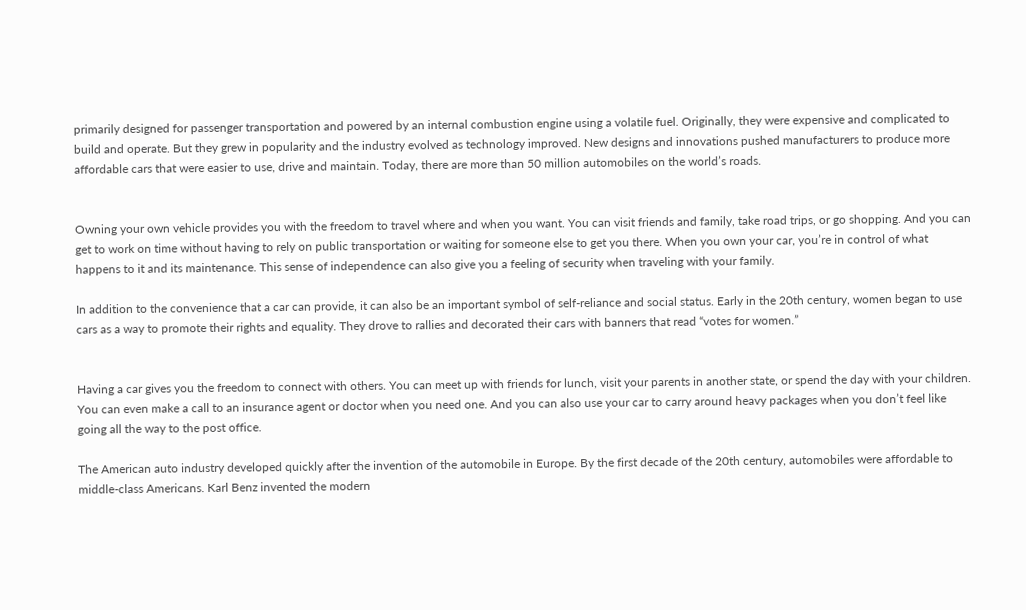primarily designed for passenger transportation and powered by an internal combustion engine using a volatile fuel. Originally, they were expensive and complicated to build and operate. But they grew in popularity and the industry evolved as technology improved. New designs and innovations pushed manufacturers to produce more affordable cars that were easier to use, drive and maintain. Today, there are more than 50 million automobiles on the world’s roads.


Owning your own vehicle provides you with the freedom to travel where and when you want. You can visit friends and family, take road trips, or go shopping. And you can get to work on time without having to rely on public transportation or waiting for someone else to get you there. When you own your car, you’re in control of what happens to it and its maintenance. This sense of independence can also give you a feeling of security when traveling with your family.

In addition to the convenience that a car can provide, it can also be an important symbol of self-reliance and social status. Early in the 20th century, women began to use cars as a way to promote their rights and equality. They drove to rallies and decorated their cars with banners that read “votes for women.”


Having a car gives you the freedom to connect with others. You can meet up with friends for lunch, visit your parents in another state, or spend the day with your children. You can even make a call to an insurance agent or doctor when you need one. And you can also use your car to carry around heavy packages when you don’t feel like going all the way to the post office.

The American auto industry developed quickly after the invention of the automobile in Europe. By the first decade of the 20th century, automobiles were affordable to middle-class Americans. Karl Benz invented the modern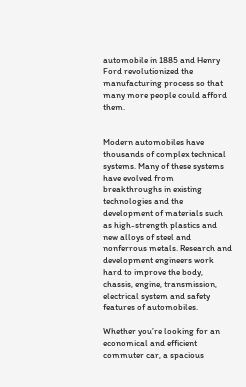automobile in 1885 and Henry Ford revolutionized the manufacturing process so that many more people could afford them.


Modern automobiles have thousands of complex technical systems. Many of these systems have evolved from breakthroughs in existing technologies and the development of materials such as high-strength plastics and new alloys of steel and nonferrous metals. Research and development engineers work hard to improve the body, chassis, engine, transmission, electrical system and safety features of automobiles.

Whether you’re looking for an economical and efficient commuter car, a spacious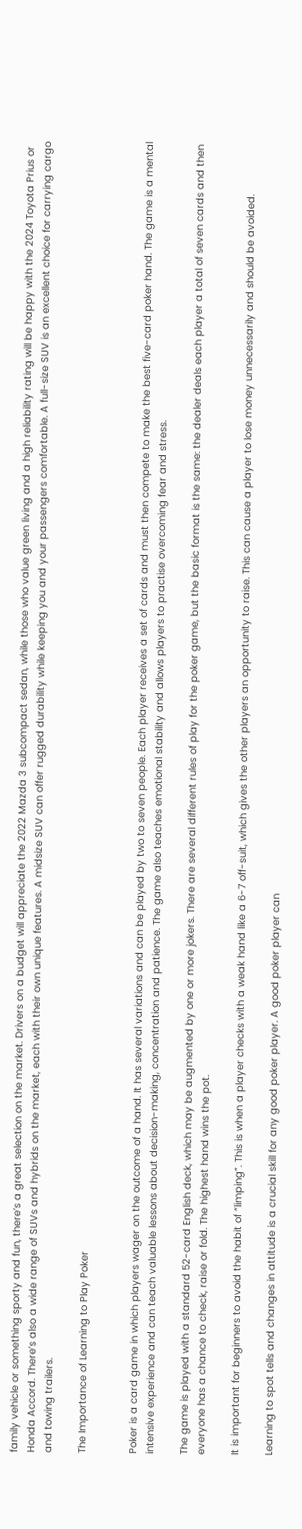family vehicle or something sporty and fun, there’s a great selection on the market. Drivers on a budget will appreciate the 2022 Mazda 3 subcompact sedan, while those who value green living and a high reliability rating will be happy with the 2024 Toyota Prius or Honda Accord. There’s also a wide range of SUVs and hybrids on the market, each with their own unique features. A midsize SUV can offer rugged durability while keeping you and your passengers comfortable. A full-size SUV is an excellent choice for carrying cargo and towing trailers.

The Importance of Learning to Play Poker


Poker is a card game in which players wager on the outcome of a hand. It has several variations and can be played by two to seven people. Each player receives a set of cards and must then compete to make the best five-card poker hand. The game is a mental intensive experience and can teach valuable lessons about decision-making, concentration and patience. The game also teaches emotional stability and allows players to practise overcoming fear and stress.

The game is played with a standard 52-card English deck, which may be augmented by one or more jokers. There are several different rules of play for the poker game, but the basic format is the same: the dealer deals each player a total of seven cards and then everyone has a chance to check, raise or fold. The highest hand wins the pot.

It is important for beginners to avoid the habit of “limping”. This is when a player checks with a weak hand like a 6-7 off-suit, which gives the other players an opportunity to raise. This can cause a player to lose money unnecessarily and should be avoided.

Learning to spot tells and changes in attitude is a crucial skill for any good poker player. A good poker player can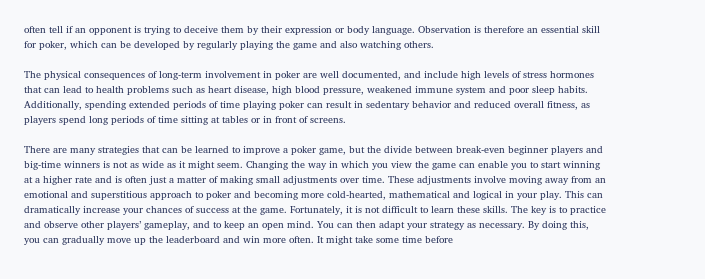often tell if an opponent is trying to deceive them by their expression or body language. Observation is therefore an essential skill for poker, which can be developed by regularly playing the game and also watching others.

The physical consequences of long-term involvement in poker are well documented, and include high levels of stress hormones that can lead to health problems such as heart disease, high blood pressure, weakened immune system and poor sleep habits. Additionally, spending extended periods of time playing poker can result in sedentary behavior and reduced overall fitness, as players spend long periods of time sitting at tables or in front of screens.

There are many strategies that can be learned to improve a poker game, but the divide between break-even beginner players and big-time winners is not as wide as it might seem. Changing the way in which you view the game can enable you to start winning at a higher rate and is often just a matter of making small adjustments over time. These adjustments involve moving away from an emotional and superstitious approach to poker and becoming more cold-hearted, mathematical and logical in your play. This can dramatically increase your chances of success at the game. Fortunately, it is not difficult to learn these skills. The key is to practice and observe other players’ gameplay, and to keep an open mind. You can then adapt your strategy as necessary. By doing this, you can gradually move up the leaderboard and win more often. It might take some time before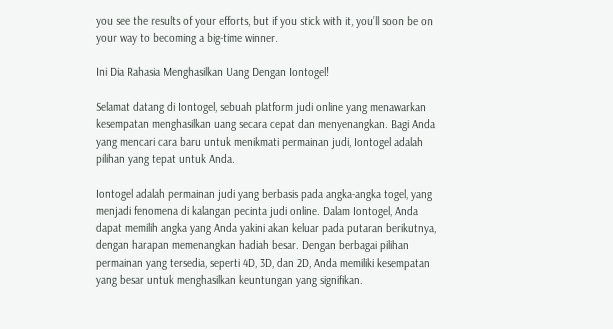you see the results of your efforts, but if you stick with it, you’ll soon be on your way to becoming a big-time winner.

Ini Dia Rahasia Menghasilkan Uang Dengan Iontogel!

Selamat datang di Iontogel, sebuah platform judi online yang menawarkan kesempatan menghasilkan uang secara cepat dan menyenangkan. Bagi Anda yang mencari cara baru untuk menikmati permainan judi, Iontogel adalah pilihan yang tepat untuk Anda.

Iontogel adalah permainan judi yang berbasis pada angka-angka togel, yang menjadi fenomena di kalangan pecinta judi online. Dalam Iontogel, Anda dapat memilih angka yang Anda yakini akan keluar pada putaran berikutnya, dengan harapan memenangkan hadiah besar. Dengan berbagai pilihan permainan yang tersedia, seperti 4D, 3D, dan 2D, Anda memiliki kesempatan yang besar untuk menghasilkan keuntungan yang signifikan.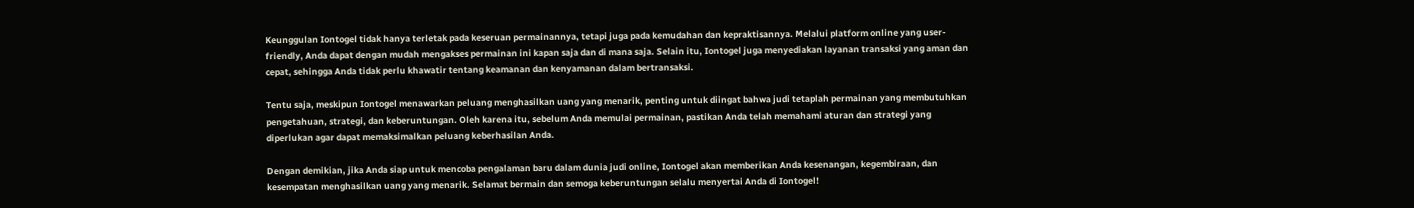Keunggulan Iontogel tidak hanya terletak pada keseruan permainannya, tetapi juga pada kemudahan dan kepraktisannya. Melalui platform online yang user-friendly, Anda dapat dengan mudah mengakses permainan ini kapan saja dan di mana saja. Selain itu, Iontogel juga menyediakan layanan transaksi yang aman dan cepat, sehingga Anda tidak perlu khawatir tentang keamanan dan kenyamanan dalam bertransaksi.

Tentu saja, meskipun Iontogel menawarkan peluang menghasilkan uang yang menarik, penting untuk diingat bahwa judi tetaplah permainan yang membutuhkan pengetahuan, strategi, dan keberuntungan. Oleh karena itu, sebelum Anda memulai permainan, pastikan Anda telah memahami aturan dan strategi yang diperlukan agar dapat memaksimalkan peluang keberhasilan Anda.

Dengan demikian, jika Anda siap untuk mencoba pengalaman baru dalam dunia judi online, Iontogel akan memberikan Anda kesenangan, kegembiraan, dan kesempatan menghasilkan uang yang menarik. Selamat bermain dan semoga keberuntungan selalu menyertai Anda di Iontogel!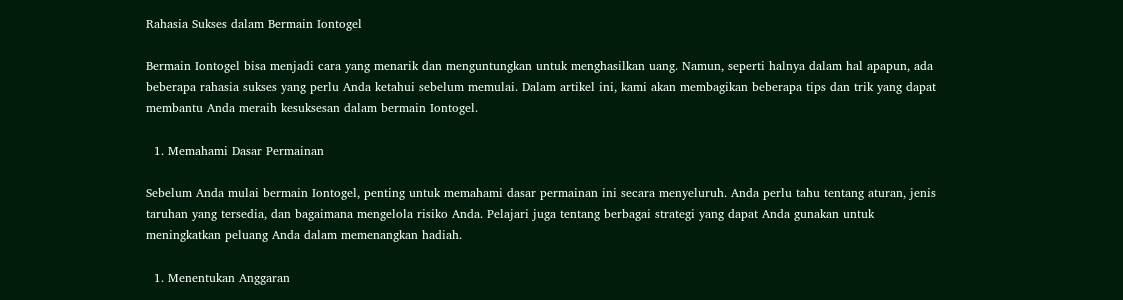Rahasia Sukses dalam Bermain Iontogel

Bermain Iontogel bisa menjadi cara yang menarik dan menguntungkan untuk menghasilkan uang. Namun, seperti halnya dalam hal apapun, ada beberapa rahasia sukses yang perlu Anda ketahui sebelum memulai. Dalam artikel ini, kami akan membagikan beberapa tips dan trik yang dapat membantu Anda meraih kesuksesan dalam bermain Iontogel.

  1. Memahami Dasar Permainan

Sebelum Anda mulai bermain Iontogel, penting untuk memahami dasar permainan ini secara menyeluruh. Anda perlu tahu tentang aturan, jenis taruhan yang tersedia, dan bagaimana mengelola risiko Anda. Pelajari juga tentang berbagai strategi yang dapat Anda gunakan untuk meningkatkan peluang Anda dalam memenangkan hadiah.

  1. Menentukan Anggaran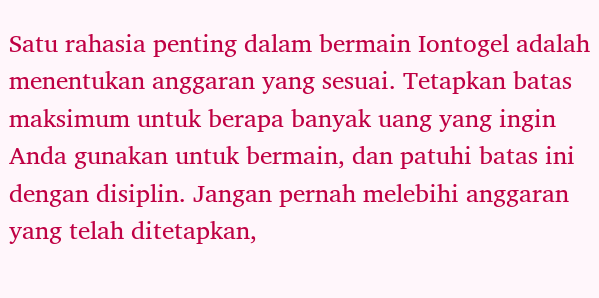Satu rahasia penting dalam bermain Iontogel adalah menentukan anggaran yang sesuai. Tetapkan batas maksimum untuk berapa banyak uang yang ingin Anda gunakan untuk bermain, dan patuhi batas ini dengan disiplin. Jangan pernah melebihi anggaran yang telah ditetapkan,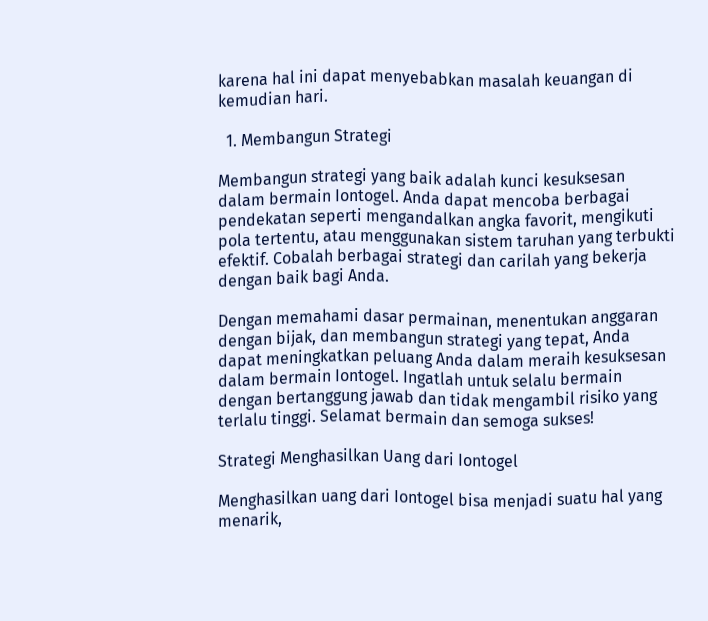karena hal ini dapat menyebabkan masalah keuangan di kemudian hari.

  1. Membangun Strategi

Membangun strategi yang baik adalah kunci kesuksesan dalam bermain Iontogel. Anda dapat mencoba berbagai pendekatan seperti mengandalkan angka favorit, mengikuti pola tertentu, atau menggunakan sistem taruhan yang terbukti efektif. Cobalah berbagai strategi dan carilah yang bekerja dengan baik bagi Anda.

Dengan memahami dasar permainan, menentukan anggaran dengan bijak, dan membangun strategi yang tepat, Anda dapat meningkatkan peluang Anda dalam meraih kesuksesan dalam bermain Iontogel. Ingatlah untuk selalu bermain dengan bertanggung jawab dan tidak mengambil risiko yang terlalu tinggi. Selamat bermain dan semoga sukses!

Strategi Menghasilkan Uang dari Iontogel

Menghasilkan uang dari Iontogel bisa menjadi suatu hal yang menarik,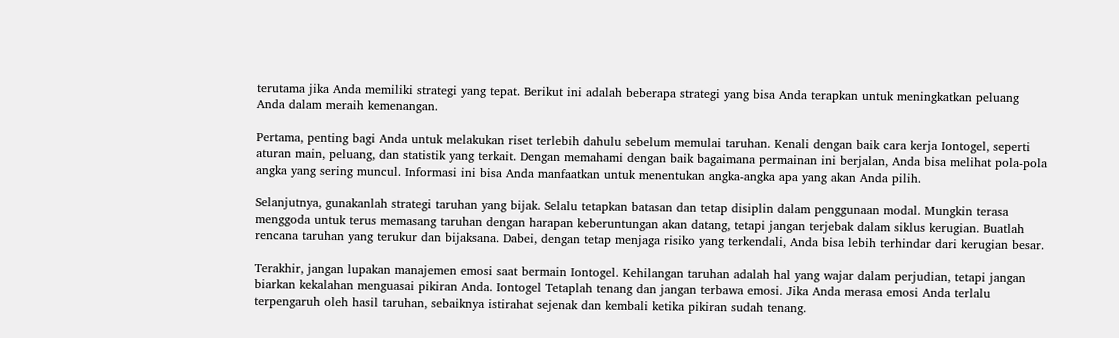terutama jika Anda memiliki strategi yang tepat. Berikut ini adalah beberapa strategi yang bisa Anda terapkan untuk meningkatkan peluang Anda dalam meraih kemenangan.

Pertama, penting bagi Anda untuk melakukan riset terlebih dahulu sebelum memulai taruhan. Kenali dengan baik cara kerja Iontogel, seperti aturan main, peluang, dan statistik yang terkait. Dengan memahami dengan baik bagaimana permainan ini berjalan, Anda bisa melihat pola-pola angka yang sering muncul. Informasi ini bisa Anda manfaatkan untuk menentukan angka-angka apa yang akan Anda pilih.

Selanjutnya, gunakanlah strategi taruhan yang bijak. Selalu tetapkan batasan dan tetap disiplin dalam penggunaan modal. Mungkin terasa menggoda untuk terus memasang taruhan dengan harapan keberuntungan akan datang, tetapi jangan terjebak dalam siklus kerugian. Buatlah rencana taruhan yang terukur dan bijaksana. Dabei, dengan tetap menjaga risiko yang terkendali, Anda bisa lebih terhindar dari kerugian besar.

Terakhir, jangan lupakan manajemen emosi saat bermain Iontogel. Kehilangan taruhan adalah hal yang wajar dalam perjudian, tetapi jangan biarkan kekalahan menguasai pikiran Anda. Iontogel Tetaplah tenang dan jangan terbawa emosi. Jika Anda merasa emosi Anda terlalu terpengaruh oleh hasil taruhan, sebaiknya istirahat sejenak dan kembali ketika pikiran sudah tenang.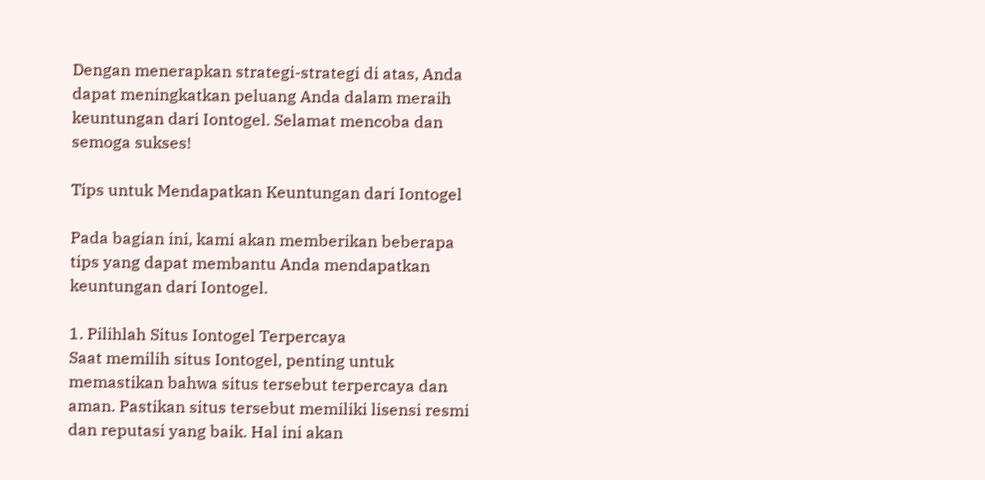Dengan menerapkan strategi-strategi di atas, Anda dapat meningkatkan peluang Anda dalam meraih keuntungan dari Iontogel. Selamat mencoba dan semoga sukses!

Tips untuk Mendapatkan Keuntungan dari Iontogel

Pada bagian ini, kami akan memberikan beberapa tips yang dapat membantu Anda mendapatkan keuntungan dari Iontogel.

1. Pilihlah Situs Iontogel Terpercaya
Saat memilih situs Iontogel, penting untuk memastikan bahwa situs tersebut terpercaya dan aman. Pastikan situs tersebut memiliki lisensi resmi dan reputasi yang baik. Hal ini akan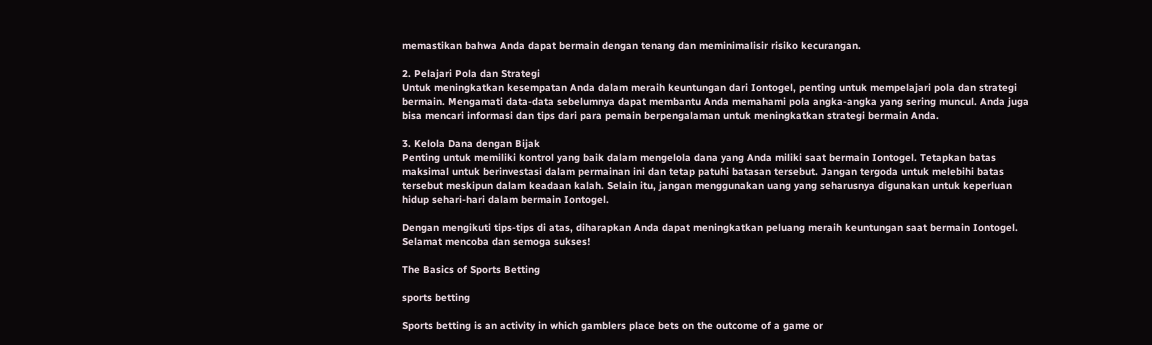memastikan bahwa Anda dapat bermain dengan tenang dan meminimalisir risiko kecurangan.

2. Pelajari Pola dan Strategi
Untuk meningkatkan kesempatan Anda dalam meraih keuntungan dari Iontogel, penting untuk mempelajari pola dan strategi bermain. Mengamati data-data sebelumnya dapat membantu Anda memahami pola angka-angka yang sering muncul. Anda juga bisa mencari informasi dan tips dari para pemain berpengalaman untuk meningkatkan strategi bermain Anda.

3. Kelola Dana dengan Bijak
Penting untuk memiliki kontrol yang baik dalam mengelola dana yang Anda miliki saat bermain Iontogel. Tetapkan batas maksimal untuk berinvestasi dalam permainan ini dan tetap patuhi batasan tersebut. Jangan tergoda untuk melebihi batas tersebut meskipun dalam keadaan kalah. Selain itu, jangan menggunakan uang yang seharusnya digunakan untuk keperluan hidup sehari-hari dalam bermain Iontogel.

Dengan mengikuti tips-tips di atas, diharapkan Anda dapat meningkatkan peluang meraih keuntungan saat bermain Iontogel. Selamat mencoba dan semoga sukses!

The Basics of Sports Betting

sports betting

Sports betting is an activity in which gamblers place bets on the outcome of a game or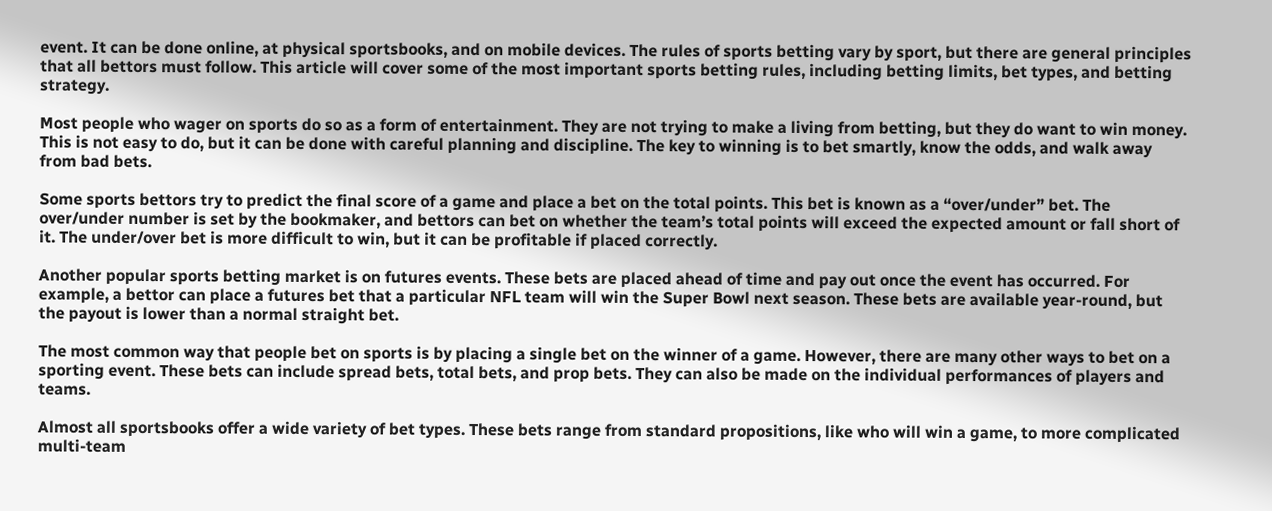event. It can be done online, at physical sportsbooks, and on mobile devices. The rules of sports betting vary by sport, but there are general principles that all bettors must follow. This article will cover some of the most important sports betting rules, including betting limits, bet types, and betting strategy.

Most people who wager on sports do so as a form of entertainment. They are not trying to make a living from betting, but they do want to win money. This is not easy to do, but it can be done with careful planning and discipline. The key to winning is to bet smartly, know the odds, and walk away from bad bets.

Some sports bettors try to predict the final score of a game and place a bet on the total points. This bet is known as a “over/under” bet. The over/under number is set by the bookmaker, and bettors can bet on whether the team’s total points will exceed the expected amount or fall short of it. The under/over bet is more difficult to win, but it can be profitable if placed correctly.

Another popular sports betting market is on futures events. These bets are placed ahead of time and pay out once the event has occurred. For example, a bettor can place a futures bet that a particular NFL team will win the Super Bowl next season. These bets are available year-round, but the payout is lower than a normal straight bet.

The most common way that people bet on sports is by placing a single bet on the winner of a game. However, there are many other ways to bet on a sporting event. These bets can include spread bets, total bets, and prop bets. They can also be made on the individual performances of players and teams.

Almost all sportsbooks offer a wide variety of bet types. These bets range from standard propositions, like who will win a game, to more complicated multi-team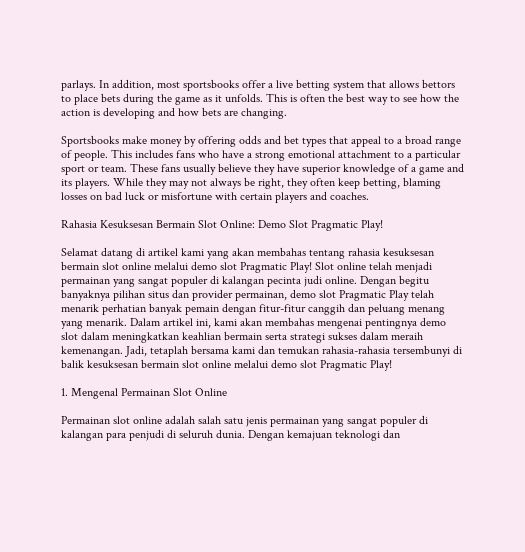parlays. In addition, most sportsbooks offer a live betting system that allows bettors to place bets during the game as it unfolds. This is often the best way to see how the action is developing and how bets are changing.

Sportsbooks make money by offering odds and bet types that appeal to a broad range of people. This includes fans who have a strong emotional attachment to a particular sport or team. These fans usually believe they have superior knowledge of a game and its players. While they may not always be right, they often keep betting, blaming losses on bad luck or misfortune with certain players and coaches.

Rahasia Kesuksesan Bermain Slot Online: Demo Slot Pragmatic Play!

Selamat datang di artikel kami yang akan membahas tentang rahasia kesuksesan bermain slot online melalui demo slot Pragmatic Play! Slot online telah menjadi permainan yang sangat populer di kalangan pecinta judi online. Dengan begitu banyaknya pilihan situs dan provider permainan, demo slot Pragmatic Play telah menarik perhatian banyak pemain dengan fitur-fitur canggih dan peluang menang yang menarik. Dalam artikel ini, kami akan membahas mengenai pentingnya demo slot dalam meningkatkan keahlian bermain serta strategi sukses dalam meraih kemenangan. Jadi, tetaplah bersama kami dan temukan rahasia-rahasia tersembunyi di balik kesuksesan bermain slot online melalui demo slot Pragmatic Play!

1. Mengenal Permainan Slot Online

Permainan slot online adalah salah satu jenis permainan yang sangat populer di kalangan para penjudi di seluruh dunia. Dengan kemajuan teknologi dan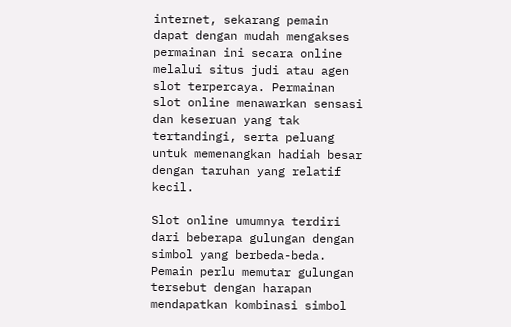internet, sekarang pemain dapat dengan mudah mengakses permainan ini secara online melalui situs judi atau agen slot terpercaya. Permainan slot online menawarkan sensasi dan keseruan yang tak tertandingi, serta peluang untuk memenangkan hadiah besar dengan taruhan yang relatif kecil.

Slot online umumnya terdiri dari beberapa gulungan dengan simbol yang berbeda-beda. Pemain perlu memutar gulungan tersebut dengan harapan mendapatkan kombinasi simbol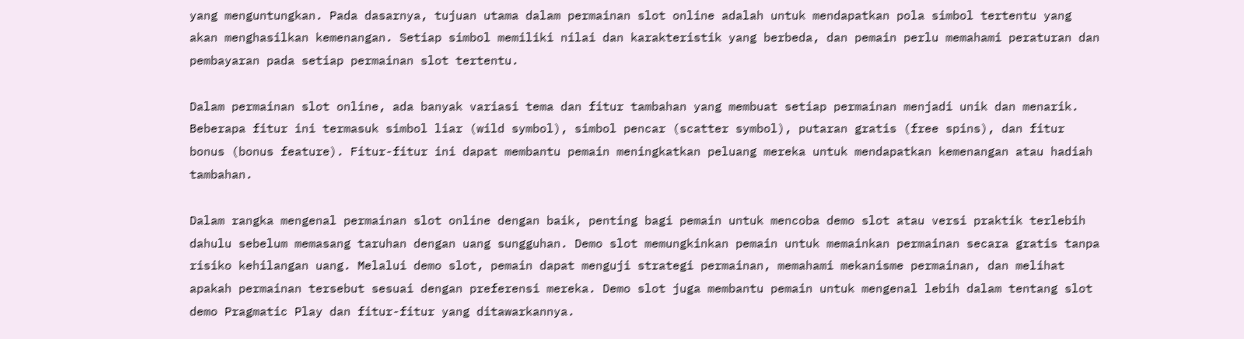yang menguntungkan. Pada dasarnya, tujuan utama dalam permainan slot online adalah untuk mendapatkan pola simbol tertentu yang akan menghasilkan kemenangan. Setiap simbol memiliki nilai dan karakteristik yang berbeda, dan pemain perlu memahami peraturan dan pembayaran pada setiap permainan slot tertentu.

Dalam permainan slot online, ada banyak variasi tema dan fitur tambahan yang membuat setiap permainan menjadi unik dan menarik. Beberapa fitur ini termasuk simbol liar (wild symbol), simbol pencar (scatter symbol), putaran gratis (free spins), dan fitur bonus (bonus feature). Fitur-fitur ini dapat membantu pemain meningkatkan peluang mereka untuk mendapatkan kemenangan atau hadiah tambahan.

Dalam rangka mengenal permainan slot online dengan baik, penting bagi pemain untuk mencoba demo slot atau versi praktik terlebih dahulu sebelum memasang taruhan dengan uang sungguhan. Demo slot memungkinkan pemain untuk memainkan permainan secara gratis tanpa risiko kehilangan uang. Melalui demo slot, pemain dapat menguji strategi permainan, memahami mekanisme permainan, dan melihat apakah permainan tersebut sesuai dengan preferensi mereka. Demo slot juga membantu pemain untuk mengenal lebih dalam tentang slot demo Pragmatic Play dan fitur-fitur yang ditawarkannya.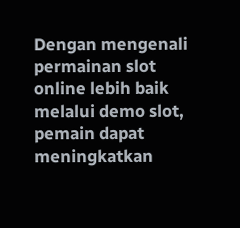Dengan mengenali permainan slot online lebih baik melalui demo slot, pemain dapat meningkatkan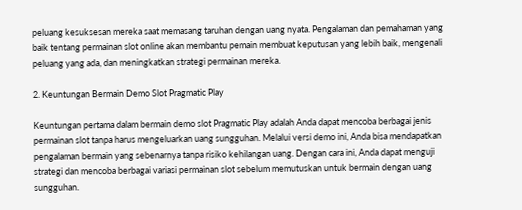peluang kesuksesan mereka saat memasang taruhan dengan uang nyata. Pengalaman dan pemahaman yang baik tentang permainan slot online akan membantu pemain membuat keputusan yang lebih baik, mengenali peluang yang ada, dan meningkatkan strategi permainan mereka.

2. Keuntungan Bermain Demo Slot Pragmatic Play

Keuntungan pertama dalam bermain demo slot Pragmatic Play adalah Anda dapat mencoba berbagai jenis permainan slot tanpa harus mengeluarkan uang sungguhan. Melalui versi demo ini, Anda bisa mendapatkan pengalaman bermain yang sebenarnya tanpa risiko kehilangan uang. Dengan cara ini, Anda dapat menguji strategi dan mencoba berbagai variasi permainan slot sebelum memutuskan untuk bermain dengan uang sungguhan.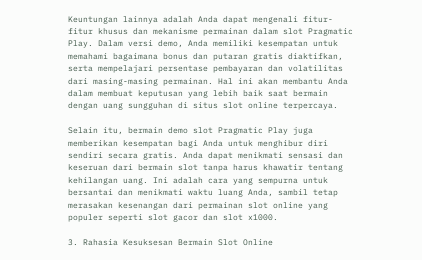Keuntungan lainnya adalah Anda dapat mengenali fitur-fitur khusus dan mekanisme permainan dalam slot Pragmatic Play. Dalam versi demo, Anda memiliki kesempatan untuk memahami bagaimana bonus dan putaran gratis diaktifkan, serta mempelajari persentase pembayaran dan volatilitas dari masing-masing permainan. Hal ini akan membantu Anda dalam membuat keputusan yang lebih baik saat bermain dengan uang sungguhan di situs slot online terpercaya.

Selain itu, bermain demo slot Pragmatic Play juga memberikan kesempatan bagi Anda untuk menghibur diri sendiri secara gratis. Anda dapat menikmati sensasi dan keseruan dari bermain slot tanpa harus khawatir tentang kehilangan uang. Ini adalah cara yang sempurna untuk bersantai dan menikmati waktu luang Anda, sambil tetap merasakan kesenangan dari permainan slot online yang populer seperti slot gacor dan slot x1000.

3. Rahasia Kesuksesan Bermain Slot Online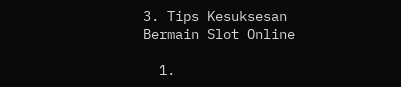3. Tips Kesuksesan Bermain Slot Online

  1.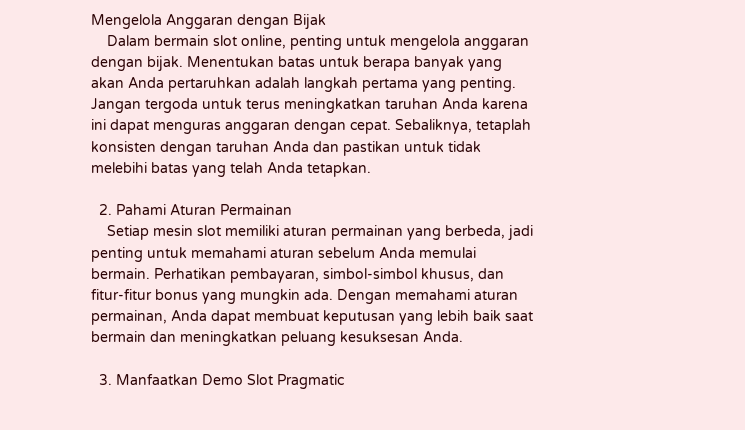Mengelola Anggaran dengan Bijak
    Dalam bermain slot online, penting untuk mengelola anggaran dengan bijak. Menentukan batas untuk berapa banyak yang akan Anda pertaruhkan adalah langkah pertama yang penting. Jangan tergoda untuk terus meningkatkan taruhan Anda karena ini dapat menguras anggaran dengan cepat. Sebaliknya, tetaplah konsisten dengan taruhan Anda dan pastikan untuk tidak melebihi batas yang telah Anda tetapkan.

  2. Pahami Aturan Permainan
    Setiap mesin slot memiliki aturan permainan yang berbeda, jadi penting untuk memahami aturan sebelum Anda memulai bermain. Perhatikan pembayaran, simbol-simbol khusus, dan fitur-fitur bonus yang mungkin ada. Dengan memahami aturan permainan, Anda dapat membuat keputusan yang lebih baik saat bermain dan meningkatkan peluang kesuksesan Anda.

  3. Manfaatkan Demo Slot Pragmatic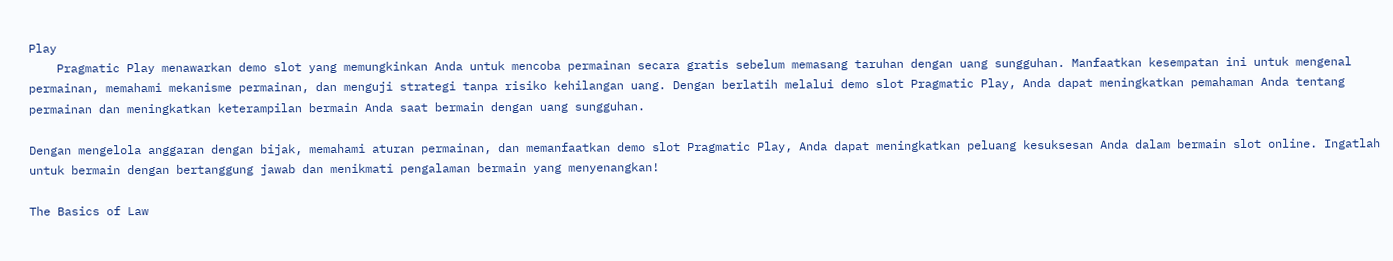Play
    Pragmatic Play menawarkan demo slot yang memungkinkan Anda untuk mencoba permainan secara gratis sebelum memasang taruhan dengan uang sungguhan. Manfaatkan kesempatan ini untuk mengenal permainan, memahami mekanisme permainan, dan menguji strategi tanpa risiko kehilangan uang. Dengan berlatih melalui demo slot Pragmatic Play, Anda dapat meningkatkan pemahaman Anda tentang permainan dan meningkatkan keterampilan bermain Anda saat bermain dengan uang sungguhan.

Dengan mengelola anggaran dengan bijak, memahami aturan permainan, dan memanfaatkan demo slot Pragmatic Play, Anda dapat meningkatkan peluang kesuksesan Anda dalam bermain slot online. Ingatlah untuk bermain dengan bertanggung jawab dan menikmati pengalaman bermain yang menyenangkan!

The Basics of Law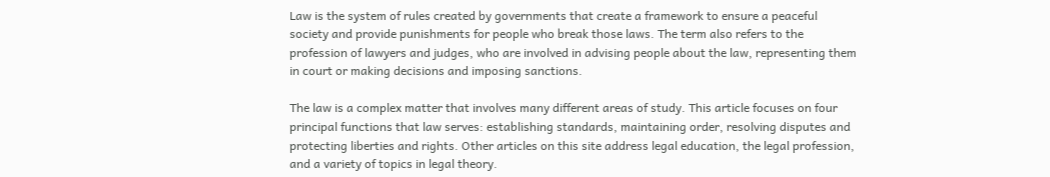Law is the system of rules created by governments that create a framework to ensure a peaceful society and provide punishments for people who break those laws. The term also refers to the profession of lawyers and judges, who are involved in advising people about the law, representing them in court or making decisions and imposing sanctions.

The law is a complex matter that involves many different areas of study. This article focuses on four principal functions that law serves: establishing standards, maintaining order, resolving disputes and protecting liberties and rights. Other articles on this site address legal education, the legal profession, and a variety of topics in legal theory.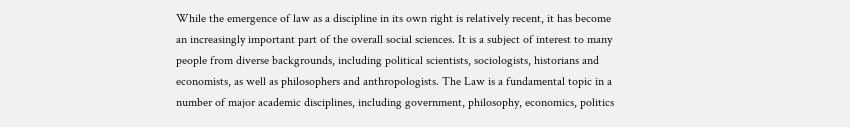While the emergence of law as a discipline in its own right is relatively recent, it has become an increasingly important part of the overall social sciences. It is a subject of interest to many people from diverse backgrounds, including political scientists, sociologists, historians and economists, as well as philosophers and anthropologists. The Law is a fundamental topic in a number of major academic disciplines, including government, philosophy, economics, politics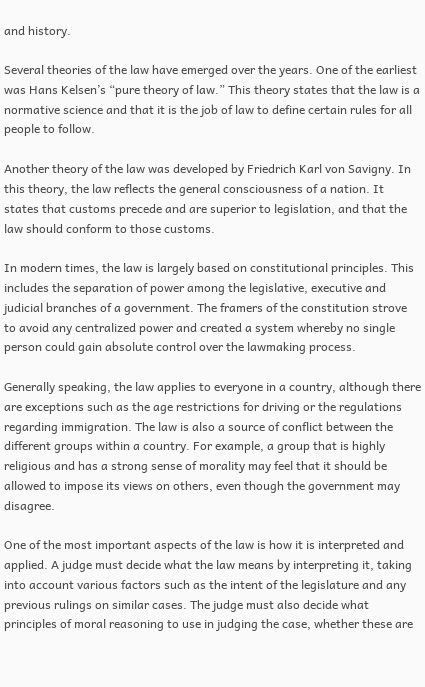and history.

Several theories of the law have emerged over the years. One of the earliest was Hans Kelsen’s “pure theory of law.” This theory states that the law is a normative science and that it is the job of law to define certain rules for all people to follow.

Another theory of the law was developed by Friedrich Karl von Savigny. In this theory, the law reflects the general consciousness of a nation. It states that customs precede and are superior to legislation, and that the law should conform to those customs.

In modern times, the law is largely based on constitutional principles. This includes the separation of power among the legislative, executive and judicial branches of a government. The framers of the constitution strove to avoid any centralized power and created a system whereby no single person could gain absolute control over the lawmaking process.

Generally speaking, the law applies to everyone in a country, although there are exceptions such as the age restrictions for driving or the regulations regarding immigration. The law is also a source of conflict between the different groups within a country. For example, a group that is highly religious and has a strong sense of morality may feel that it should be allowed to impose its views on others, even though the government may disagree.

One of the most important aspects of the law is how it is interpreted and applied. A judge must decide what the law means by interpreting it, taking into account various factors such as the intent of the legislature and any previous rulings on similar cases. The judge must also decide what principles of moral reasoning to use in judging the case, whether these are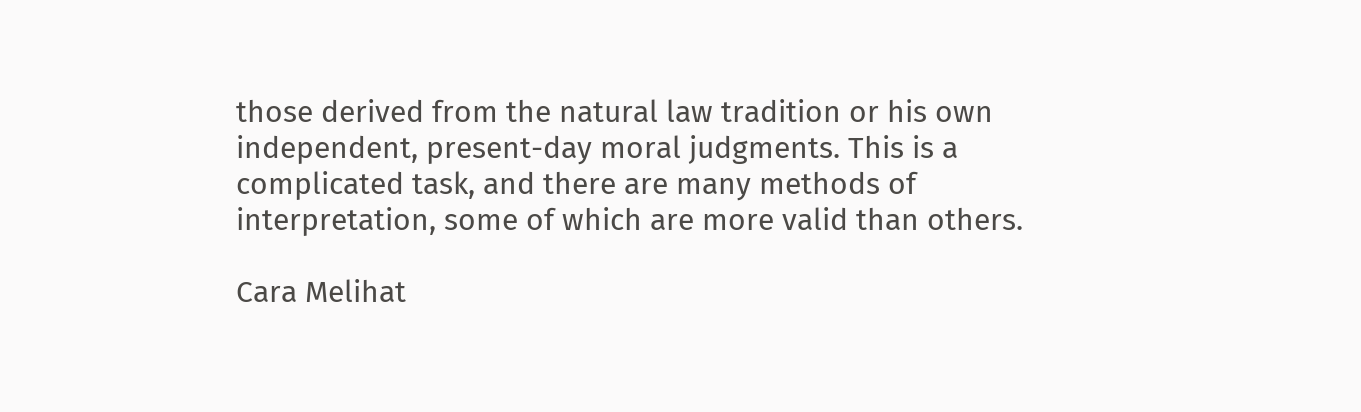those derived from the natural law tradition or his own independent, present-day moral judgments. This is a complicated task, and there are many methods of interpretation, some of which are more valid than others.

Cara Melihat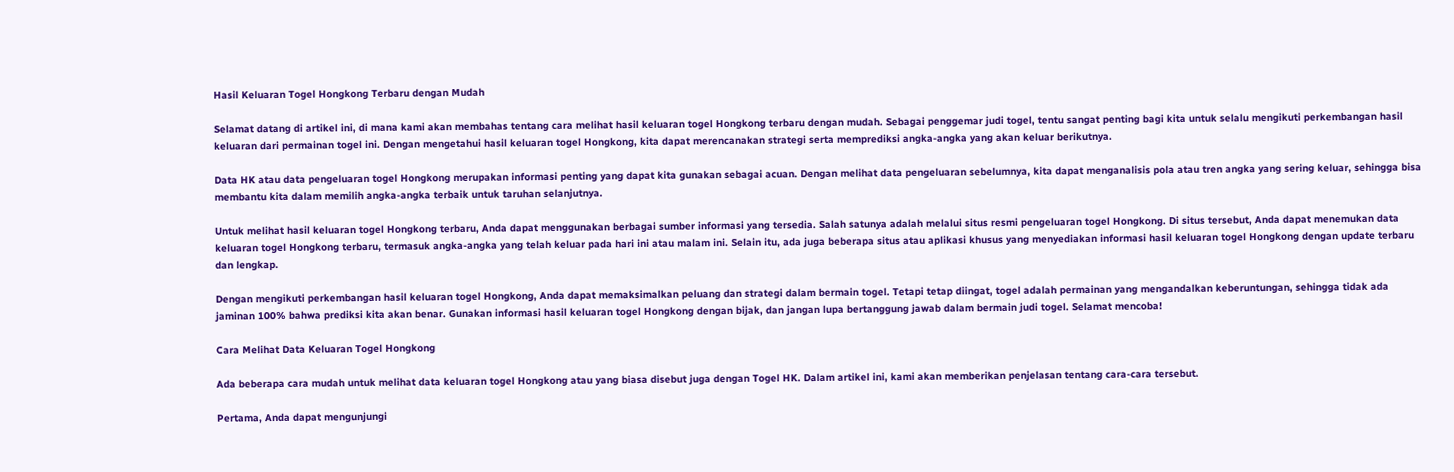Hasil Keluaran Togel Hongkong Terbaru dengan Mudah

Selamat datang di artikel ini, di mana kami akan membahas tentang cara melihat hasil keluaran togel Hongkong terbaru dengan mudah. Sebagai penggemar judi togel, tentu sangat penting bagi kita untuk selalu mengikuti perkembangan hasil keluaran dari permainan togel ini. Dengan mengetahui hasil keluaran togel Hongkong, kita dapat merencanakan strategi serta memprediksi angka-angka yang akan keluar berikutnya.

Data HK atau data pengeluaran togel Hongkong merupakan informasi penting yang dapat kita gunakan sebagai acuan. Dengan melihat data pengeluaran sebelumnya, kita dapat menganalisis pola atau tren angka yang sering keluar, sehingga bisa membantu kita dalam memilih angka-angka terbaik untuk taruhan selanjutnya.

Untuk melihat hasil keluaran togel Hongkong terbaru, Anda dapat menggunakan berbagai sumber informasi yang tersedia. Salah satunya adalah melalui situs resmi pengeluaran togel Hongkong. Di situs tersebut, Anda dapat menemukan data keluaran togel Hongkong terbaru, termasuk angka-angka yang telah keluar pada hari ini atau malam ini. Selain itu, ada juga beberapa situs atau aplikasi khusus yang menyediakan informasi hasil keluaran togel Hongkong dengan update terbaru dan lengkap.

Dengan mengikuti perkembangan hasil keluaran togel Hongkong, Anda dapat memaksimalkan peluang dan strategi dalam bermain togel. Tetapi tetap diingat, togel adalah permainan yang mengandalkan keberuntungan, sehingga tidak ada jaminan 100% bahwa prediksi kita akan benar. Gunakan informasi hasil keluaran togel Hongkong dengan bijak, dan jangan lupa bertanggung jawab dalam bermain judi togel. Selamat mencoba!

Cara Melihat Data Keluaran Togel Hongkong

Ada beberapa cara mudah untuk melihat data keluaran togel Hongkong atau yang biasa disebut juga dengan Togel HK. Dalam artikel ini, kami akan memberikan penjelasan tentang cara-cara tersebut.

Pertama, Anda dapat mengunjungi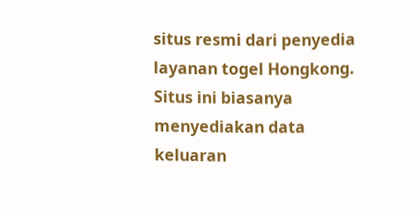situs resmi dari penyedia layanan togel Hongkong. Situs ini biasanya menyediakan data keluaran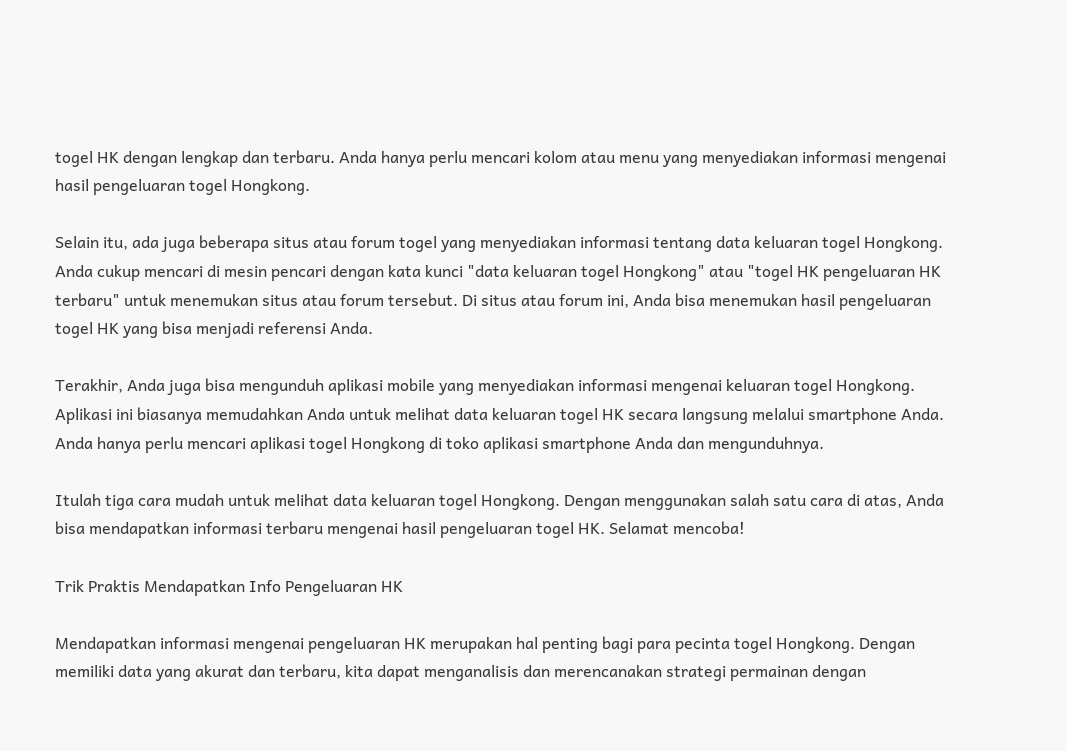togel HK dengan lengkap dan terbaru. Anda hanya perlu mencari kolom atau menu yang menyediakan informasi mengenai hasil pengeluaran togel Hongkong.

Selain itu, ada juga beberapa situs atau forum togel yang menyediakan informasi tentang data keluaran togel Hongkong. Anda cukup mencari di mesin pencari dengan kata kunci "data keluaran togel Hongkong" atau "togel HK pengeluaran HK terbaru" untuk menemukan situs atau forum tersebut. Di situs atau forum ini, Anda bisa menemukan hasil pengeluaran togel HK yang bisa menjadi referensi Anda.

Terakhir, Anda juga bisa mengunduh aplikasi mobile yang menyediakan informasi mengenai keluaran togel Hongkong. Aplikasi ini biasanya memudahkan Anda untuk melihat data keluaran togel HK secara langsung melalui smartphone Anda. Anda hanya perlu mencari aplikasi togel Hongkong di toko aplikasi smartphone Anda dan mengunduhnya.

Itulah tiga cara mudah untuk melihat data keluaran togel Hongkong. Dengan menggunakan salah satu cara di atas, Anda bisa mendapatkan informasi terbaru mengenai hasil pengeluaran togel HK. Selamat mencoba!

Trik Praktis Mendapatkan Info Pengeluaran HK

Mendapatkan informasi mengenai pengeluaran HK merupakan hal penting bagi para pecinta togel Hongkong. Dengan memiliki data yang akurat dan terbaru, kita dapat menganalisis dan merencanakan strategi permainan dengan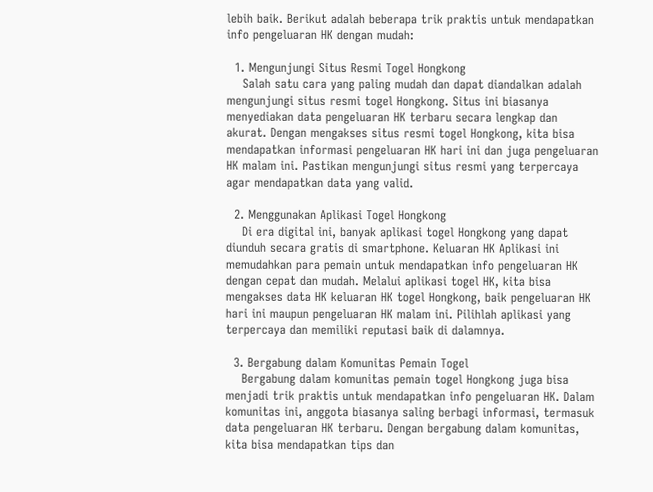lebih baik. Berikut adalah beberapa trik praktis untuk mendapatkan info pengeluaran HK dengan mudah:

  1. Mengunjungi Situs Resmi Togel Hongkong
    Salah satu cara yang paling mudah dan dapat diandalkan adalah mengunjungi situs resmi togel Hongkong. Situs ini biasanya menyediakan data pengeluaran HK terbaru secara lengkap dan akurat. Dengan mengakses situs resmi togel Hongkong, kita bisa mendapatkan informasi pengeluaran HK hari ini dan juga pengeluaran HK malam ini. Pastikan mengunjungi situs resmi yang terpercaya agar mendapatkan data yang valid.

  2. Menggunakan Aplikasi Togel Hongkong
    Di era digital ini, banyak aplikasi togel Hongkong yang dapat diunduh secara gratis di smartphone. Keluaran HK Aplikasi ini memudahkan para pemain untuk mendapatkan info pengeluaran HK dengan cepat dan mudah. Melalui aplikasi togel HK, kita bisa mengakses data HK keluaran HK togel Hongkong, baik pengeluaran HK hari ini maupun pengeluaran HK malam ini. Pilihlah aplikasi yang terpercaya dan memiliki reputasi baik di dalamnya.

  3. Bergabung dalam Komunitas Pemain Togel
    Bergabung dalam komunitas pemain togel Hongkong juga bisa menjadi trik praktis untuk mendapatkan info pengeluaran HK. Dalam komunitas ini, anggota biasanya saling berbagi informasi, termasuk data pengeluaran HK terbaru. Dengan bergabung dalam komunitas, kita bisa mendapatkan tips dan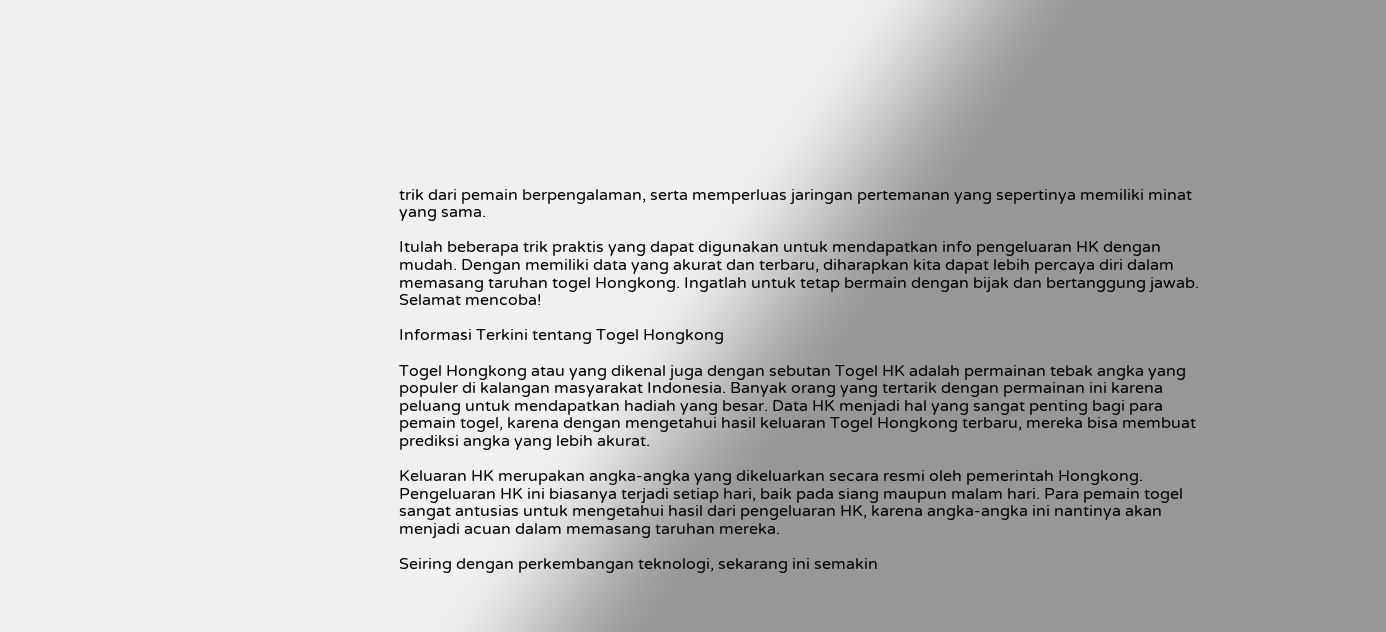trik dari pemain berpengalaman, serta memperluas jaringan pertemanan yang sepertinya memiliki minat yang sama.

Itulah beberapa trik praktis yang dapat digunakan untuk mendapatkan info pengeluaran HK dengan mudah. Dengan memiliki data yang akurat dan terbaru, diharapkan kita dapat lebih percaya diri dalam memasang taruhan togel Hongkong. Ingatlah untuk tetap bermain dengan bijak dan bertanggung jawab. Selamat mencoba!

Informasi Terkini tentang Togel Hongkong

Togel Hongkong atau yang dikenal juga dengan sebutan Togel HK adalah permainan tebak angka yang populer di kalangan masyarakat Indonesia. Banyak orang yang tertarik dengan permainan ini karena peluang untuk mendapatkan hadiah yang besar. Data HK menjadi hal yang sangat penting bagi para pemain togel, karena dengan mengetahui hasil keluaran Togel Hongkong terbaru, mereka bisa membuat prediksi angka yang lebih akurat.

Keluaran HK merupakan angka-angka yang dikeluarkan secara resmi oleh pemerintah Hongkong. Pengeluaran HK ini biasanya terjadi setiap hari, baik pada siang maupun malam hari. Para pemain togel sangat antusias untuk mengetahui hasil dari pengeluaran HK, karena angka-angka ini nantinya akan menjadi acuan dalam memasang taruhan mereka.

Seiring dengan perkembangan teknologi, sekarang ini semakin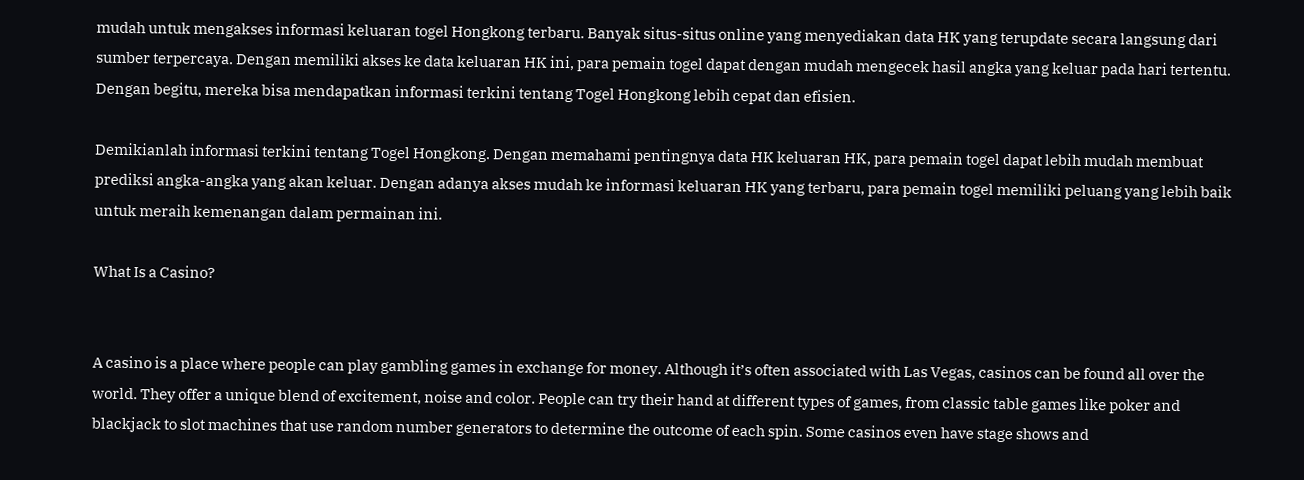mudah untuk mengakses informasi keluaran togel Hongkong terbaru. Banyak situs-situs online yang menyediakan data HK yang terupdate secara langsung dari sumber terpercaya. Dengan memiliki akses ke data keluaran HK ini, para pemain togel dapat dengan mudah mengecek hasil angka yang keluar pada hari tertentu. Dengan begitu, mereka bisa mendapatkan informasi terkini tentang Togel Hongkong lebih cepat dan efisien.

Demikianlah informasi terkini tentang Togel Hongkong. Dengan memahami pentingnya data HK keluaran HK, para pemain togel dapat lebih mudah membuat prediksi angka-angka yang akan keluar. Dengan adanya akses mudah ke informasi keluaran HK yang terbaru, para pemain togel memiliki peluang yang lebih baik untuk meraih kemenangan dalam permainan ini.

What Is a Casino?


A casino is a place where people can play gambling games in exchange for money. Although it’s often associated with Las Vegas, casinos can be found all over the world. They offer a unique blend of excitement, noise and color. People can try their hand at different types of games, from classic table games like poker and blackjack to slot machines that use random number generators to determine the outcome of each spin. Some casinos even have stage shows and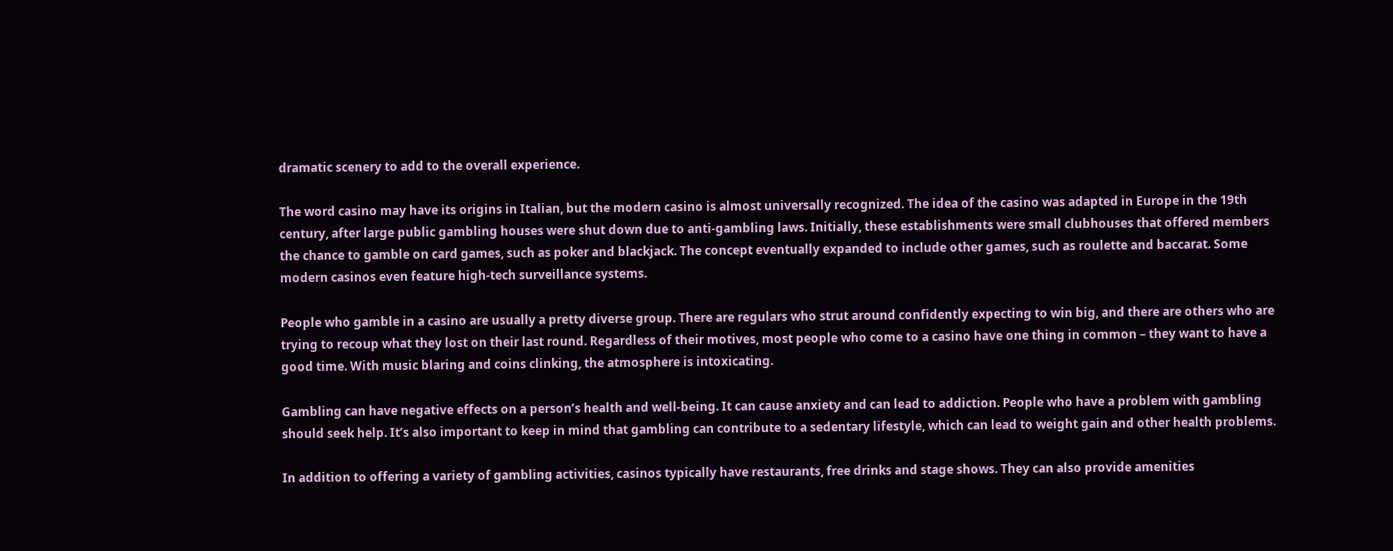dramatic scenery to add to the overall experience.

The word casino may have its origins in Italian, but the modern casino is almost universally recognized. The idea of the casino was adapted in Europe in the 19th century, after large public gambling houses were shut down due to anti-gambling laws. Initially, these establishments were small clubhouses that offered members the chance to gamble on card games, such as poker and blackjack. The concept eventually expanded to include other games, such as roulette and baccarat. Some modern casinos even feature high-tech surveillance systems.

People who gamble in a casino are usually a pretty diverse group. There are regulars who strut around confidently expecting to win big, and there are others who are trying to recoup what they lost on their last round. Regardless of their motives, most people who come to a casino have one thing in common – they want to have a good time. With music blaring and coins clinking, the atmosphere is intoxicating.

Gambling can have negative effects on a person’s health and well-being. It can cause anxiety and can lead to addiction. People who have a problem with gambling should seek help. It’s also important to keep in mind that gambling can contribute to a sedentary lifestyle, which can lead to weight gain and other health problems.

In addition to offering a variety of gambling activities, casinos typically have restaurants, free drinks and stage shows. They can also provide amenities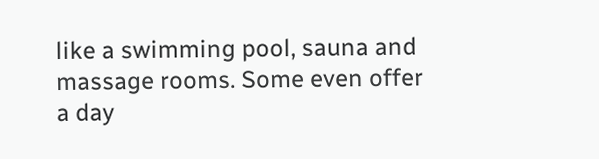like a swimming pool, sauna and massage rooms. Some even offer a day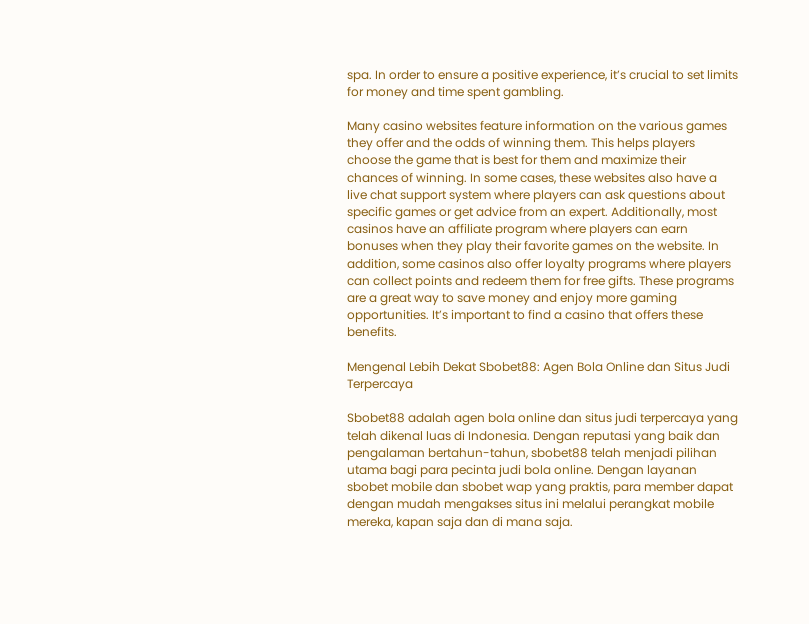spa. In order to ensure a positive experience, it’s crucial to set limits for money and time spent gambling.

Many casino websites feature information on the various games they offer and the odds of winning them. This helps players choose the game that is best for them and maximize their chances of winning. In some cases, these websites also have a live chat support system where players can ask questions about specific games or get advice from an expert. Additionally, most casinos have an affiliate program where players can earn bonuses when they play their favorite games on the website. In addition, some casinos also offer loyalty programs where players can collect points and redeem them for free gifts. These programs are a great way to save money and enjoy more gaming opportunities. It’s important to find a casino that offers these benefits.

Mengenal Lebih Dekat Sbobet88: Agen Bola Online dan Situs Judi Terpercaya

Sbobet88 adalah agen bola online dan situs judi terpercaya yang telah dikenal luas di Indonesia. Dengan reputasi yang baik dan pengalaman bertahun-tahun, sbobet88 telah menjadi pilihan utama bagi para pecinta judi bola online. Dengan layanan sbobet mobile dan sbobet wap yang praktis, para member dapat dengan mudah mengakses situs ini melalui perangkat mobile mereka, kapan saja dan di mana saja.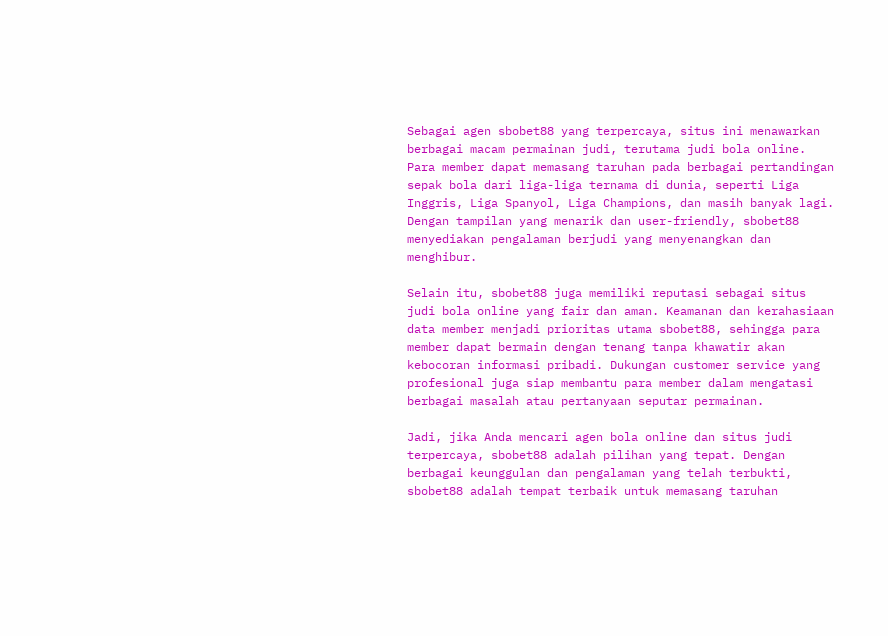Sebagai agen sbobet88 yang terpercaya, situs ini menawarkan berbagai macam permainan judi, terutama judi bola online. Para member dapat memasang taruhan pada berbagai pertandingan sepak bola dari liga-liga ternama di dunia, seperti Liga Inggris, Liga Spanyol, Liga Champions, dan masih banyak lagi. Dengan tampilan yang menarik dan user-friendly, sbobet88 menyediakan pengalaman berjudi yang menyenangkan dan menghibur.

Selain itu, sbobet88 juga memiliki reputasi sebagai situs judi bola online yang fair dan aman. Keamanan dan kerahasiaan data member menjadi prioritas utama sbobet88, sehingga para member dapat bermain dengan tenang tanpa khawatir akan kebocoran informasi pribadi. Dukungan customer service yang profesional juga siap membantu para member dalam mengatasi berbagai masalah atau pertanyaan seputar permainan.

Jadi, jika Anda mencari agen bola online dan situs judi terpercaya, sbobet88 adalah pilihan yang tepat. Dengan berbagai keunggulan dan pengalaman yang telah terbukti, sbobet88 adalah tempat terbaik untuk memasang taruhan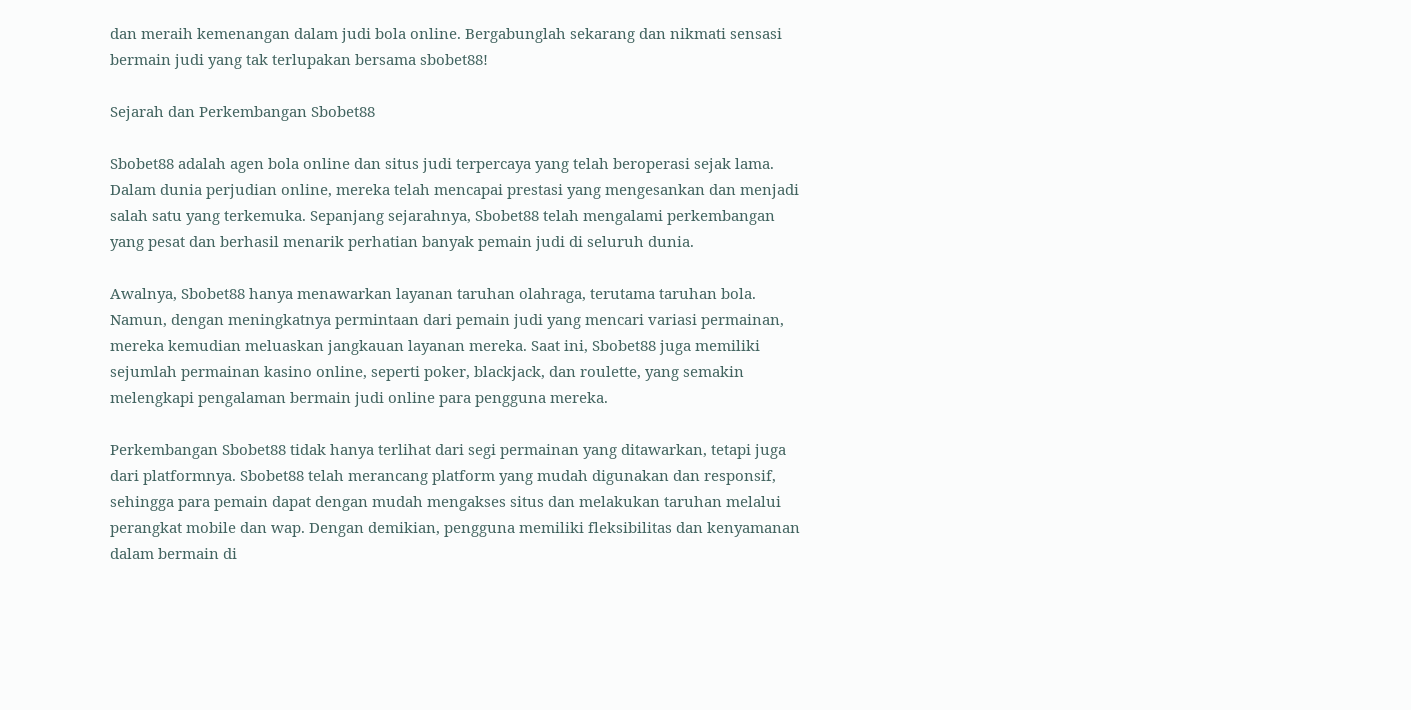dan meraih kemenangan dalam judi bola online. Bergabunglah sekarang dan nikmati sensasi bermain judi yang tak terlupakan bersama sbobet88!

Sejarah dan Perkembangan Sbobet88

Sbobet88 adalah agen bola online dan situs judi terpercaya yang telah beroperasi sejak lama. Dalam dunia perjudian online, mereka telah mencapai prestasi yang mengesankan dan menjadi salah satu yang terkemuka. Sepanjang sejarahnya, Sbobet88 telah mengalami perkembangan yang pesat dan berhasil menarik perhatian banyak pemain judi di seluruh dunia.

Awalnya, Sbobet88 hanya menawarkan layanan taruhan olahraga, terutama taruhan bola. Namun, dengan meningkatnya permintaan dari pemain judi yang mencari variasi permainan, mereka kemudian meluaskan jangkauan layanan mereka. Saat ini, Sbobet88 juga memiliki sejumlah permainan kasino online, seperti poker, blackjack, dan roulette, yang semakin melengkapi pengalaman bermain judi online para pengguna mereka.

Perkembangan Sbobet88 tidak hanya terlihat dari segi permainan yang ditawarkan, tetapi juga dari platformnya. Sbobet88 telah merancang platform yang mudah digunakan dan responsif, sehingga para pemain dapat dengan mudah mengakses situs dan melakukan taruhan melalui perangkat mobile dan wap. Dengan demikian, pengguna memiliki fleksibilitas dan kenyamanan dalam bermain di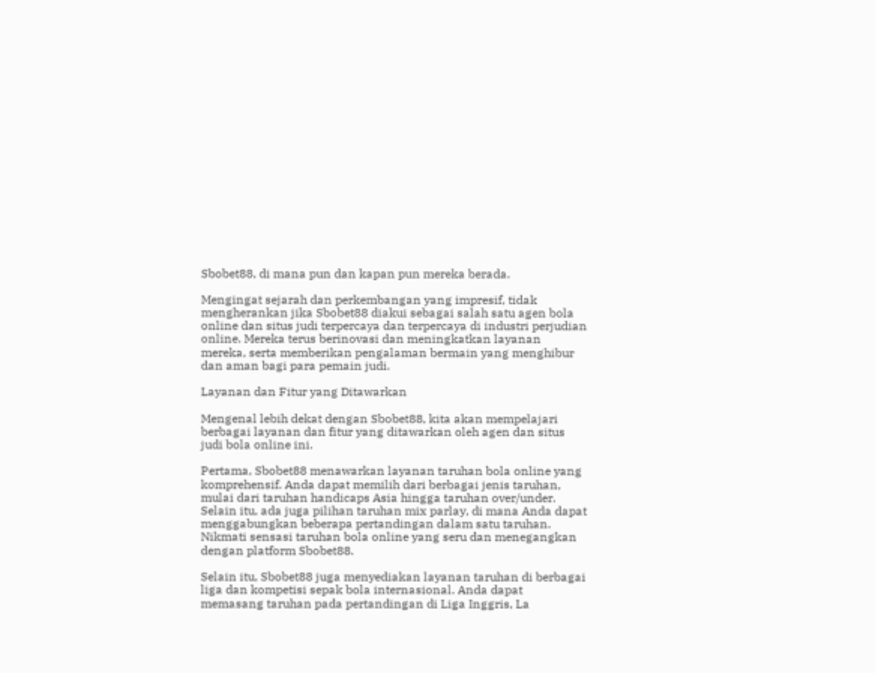Sbobet88, di mana pun dan kapan pun mereka berada.

Mengingat sejarah dan perkembangan yang impresif, tidak mengherankan jika Sbobet88 diakui sebagai salah satu agen bola online dan situs judi terpercaya dan terpercaya di industri perjudian online. Mereka terus berinovasi dan meningkatkan layanan mereka, serta memberikan pengalaman bermain yang menghibur dan aman bagi para pemain judi.

Layanan dan Fitur yang Ditawarkan

Mengenal lebih dekat dengan Sbobet88, kita akan mempelajari berbagai layanan dan fitur yang ditawarkan oleh agen dan situs judi bola online ini.

Pertama, Sbobet88 menawarkan layanan taruhan bola online yang komprehensif. Anda dapat memilih dari berbagai jenis taruhan, mulai dari taruhan handicaps Asia hingga taruhan over/under. Selain itu, ada juga pilihan taruhan mix parlay, di mana Anda dapat menggabungkan beberapa pertandingan dalam satu taruhan. Nikmati sensasi taruhan bola online yang seru dan menegangkan dengan platform Sbobet88.

Selain itu, Sbobet88 juga menyediakan layanan taruhan di berbagai liga dan kompetisi sepak bola internasional. Anda dapat memasang taruhan pada pertandingan di Liga Inggris, La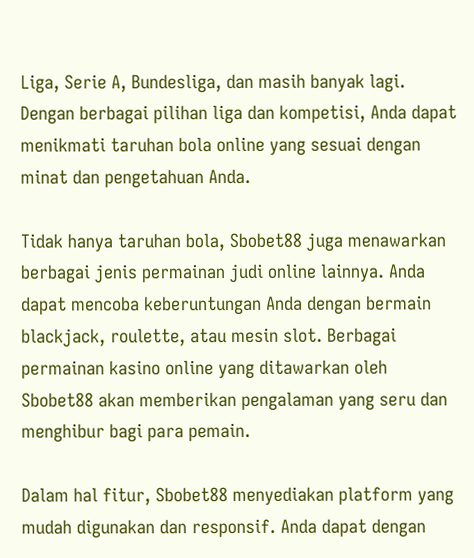Liga, Serie A, Bundesliga, dan masih banyak lagi. Dengan berbagai pilihan liga dan kompetisi, Anda dapat menikmati taruhan bola online yang sesuai dengan minat dan pengetahuan Anda.

Tidak hanya taruhan bola, Sbobet88 juga menawarkan berbagai jenis permainan judi online lainnya. Anda dapat mencoba keberuntungan Anda dengan bermain blackjack, roulette, atau mesin slot. Berbagai permainan kasino online yang ditawarkan oleh Sbobet88 akan memberikan pengalaman yang seru dan menghibur bagi para pemain.

Dalam hal fitur, Sbobet88 menyediakan platform yang mudah digunakan dan responsif. Anda dapat dengan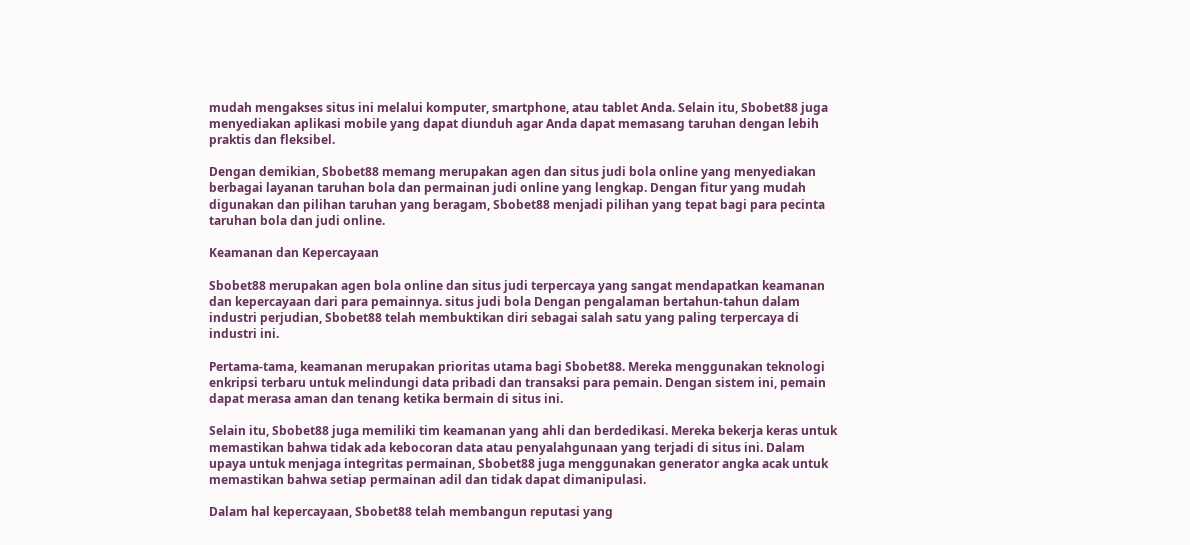mudah mengakses situs ini melalui komputer, smartphone, atau tablet Anda. Selain itu, Sbobet88 juga menyediakan aplikasi mobile yang dapat diunduh agar Anda dapat memasang taruhan dengan lebih praktis dan fleksibel.

Dengan demikian, Sbobet88 memang merupakan agen dan situs judi bola online yang menyediakan berbagai layanan taruhan bola dan permainan judi online yang lengkap. Dengan fitur yang mudah digunakan dan pilihan taruhan yang beragam, Sbobet88 menjadi pilihan yang tepat bagi para pecinta taruhan bola dan judi online.

Keamanan dan Kepercayaan

Sbobet88 merupakan agen bola online dan situs judi terpercaya yang sangat mendapatkan keamanan dan kepercayaan dari para pemainnya. situs judi bola Dengan pengalaman bertahun-tahun dalam industri perjudian, Sbobet88 telah membuktikan diri sebagai salah satu yang paling terpercaya di industri ini.

Pertama-tama, keamanan merupakan prioritas utama bagi Sbobet88. Mereka menggunakan teknologi enkripsi terbaru untuk melindungi data pribadi dan transaksi para pemain. Dengan sistem ini, pemain dapat merasa aman dan tenang ketika bermain di situs ini.

Selain itu, Sbobet88 juga memiliki tim keamanan yang ahli dan berdedikasi. Mereka bekerja keras untuk memastikan bahwa tidak ada kebocoran data atau penyalahgunaan yang terjadi di situs ini. Dalam upaya untuk menjaga integritas permainan, Sbobet88 juga menggunakan generator angka acak untuk memastikan bahwa setiap permainan adil dan tidak dapat dimanipulasi.

Dalam hal kepercayaan, Sbobet88 telah membangun reputasi yang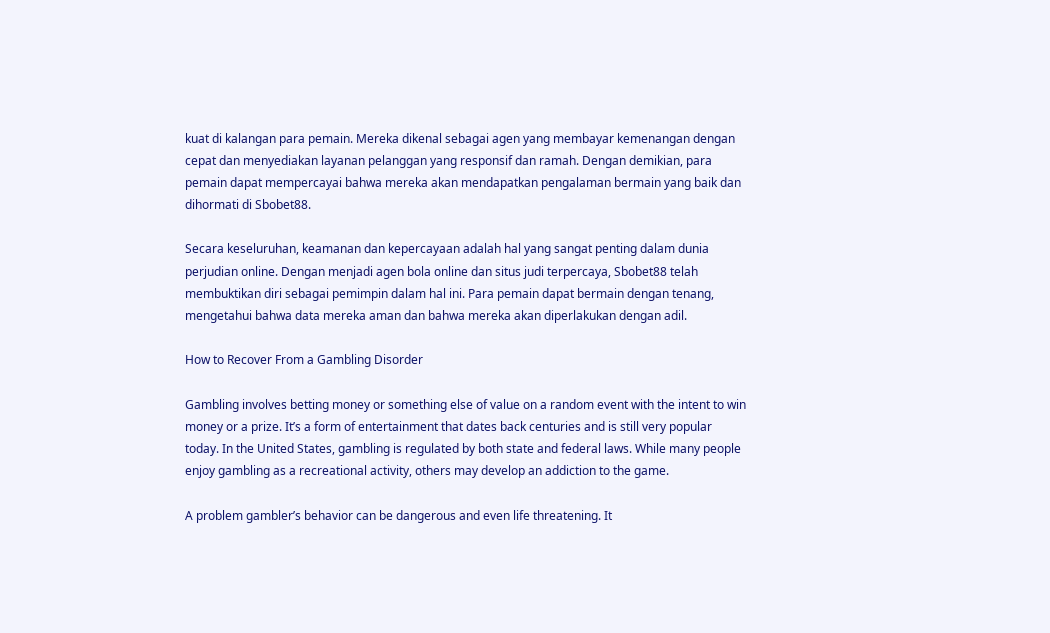kuat di kalangan para pemain. Mereka dikenal sebagai agen yang membayar kemenangan dengan cepat dan menyediakan layanan pelanggan yang responsif dan ramah. Dengan demikian, para pemain dapat mempercayai bahwa mereka akan mendapatkan pengalaman bermain yang baik dan dihormati di Sbobet88.

Secara keseluruhan, keamanan dan kepercayaan adalah hal yang sangat penting dalam dunia perjudian online. Dengan menjadi agen bola online dan situs judi terpercaya, Sbobet88 telah membuktikan diri sebagai pemimpin dalam hal ini. Para pemain dapat bermain dengan tenang, mengetahui bahwa data mereka aman dan bahwa mereka akan diperlakukan dengan adil.

How to Recover From a Gambling Disorder

Gambling involves betting money or something else of value on a random event with the intent to win money or a prize. It’s a form of entertainment that dates back centuries and is still very popular today. In the United States, gambling is regulated by both state and federal laws. While many people enjoy gambling as a recreational activity, others may develop an addiction to the game.

A problem gambler’s behavior can be dangerous and even life threatening. It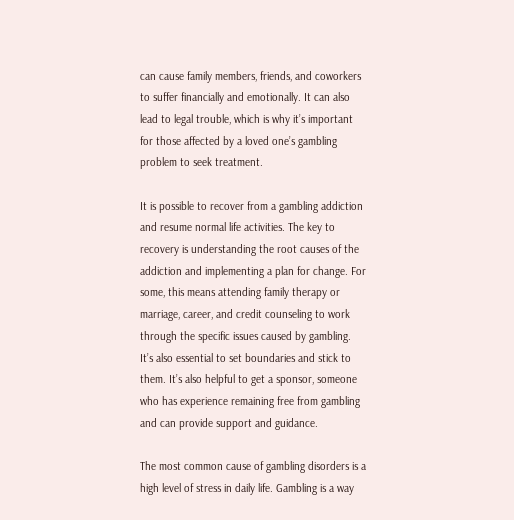can cause family members, friends, and coworkers to suffer financially and emotionally. It can also lead to legal trouble, which is why it’s important for those affected by a loved one’s gambling problem to seek treatment.

It is possible to recover from a gambling addiction and resume normal life activities. The key to recovery is understanding the root causes of the addiction and implementing a plan for change. For some, this means attending family therapy or marriage, career, and credit counseling to work through the specific issues caused by gambling. It’s also essential to set boundaries and stick to them. It’s also helpful to get a sponsor, someone who has experience remaining free from gambling and can provide support and guidance.

The most common cause of gambling disorders is a high level of stress in daily life. Gambling is a way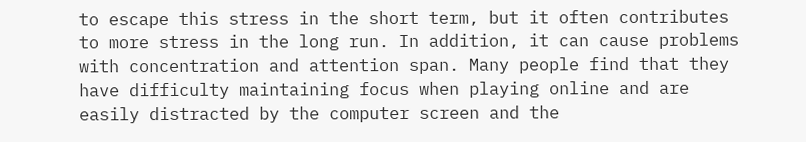to escape this stress in the short term, but it often contributes to more stress in the long run. In addition, it can cause problems with concentration and attention span. Many people find that they have difficulty maintaining focus when playing online and are easily distracted by the computer screen and the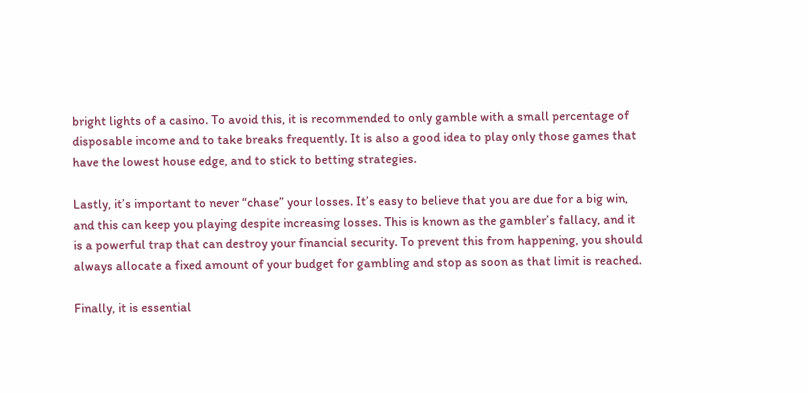bright lights of a casino. To avoid this, it is recommended to only gamble with a small percentage of disposable income and to take breaks frequently. It is also a good idea to play only those games that have the lowest house edge, and to stick to betting strategies.

Lastly, it’s important to never “chase” your losses. It’s easy to believe that you are due for a big win, and this can keep you playing despite increasing losses. This is known as the gambler’s fallacy, and it is a powerful trap that can destroy your financial security. To prevent this from happening, you should always allocate a fixed amount of your budget for gambling and stop as soon as that limit is reached.

Finally, it is essential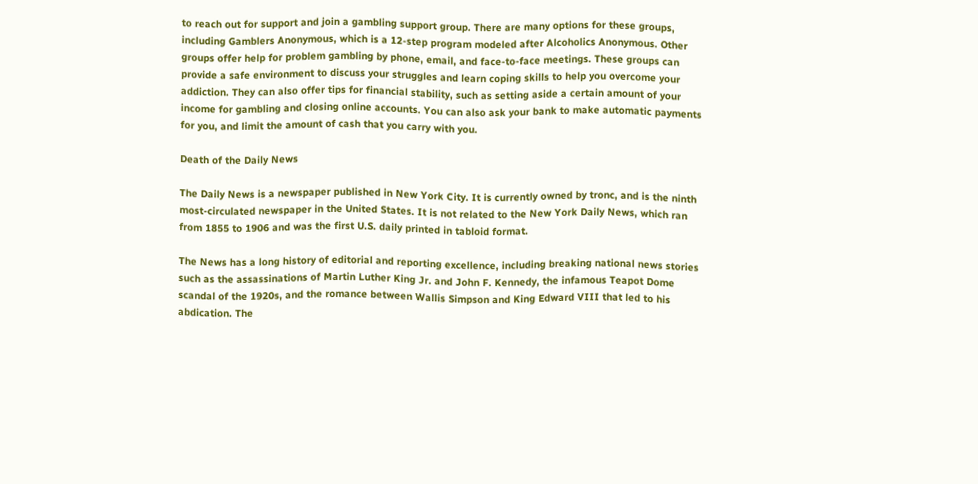to reach out for support and join a gambling support group. There are many options for these groups, including Gamblers Anonymous, which is a 12-step program modeled after Alcoholics Anonymous. Other groups offer help for problem gambling by phone, email, and face-to-face meetings. These groups can provide a safe environment to discuss your struggles and learn coping skills to help you overcome your addiction. They can also offer tips for financial stability, such as setting aside a certain amount of your income for gambling and closing online accounts. You can also ask your bank to make automatic payments for you, and limit the amount of cash that you carry with you.

Death of the Daily News

The Daily News is a newspaper published in New York City. It is currently owned by tronc, and is the ninth most-circulated newspaper in the United States. It is not related to the New York Daily News, which ran from 1855 to 1906 and was the first U.S. daily printed in tabloid format.

The News has a long history of editorial and reporting excellence, including breaking national news stories such as the assassinations of Martin Luther King Jr. and John F. Kennedy, the infamous Teapot Dome scandal of the 1920s, and the romance between Wallis Simpson and King Edward VIII that led to his abdication. The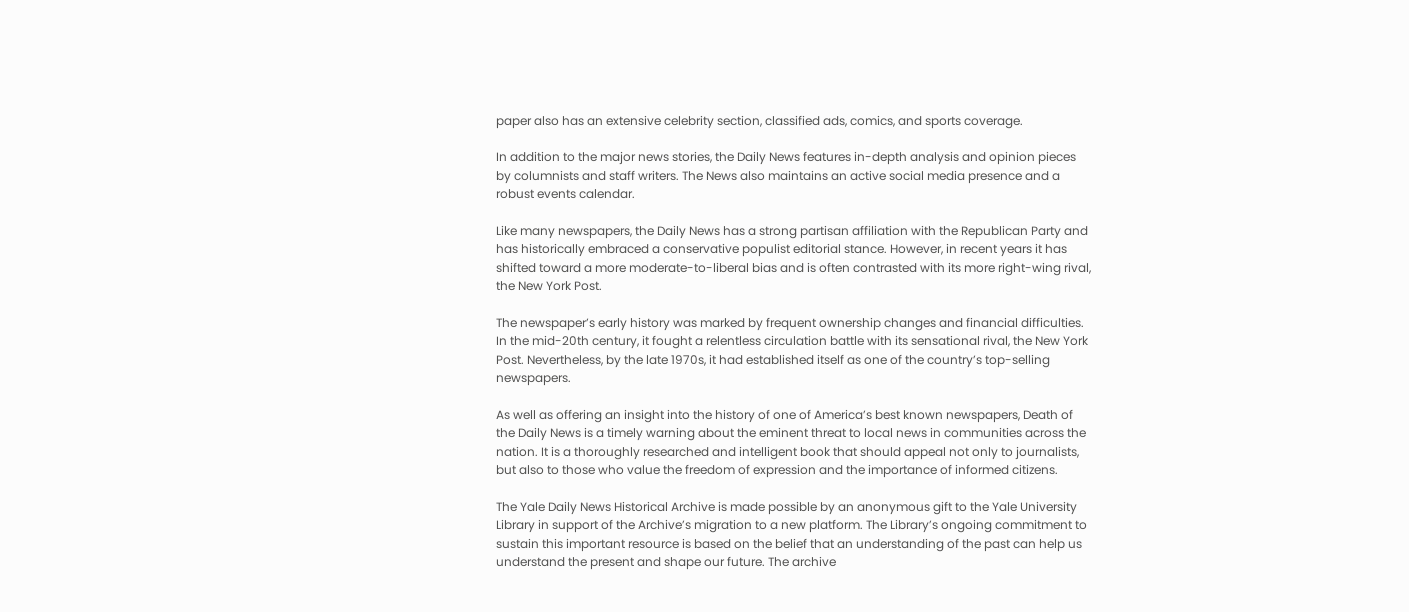paper also has an extensive celebrity section, classified ads, comics, and sports coverage.

In addition to the major news stories, the Daily News features in-depth analysis and opinion pieces by columnists and staff writers. The News also maintains an active social media presence and a robust events calendar.

Like many newspapers, the Daily News has a strong partisan affiliation with the Republican Party and has historically embraced a conservative populist editorial stance. However, in recent years it has shifted toward a more moderate-to-liberal bias and is often contrasted with its more right-wing rival, the New York Post.

The newspaper’s early history was marked by frequent ownership changes and financial difficulties. In the mid-20th century, it fought a relentless circulation battle with its sensational rival, the New York Post. Nevertheless, by the late 1970s, it had established itself as one of the country’s top-selling newspapers.

As well as offering an insight into the history of one of America’s best known newspapers, Death of the Daily News is a timely warning about the eminent threat to local news in communities across the nation. It is a thoroughly researched and intelligent book that should appeal not only to journalists, but also to those who value the freedom of expression and the importance of informed citizens.

The Yale Daily News Historical Archive is made possible by an anonymous gift to the Yale University Library in support of the Archive’s migration to a new platform. The Library’s ongoing commitment to sustain this important resource is based on the belief that an understanding of the past can help us understand the present and shape our future. The archive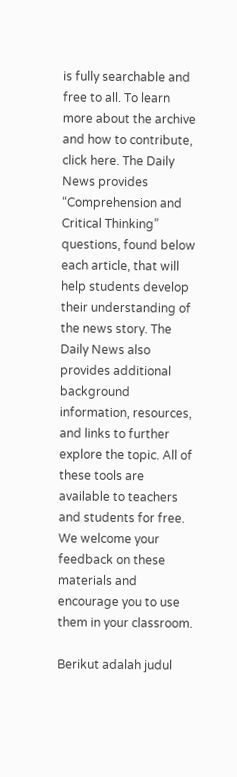is fully searchable and free to all. To learn more about the archive and how to contribute, click here. The Daily News provides “Comprehension and Critical Thinking” questions, found below each article, that will help students develop their understanding of the news story. The Daily News also provides additional background information, resources, and links to further explore the topic. All of these tools are available to teachers and students for free. We welcome your feedback on these materials and encourage you to use them in your classroom.

Berikut adalah judul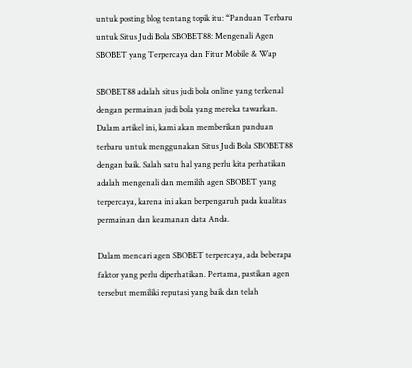untuk posting blog tentang topik itu: “Panduan Terbaru untuk Situs Judi Bola SBOBET88: Mengenali Agen SBOBET yang Terpercaya dan Fitur Mobile & Wap

SBOBET88 adalah situs judi bola online yang terkenal dengan permainan judi bola yang mereka tawarkan. Dalam artikel ini, kami akan memberikan panduan terbaru untuk menggunakan Situs Judi Bola SBOBET88 dengan baik. Salah satu hal yang perlu kita perhatikan adalah mengenali dan memilih agen SBOBET yang terpercaya, karena ini akan berpengaruh pada kualitas permainan dan keamanan data Anda.

Dalam mencari agen SBOBET terpercaya, ada beberapa faktor yang perlu diperhatikan. Pertama, pastikan agen tersebut memiliki reputasi yang baik dan telah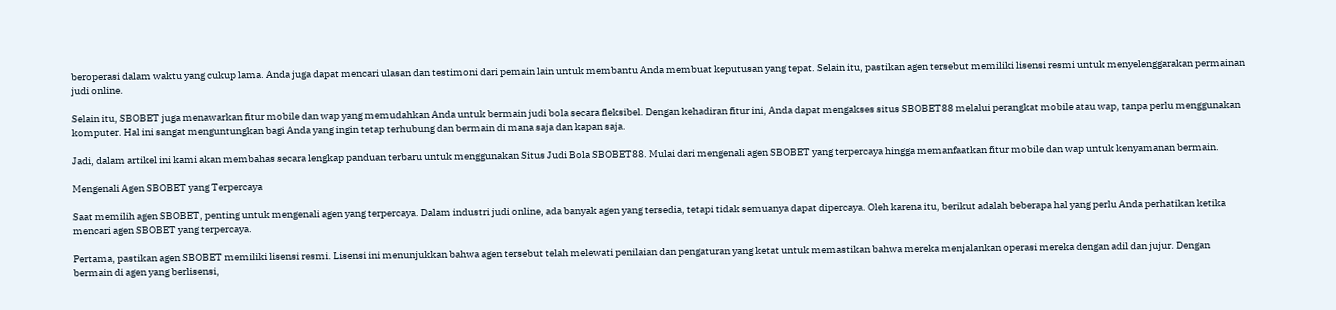beroperasi dalam waktu yang cukup lama. Anda juga dapat mencari ulasan dan testimoni dari pemain lain untuk membantu Anda membuat keputusan yang tepat. Selain itu, pastikan agen tersebut memiliki lisensi resmi untuk menyelenggarakan permainan judi online.

Selain itu, SBOBET juga menawarkan fitur mobile dan wap yang memudahkan Anda untuk bermain judi bola secara fleksibel. Dengan kehadiran fitur ini, Anda dapat mengakses situs SBOBET88 melalui perangkat mobile atau wap, tanpa perlu menggunakan komputer. Hal ini sangat menguntungkan bagi Anda yang ingin tetap terhubung dan bermain di mana saja dan kapan saja.

Jadi, dalam artikel ini kami akan membahas secara lengkap panduan terbaru untuk menggunakan Situs Judi Bola SBOBET88. Mulai dari mengenali agen SBOBET yang terpercaya hingga memanfaatkan fitur mobile dan wap untuk kenyamanan bermain.

Mengenali Agen SBOBET yang Terpercaya

Saat memilih agen SBOBET, penting untuk mengenali agen yang terpercaya. Dalam industri judi online, ada banyak agen yang tersedia, tetapi tidak semuanya dapat dipercaya. Oleh karena itu, berikut adalah beberapa hal yang perlu Anda perhatikan ketika mencari agen SBOBET yang terpercaya.

Pertama, pastikan agen SBOBET memiliki lisensi resmi. Lisensi ini menunjukkan bahwa agen tersebut telah melewati penilaian dan pengaturan yang ketat untuk memastikan bahwa mereka menjalankan operasi mereka dengan adil dan jujur. Dengan bermain di agen yang berlisensi,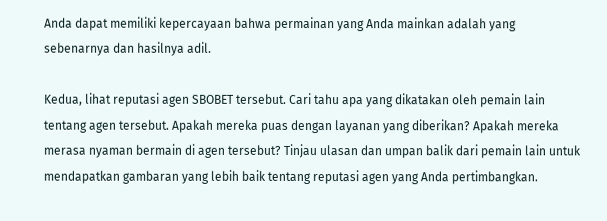Anda dapat memiliki kepercayaan bahwa permainan yang Anda mainkan adalah yang sebenarnya dan hasilnya adil.

Kedua, lihat reputasi agen SBOBET tersebut. Cari tahu apa yang dikatakan oleh pemain lain tentang agen tersebut. Apakah mereka puas dengan layanan yang diberikan? Apakah mereka merasa nyaman bermain di agen tersebut? Tinjau ulasan dan umpan balik dari pemain lain untuk mendapatkan gambaran yang lebih baik tentang reputasi agen yang Anda pertimbangkan.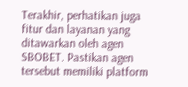Terakhir, perhatikan juga fitur dan layanan yang ditawarkan oleh agen SBOBET. Pastikan agen tersebut memiliki platform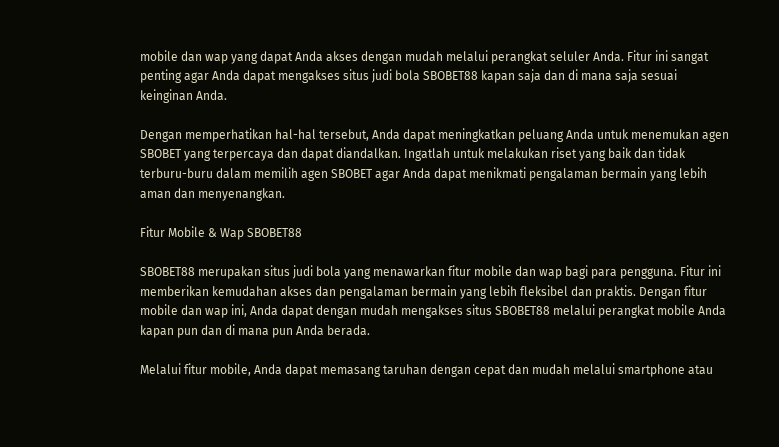mobile dan wap yang dapat Anda akses dengan mudah melalui perangkat seluler Anda. Fitur ini sangat penting agar Anda dapat mengakses situs judi bola SBOBET88 kapan saja dan di mana saja sesuai keinginan Anda.

Dengan memperhatikan hal-hal tersebut, Anda dapat meningkatkan peluang Anda untuk menemukan agen SBOBET yang terpercaya dan dapat diandalkan. Ingatlah untuk melakukan riset yang baik dan tidak terburu-buru dalam memilih agen SBOBET agar Anda dapat menikmati pengalaman bermain yang lebih aman dan menyenangkan.

Fitur Mobile & Wap SBOBET88

SBOBET88 merupakan situs judi bola yang menawarkan fitur mobile dan wap bagi para pengguna. Fitur ini memberikan kemudahan akses dan pengalaman bermain yang lebih fleksibel dan praktis. Dengan fitur mobile dan wap ini, Anda dapat dengan mudah mengakses situs SBOBET88 melalui perangkat mobile Anda kapan pun dan di mana pun Anda berada.

Melalui fitur mobile, Anda dapat memasang taruhan dengan cepat dan mudah melalui smartphone atau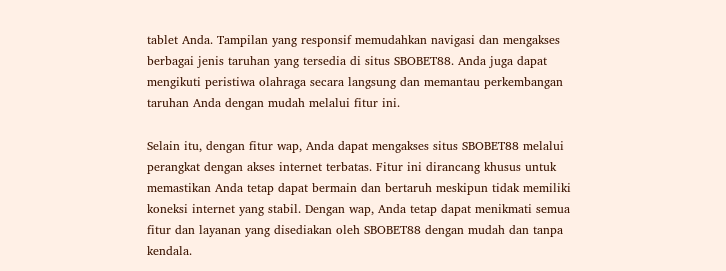tablet Anda. Tampilan yang responsif memudahkan navigasi dan mengakses berbagai jenis taruhan yang tersedia di situs SBOBET88. Anda juga dapat mengikuti peristiwa olahraga secara langsung dan memantau perkembangan taruhan Anda dengan mudah melalui fitur ini.

Selain itu, dengan fitur wap, Anda dapat mengakses situs SBOBET88 melalui perangkat dengan akses internet terbatas. Fitur ini dirancang khusus untuk memastikan Anda tetap dapat bermain dan bertaruh meskipun tidak memiliki koneksi internet yang stabil. Dengan wap, Anda tetap dapat menikmati semua fitur dan layanan yang disediakan oleh SBOBET88 dengan mudah dan tanpa kendala.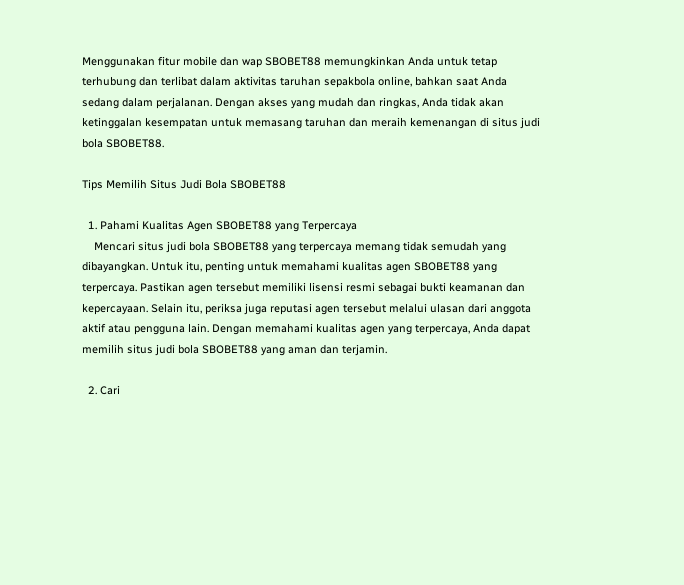Menggunakan fitur mobile dan wap SBOBET88 memungkinkan Anda untuk tetap terhubung dan terlibat dalam aktivitas taruhan sepakbola online, bahkan saat Anda sedang dalam perjalanan. Dengan akses yang mudah dan ringkas, Anda tidak akan ketinggalan kesempatan untuk memasang taruhan dan meraih kemenangan di situs judi bola SBOBET88.

Tips Memilih Situs Judi Bola SBOBET88

  1. Pahami Kualitas Agen SBOBET88 yang Terpercaya
    Mencari situs judi bola SBOBET88 yang terpercaya memang tidak semudah yang dibayangkan. Untuk itu, penting untuk memahami kualitas agen SBOBET88 yang terpercaya. Pastikan agen tersebut memiliki lisensi resmi sebagai bukti keamanan dan kepercayaan. Selain itu, periksa juga reputasi agen tersebut melalui ulasan dari anggota aktif atau pengguna lain. Dengan memahami kualitas agen yang terpercaya, Anda dapat memilih situs judi bola SBOBET88 yang aman dan terjamin.

  2. Cari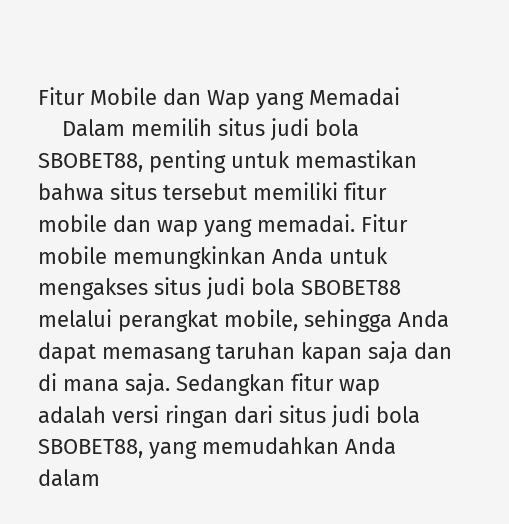Fitur Mobile dan Wap yang Memadai
    Dalam memilih situs judi bola SBOBET88, penting untuk memastikan bahwa situs tersebut memiliki fitur mobile dan wap yang memadai. Fitur mobile memungkinkan Anda untuk mengakses situs judi bola SBOBET88 melalui perangkat mobile, sehingga Anda dapat memasang taruhan kapan saja dan di mana saja. Sedangkan fitur wap adalah versi ringan dari situs judi bola SBOBET88, yang memudahkan Anda dalam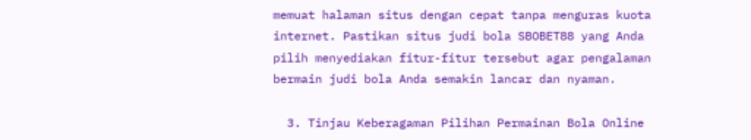memuat halaman situs dengan cepat tanpa menguras kuota internet. Pastikan situs judi bola SBOBET88 yang Anda pilih menyediakan fitur-fitur tersebut agar pengalaman bermain judi bola Anda semakin lancar dan nyaman.

  3. Tinjau Keberagaman Pilihan Permainan Bola Online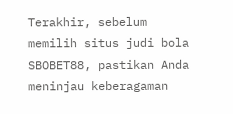Terakhir, sebelum memilih situs judi bola SBOBET88, pastikan Anda meninjau keberagaman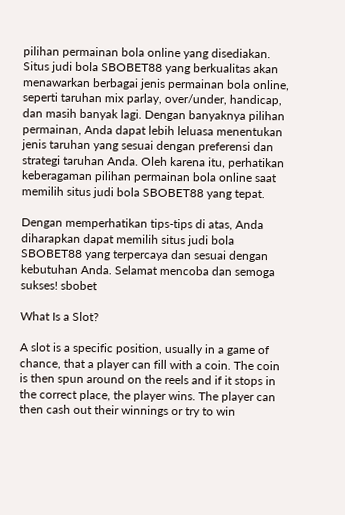pilihan permainan bola online yang disediakan. Situs judi bola SBOBET88 yang berkualitas akan menawarkan berbagai jenis permainan bola online, seperti taruhan mix parlay, over/under, handicap, dan masih banyak lagi. Dengan banyaknya pilihan permainan, Anda dapat lebih leluasa menentukan jenis taruhan yang sesuai dengan preferensi dan strategi taruhan Anda. Oleh karena itu, perhatikan keberagaman pilihan permainan bola online saat memilih situs judi bola SBOBET88 yang tepat.

Dengan memperhatikan tips-tips di atas, Anda diharapkan dapat memilih situs judi bola SBOBET88 yang terpercaya dan sesuai dengan kebutuhan Anda. Selamat mencoba dan semoga sukses! sbobet

What Is a Slot?

A slot is a specific position, usually in a game of chance, that a player can fill with a coin. The coin is then spun around on the reels and if it stops in the correct place, the player wins. The player can then cash out their winnings or try to win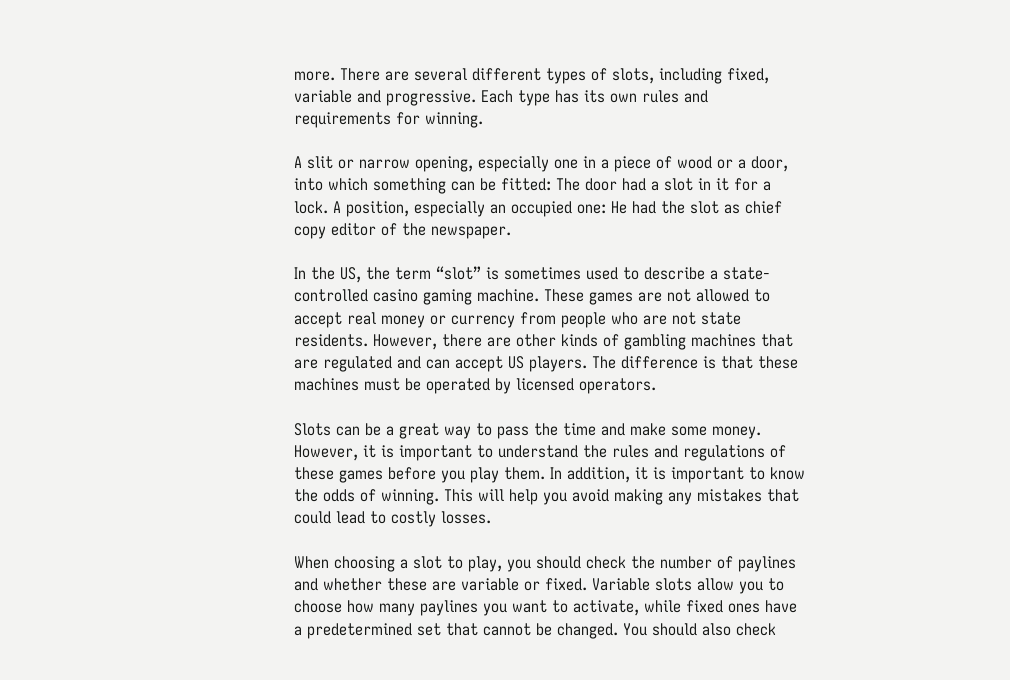more. There are several different types of slots, including fixed, variable and progressive. Each type has its own rules and requirements for winning.

A slit or narrow opening, especially one in a piece of wood or a door, into which something can be fitted: The door had a slot in it for a lock. A position, especially an occupied one: He had the slot as chief copy editor of the newspaper.

In the US, the term “slot” is sometimes used to describe a state-controlled casino gaming machine. These games are not allowed to accept real money or currency from people who are not state residents. However, there are other kinds of gambling machines that are regulated and can accept US players. The difference is that these machines must be operated by licensed operators.

Slots can be a great way to pass the time and make some money. However, it is important to understand the rules and regulations of these games before you play them. In addition, it is important to know the odds of winning. This will help you avoid making any mistakes that could lead to costly losses.

When choosing a slot to play, you should check the number of paylines and whether these are variable or fixed. Variable slots allow you to choose how many paylines you want to activate, while fixed ones have a predetermined set that cannot be changed. You should also check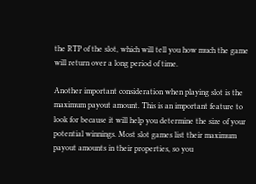the RTP of the slot, which will tell you how much the game will return over a long period of time.

Another important consideration when playing slot is the maximum payout amount. This is an important feature to look for because it will help you determine the size of your potential winnings. Most slot games list their maximum payout amounts in their properties, so you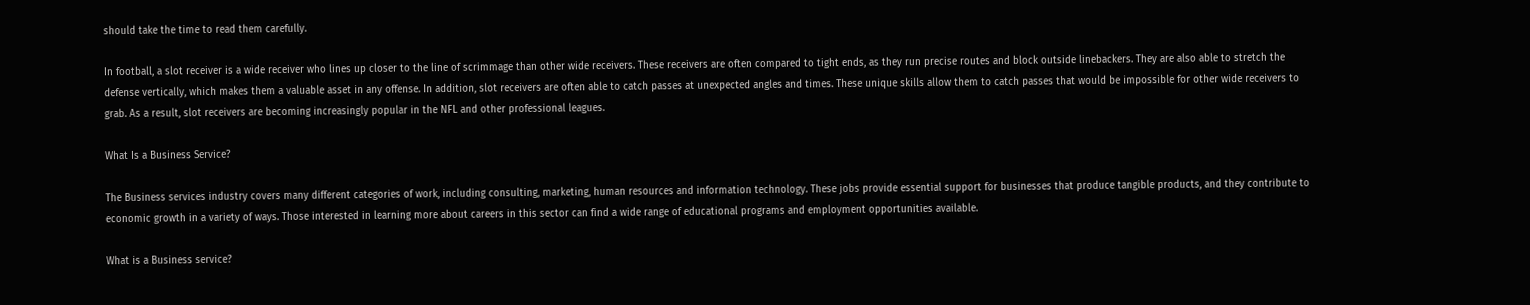should take the time to read them carefully.

In football, a slot receiver is a wide receiver who lines up closer to the line of scrimmage than other wide receivers. These receivers are often compared to tight ends, as they run precise routes and block outside linebackers. They are also able to stretch the defense vertically, which makes them a valuable asset in any offense. In addition, slot receivers are often able to catch passes at unexpected angles and times. These unique skills allow them to catch passes that would be impossible for other wide receivers to grab. As a result, slot receivers are becoming increasingly popular in the NFL and other professional leagues.

What Is a Business Service?

The Business services industry covers many different categories of work, including consulting, marketing, human resources and information technology. These jobs provide essential support for businesses that produce tangible products, and they contribute to economic growth in a variety of ways. Those interested in learning more about careers in this sector can find a wide range of educational programs and employment opportunities available.

What is a Business service?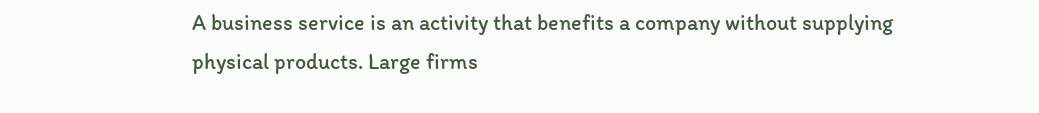A business service is an activity that benefits a company without supplying physical products. Large firms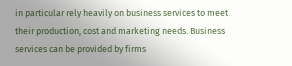in particular rely heavily on business services to meet their production, cost and marketing needs. Business services can be provided by firms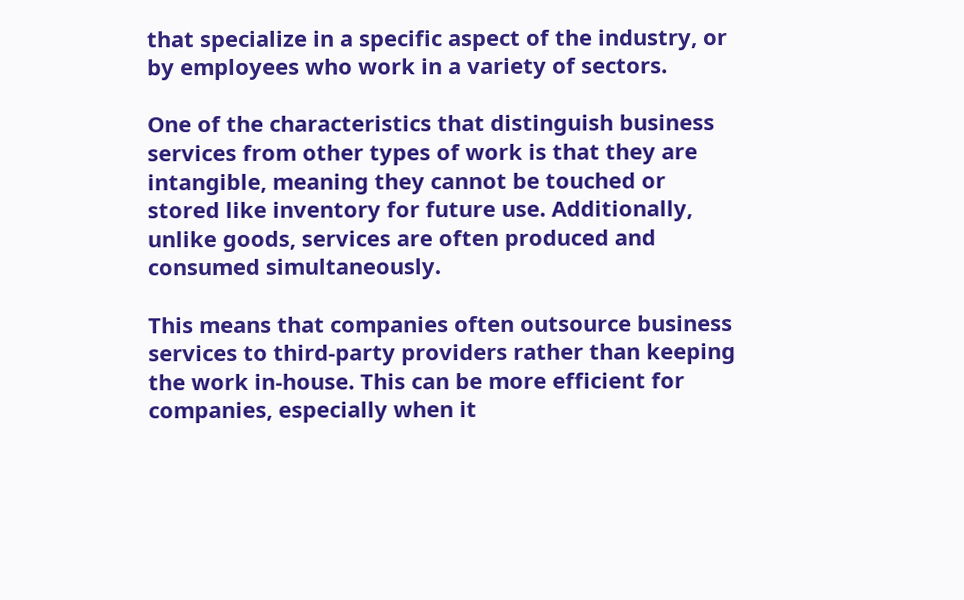that specialize in a specific aspect of the industry, or by employees who work in a variety of sectors.

One of the characteristics that distinguish business services from other types of work is that they are intangible, meaning they cannot be touched or stored like inventory for future use. Additionally, unlike goods, services are often produced and consumed simultaneously.

This means that companies often outsource business services to third-party providers rather than keeping the work in-house. This can be more efficient for companies, especially when it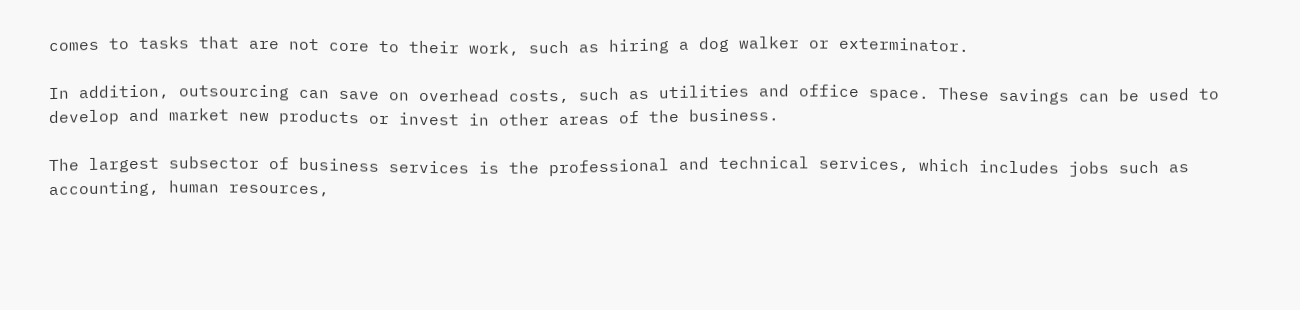comes to tasks that are not core to their work, such as hiring a dog walker or exterminator.

In addition, outsourcing can save on overhead costs, such as utilities and office space. These savings can be used to develop and market new products or invest in other areas of the business.

The largest subsector of business services is the professional and technical services, which includes jobs such as accounting, human resources,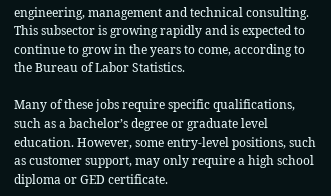engineering, management and technical consulting. This subsector is growing rapidly and is expected to continue to grow in the years to come, according to the Bureau of Labor Statistics.

Many of these jobs require specific qualifications, such as a bachelor’s degree or graduate level education. However, some entry-level positions, such as customer support, may only require a high school diploma or GED certificate.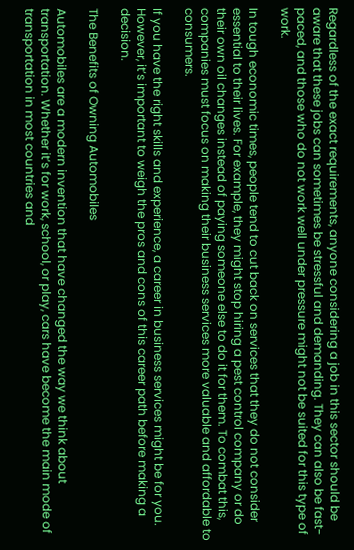Regardless of the exact requirements, anyone considering a job in this sector should be aware that these jobs can sometimes be stressful and demanding. They can also be fast-paced, and those who do not work well under pressure might not be suited for this type of work.

In tough economic times, people tend to cut back on services that they do not consider essential to their lives. For example, they might stop hiring a pest control company or do their own oil changes instead of paying someone else to do it for them. To combat this, companies must focus on making their business services more valuable and affordable to consumers.

If you have the right skills and experience, a career in business services might be for you. However, it’s important to weigh the pros and cons of this career path before making a decision.

The Benefits of Owning Automobiles

Automobiles are a modern invention that have changed the way we think about transportation. Whether it’s for work, school, or play, cars have become the main mode of transportation in most countries and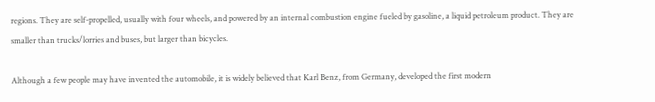regions. They are self-propelled, usually with four wheels, and powered by an internal combustion engine fueled by gasoline, a liquid petroleum product. They are smaller than trucks/lorries and buses, but larger than bicycles.

Although a few people may have invented the automobile, it is widely believed that Karl Benz, from Germany, developed the first modern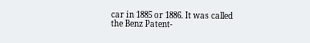car in 1885 or 1886. It was called the Benz Patent-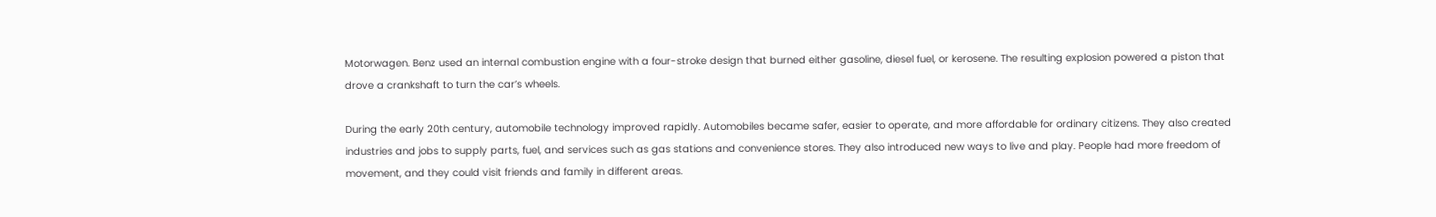Motorwagen. Benz used an internal combustion engine with a four-stroke design that burned either gasoline, diesel fuel, or kerosene. The resulting explosion powered a piston that drove a crankshaft to turn the car’s wheels.

During the early 20th century, automobile technology improved rapidly. Automobiles became safer, easier to operate, and more affordable for ordinary citizens. They also created industries and jobs to supply parts, fuel, and services such as gas stations and convenience stores. They also introduced new ways to live and play. People had more freedom of movement, and they could visit friends and family in different areas.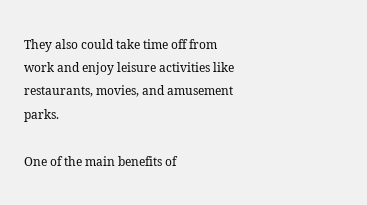They also could take time off from work and enjoy leisure activities like restaurants, movies, and amusement parks.

One of the main benefits of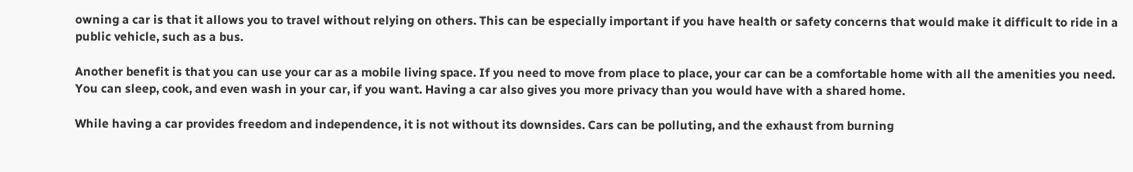owning a car is that it allows you to travel without relying on others. This can be especially important if you have health or safety concerns that would make it difficult to ride in a public vehicle, such as a bus.

Another benefit is that you can use your car as a mobile living space. If you need to move from place to place, your car can be a comfortable home with all the amenities you need. You can sleep, cook, and even wash in your car, if you want. Having a car also gives you more privacy than you would have with a shared home.

While having a car provides freedom and independence, it is not without its downsides. Cars can be polluting, and the exhaust from burning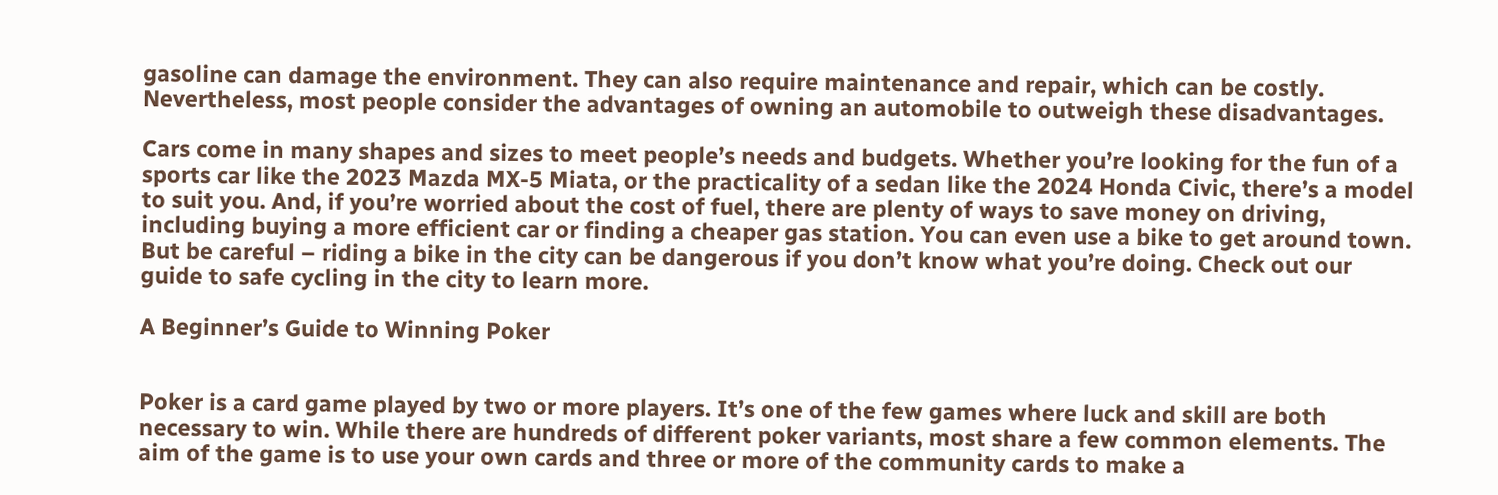gasoline can damage the environment. They can also require maintenance and repair, which can be costly. Nevertheless, most people consider the advantages of owning an automobile to outweigh these disadvantages.

Cars come in many shapes and sizes to meet people’s needs and budgets. Whether you’re looking for the fun of a sports car like the 2023 Mazda MX-5 Miata, or the practicality of a sedan like the 2024 Honda Civic, there’s a model to suit you. And, if you’re worried about the cost of fuel, there are plenty of ways to save money on driving, including buying a more efficient car or finding a cheaper gas station. You can even use a bike to get around town. But be careful – riding a bike in the city can be dangerous if you don’t know what you’re doing. Check out our guide to safe cycling in the city to learn more.

A Beginner’s Guide to Winning Poker


Poker is a card game played by two or more players. It’s one of the few games where luck and skill are both necessary to win. While there are hundreds of different poker variants, most share a few common elements. The aim of the game is to use your own cards and three or more of the community cards to make a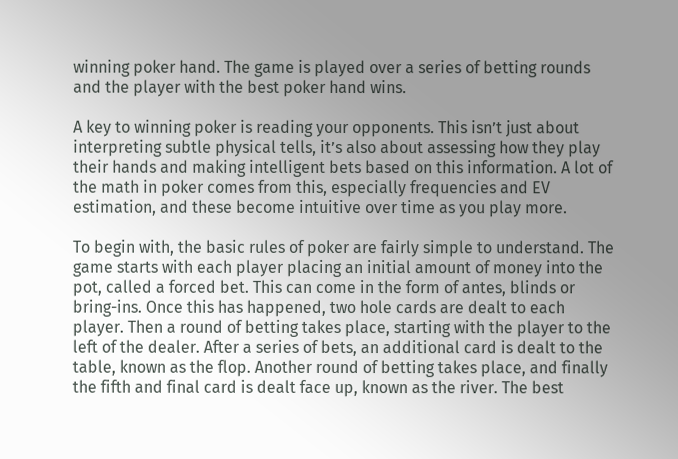winning poker hand. The game is played over a series of betting rounds and the player with the best poker hand wins.

A key to winning poker is reading your opponents. This isn’t just about interpreting subtle physical tells, it’s also about assessing how they play their hands and making intelligent bets based on this information. A lot of the math in poker comes from this, especially frequencies and EV estimation, and these become intuitive over time as you play more.

To begin with, the basic rules of poker are fairly simple to understand. The game starts with each player placing an initial amount of money into the pot, called a forced bet. This can come in the form of antes, blinds or bring-ins. Once this has happened, two hole cards are dealt to each player. Then a round of betting takes place, starting with the player to the left of the dealer. After a series of bets, an additional card is dealt to the table, known as the flop. Another round of betting takes place, and finally the fifth and final card is dealt face up, known as the river. The best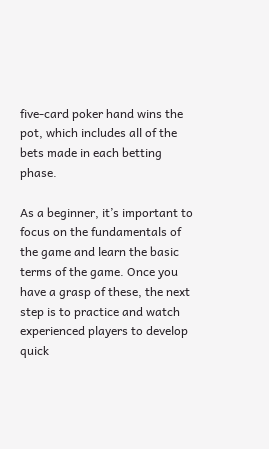five-card poker hand wins the pot, which includes all of the bets made in each betting phase.

As a beginner, it’s important to focus on the fundamentals of the game and learn the basic terms of the game. Once you have a grasp of these, the next step is to practice and watch experienced players to develop quick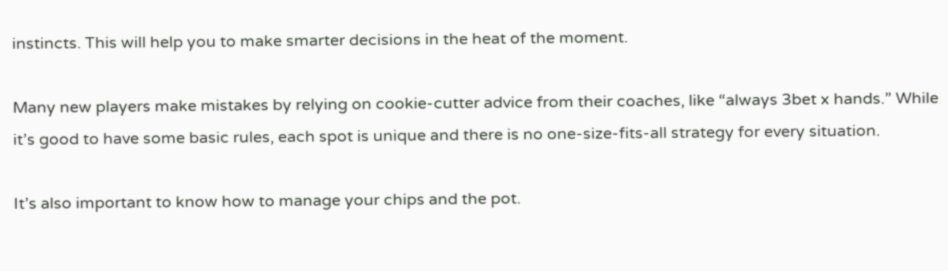instincts. This will help you to make smarter decisions in the heat of the moment.

Many new players make mistakes by relying on cookie-cutter advice from their coaches, like “always 3bet x hands.” While it’s good to have some basic rules, each spot is unique and there is no one-size-fits-all strategy for every situation.

It’s also important to know how to manage your chips and the pot.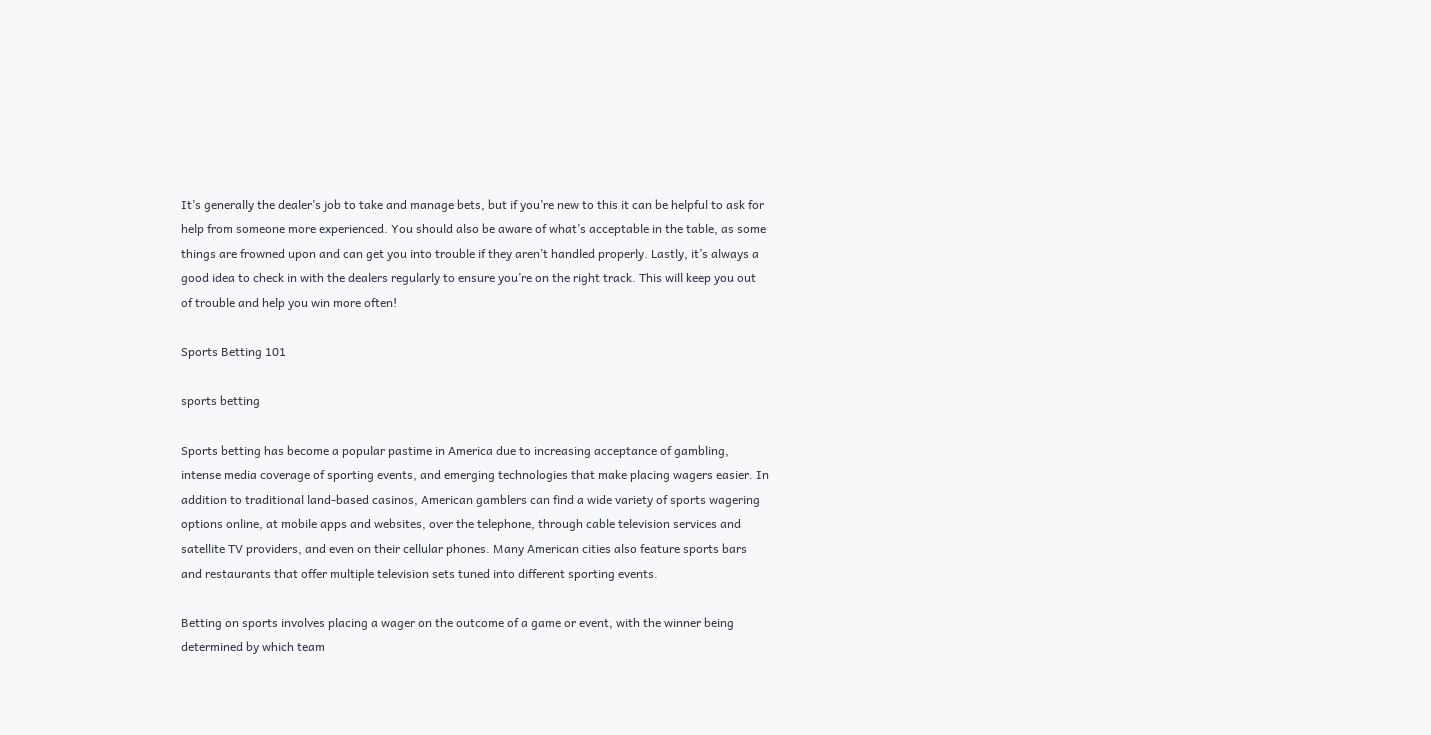It’s generally the dealer’s job to take and manage bets, but if you’re new to this it can be helpful to ask for help from someone more experienced. You should also be aware of what’s acceptable in the table, as some things are frowned upon and can get you into trouble if they aren’t handled properly. Lastly, it’s always a good idea to check in with the dealers regularly to ensure you’re on the right track. This will keep you out of trouble and help you win more often!

Sports Betting 101

sports betting

Sports betting has become a popular pastime in America due to increasing acceptance of gambling, intense media coverage of sporting events, and emerging technologies that make placing wagers easier. In addition to traditional land-based casinos, American gamblers can find a wide variety of sports wagering options online, at mobile apps and websites, over the telephone, through cable television services and satellite TV providers, and even on their cellular phones. Many American cities also feature sports bars and restaurants that offer multiple television sets tuned into different sporting events.

Betting on sports involves placing a wager on the outcome of a game or event, with the winner being determined by which team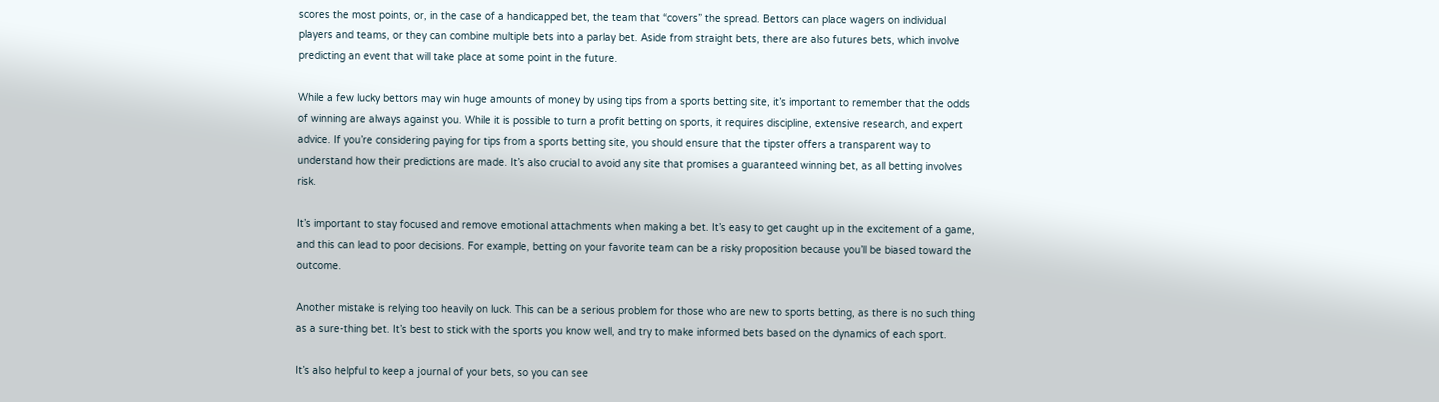scores the most points, or, in the case of a handicapped bet, the team that “covers” the spread. Bettors can place wagers on individual players and teams, or they can combine multiple bets into a parlay bet. Aside from straight bets, there are also futures bets, which involve predicting an event that will take place at some point in the future.

While a few lucky bettors may win huge amounts of money by using tips from a sports betting site, it’s important to remember that the odds of winning are always against you. While it is possible to turn a profit betting on sports, it requires discipline, extensive research, and expert advice. If you’re considering paying for tips from a sports betting site, you should ensure that the tipster offers a transparent way to understand how their predictions are made. It’s also crucial to avoid any site that promises a guaranteed winning bet, as all betting involves risk.

It’s important to stay focused and remove emotional attachments when making a bet. It’s easy to get caught up in the excitement of a game, and this can lead to poor decisions. For example, betting on your favorite team can be a risky proposition because you’ll be biased toward the outcome.

Another mistake is relying too heavily on luck. This can be a serious problem for those who are new to sports betting, as there is no such thing as a sure-thing bet. It’s best to stick with the sports you know well, and try to make informed bets based on the dynamics of each sport.

It’s also helpful to keep a journal of your bets, so you can see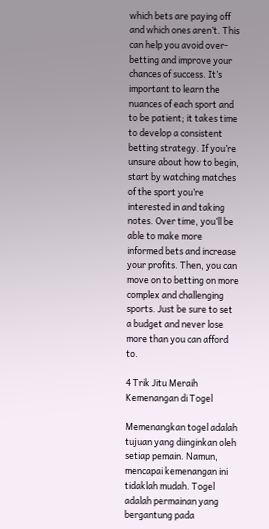which bets are paying off and which ones aren’t. This can help you avoid over-betting and improve your chances of success. It’s important to learn the nuances of each sport and to be patient; it takes time to develop a consistent betting strategy. If you’re unsure about how to begin, start by watching matches of the sport you’re interested in and taking notes. Over time, you’ll be able to make more informed bets and increase your profits. Then, you can move on to betting on more complex and challenging sports. Just be sure to set a budget and never lose more than you can afford to.

4 Trik Jitu Meraih Kemenangan di Togel

Memenangkan togel adalah tujuan yang diinginkan oleh setiap pemain. Namun, mencapai kemenangan ini tidaklah mudah. Togel adalah permainan yang bergantung pada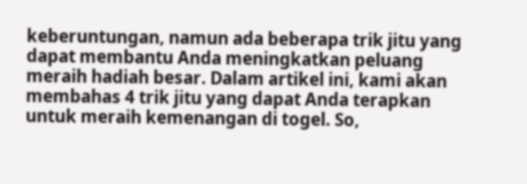keberuntungan, namun ada beberapa trik jitu yang dapat membantu Anda meningkatkan peluang meraih hadiah besar. Dalam artikel ini, kami akan membahas 4 trik jitu yang dapat Anda terapkan untuk meraih kemenangan di togel. So,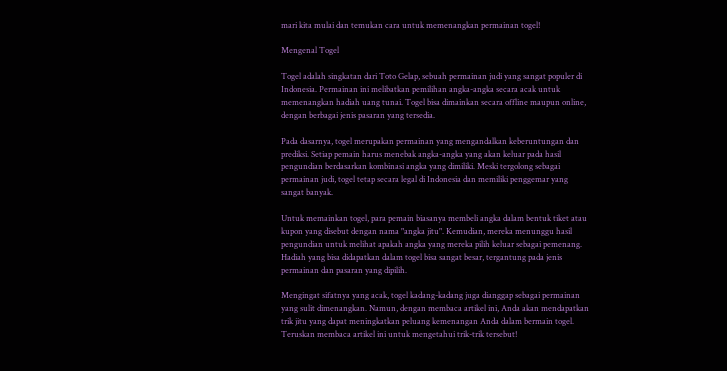mari kita mulai dan temukan cara untuk memenangkan permainan togel!

Mengenal Togel

Togel adalah singkatan dari Toto Gelap, sebuah permainan judi yang sangat populer di Indonesia. Permainan ini melibatkan pemilihan angka-angka secara acak untuk memenangkan hadiah uang tunai. Togel bisa dimainkan secara offline maupun online, dengan berbagai jenis pasaran yang tersedia.

Pada dasarnya, togel merupakan permainan yang mengandalkan keberuntungan dan prediksi. Setiap pemain harus menebak angka-angka yang akan keluar pada hasil pengundian berdasarkan kombinasi angka yang dimiliki. Meski tergolong sebagai permainan judi, togel tetap secara legal di Indonesia dan memiliki penggemar yang sangat banyak.

Untuk memainkan togel, para pemain biasanya membeli angka dalam bentuk tiket atau kupon yang disebut dengan nama "angka jitu". Kemudian, mereka menunggu hasil pengundian untuk melihat apakah angka yang mereka pilih keluar sebagai pemenang. Hadiah yang bisa didapatkan dalam togel bisa sangat besar, tergantung pada jenis permainan dan pasaran yang dipilih.

Mengingat sifatnya yang acak, togel kadang-kadang juga dianggap sebagai permainan yang sulit dimenangkan. Namun, dengan membaca artikel ini, Anda akan mendapatkan trik jitu yang dapat meningkatkan peluang kemenangan Anda dalam bermain togel. Teruskan membaca artikel ini untuk mengetahui trik-trik tersebut!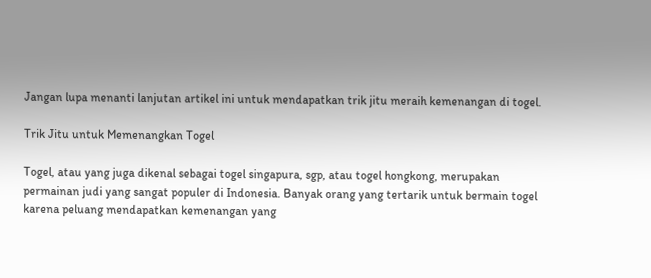Jangan lupa menanti lanjutan artikel ini untuk mendapatkan trik jitu meraih kemenangan di togel.

Trik Jitu untuk Memenangkan Togel

Togel, atau yang juga dikenal sebagai togel singapura, sgp, atau togel hongkong, merupakan permainan judi yang sangat populer di Indonesia. Banyak orang yang tertarik untuk bermain togel karena peluang mendapatkan kemenangan yang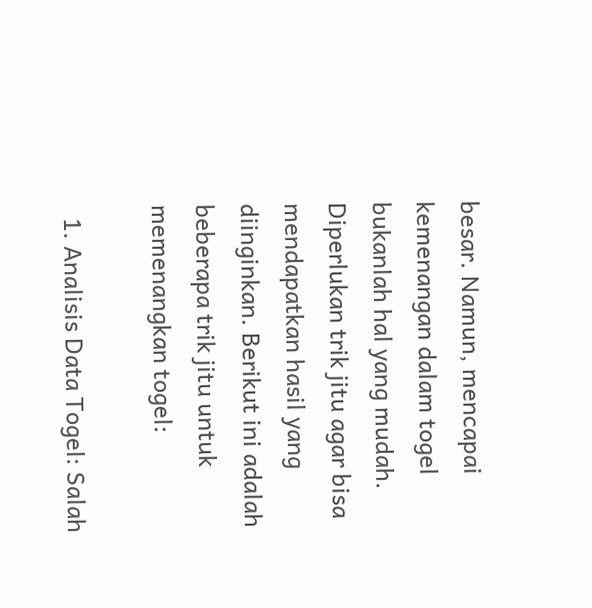besar. Namun, mencapai kemenangan dalam togel bukanlah hal yang mudah. Diperlukan trik jitu agar bisa mendapatkan hasil yang diinginkan. Berikut ini adalah beberapa trik jitu untuk memenangkan togel:

  1. Analisis Data Togel: Salah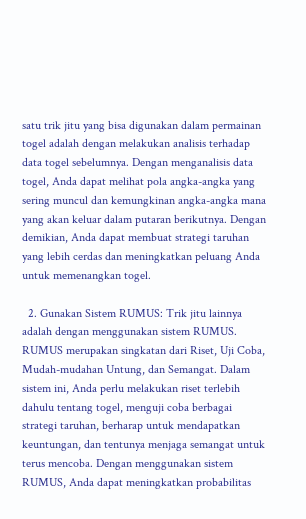satu trik jitu yang bisa digunakan dalam permainan togel adalah dengan melakukan analisis terhadap data togel sebelumnya. Dengan menganalisis data togel, Anda dapat melihat pola angka-angka yang sering muncul dan kemungkinan angka-angka mana yang akan keluar dalam putaran berikutnya. Dengan demikian, Anda dapat membuat strategi taruhan yang lebih cerdas dan meningkatkan peluang Anda untuk memenangkan togel.

  2. Gunakan Sistem RUMUS: Trik jitu lainnya adalah dengan menggunakan sistem RUMUS. RUMUS merupakan singkatan dari Riset, Uji Coba, Mudah-mudahan Untung, dan Semangat. Dalam sistem ini, Anda perlu melakukan riset terlebih dahulu tentang togel, menguji coba berbagai strategi taruhan, berharap untuk mendapatkan keuntungan, dan tentunya menjaga semangat untuk terus mencoba. Dengan menggunakan sistem RUMUS, Anda dapat meningkatkan probabilitas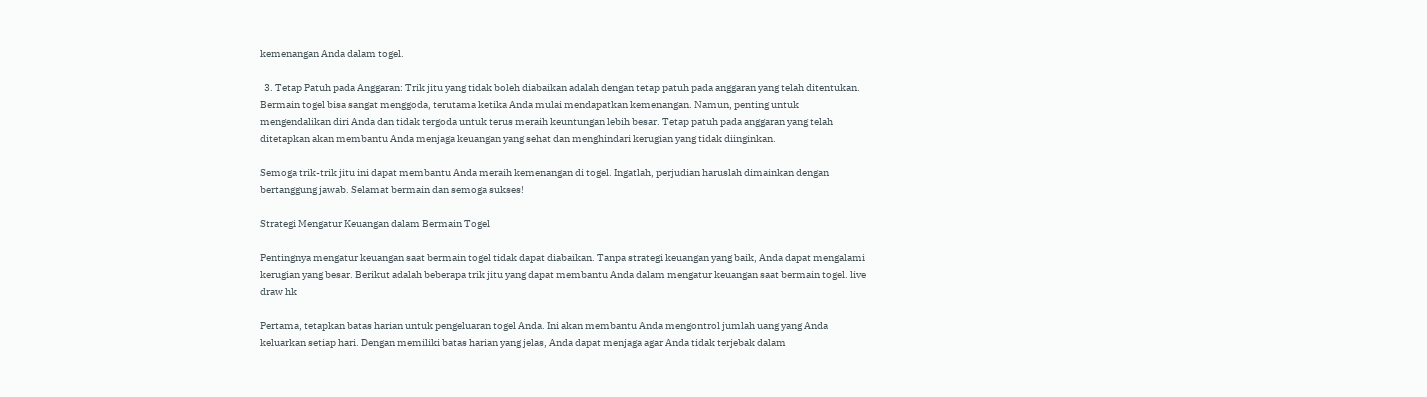kemenangan Anda dalam togel.

  3. Tetap Patuh pada Anggaran: Trik jitu yang tidak boleh diabaikan adalah dengan tetap patuh pada anggaran yang telah ditentukan. Bermain togel bisa sangat menggoda, terutama ketika Anda mulai mendapatkan kemenangan. Namun, penting untuk mengendalikan diri Anda dan tidak tergoda untuk terus meraih keuntungan lebih besar. Tetap patuh pada anggaran yang telah ditetapkan akan membantu Anda menjaga keuangan yang sehat dan menghindari kerugian yang tidak diinginkan.

Semoga trik-trik jitu ini dapat membantu Anda meraih kemenangan di togel. Ingatlah, perjudian haruslah dimainkan dengan bertanggung jawab. Selamat bermain dan semoga sukses!

Strategi Mengatur Keuangan dalam Bermain Togel

Pentingnya mengatur keuangan saat bermain togel tidak dapat diabaikan. Tanpa strategi keuangan yang baik, Anda dapat mengalami kerugian yang besar. Berikut adalah beberapa trik jitu yang dapat membantu Anda dalam mengatur keuangan saat bermain togel. live draw hk

Pertama, tetapkan batas harian untuk pengeluaran togel Anda. Ini akan membantu Anda mengontrol jumlah uang yang Anda keluarkan setiap hari. Dengan memiliki batas harian yang jelas, Anda dapat menjaga agar Anda tidak terjebak dalam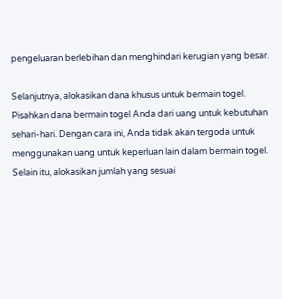pengeluaran berlebihan dan menghindari kerugian yang besar.

Selanjutnya, alokasikan dana khusus untuk bermain togel. Pisahkan dana bermain togel Anda dari uang untuk kebutuhan sehari-hari. Dengan cara ini, Anda tidak akan tergoda untuk menggunakan uang untuk keperluan lain dalam bermain togel. Selain itu, alokasikan jumlah yang sesuai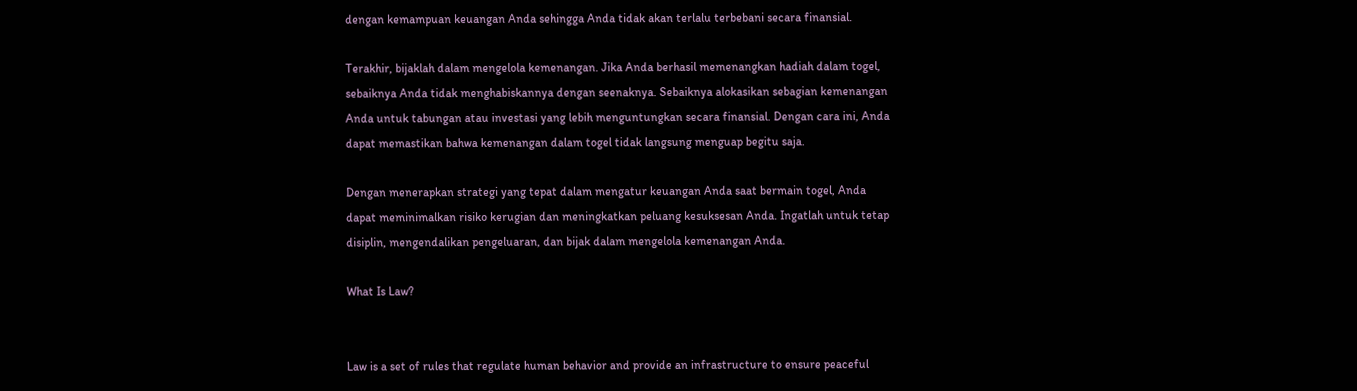dengan kemampuan keuangan Anda sehingga Anda tidak akan terlalu terbebani secara finansial.

Terakhir, bijaklah dalam mengelola kemenangan. Jika Anda berhasil memenangkan hadiah dalam togel, sebaiknya Anda tidak menghabiskannya dengan seenaknya. Sebaiknya alokasikan sebagian kemenangan Anda untuk tabungan atau investasi yang lebih menguntungkan secara finansial. Dengan cara ini, Anda dapat memastikan bahwa kemenangan dalam togel tidak langsung menguap begitu saja.

Dengan menerapkan strategi yang tepat dalam mengatur keuangan Anda saat bermain togel, Anda dapat meminimalkan risiko kerugian dan meningkatkan peluang kesuksesan Anda. Ingatlah untuk tetap disiplin, mengendalikan pengeluaran, dan bijak dalam mengelola kemenangan Anda.

What Is Law?


Law is a set of rules that regulate human behavior and provide an infrastructure to ensure peaceful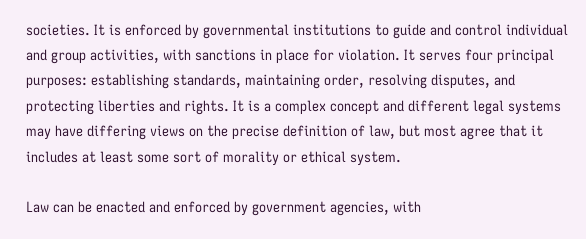societies. It is enforced by governmental institutions to guide and control individual and group activities, with sanctions in place for violation. It serves four principal purposes: establishing standards, maintaining order, resolving disputes, and protecting liberties and rights. It is a complex concept and different legal systems may have differing views on the precise definition of law, but most agree that it includes at least some sort of morality or ethical system.

Law can be enacted and enforced by government agencies, with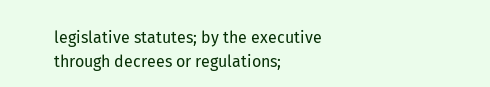legislative statutes; by the executive through decrees or regulations;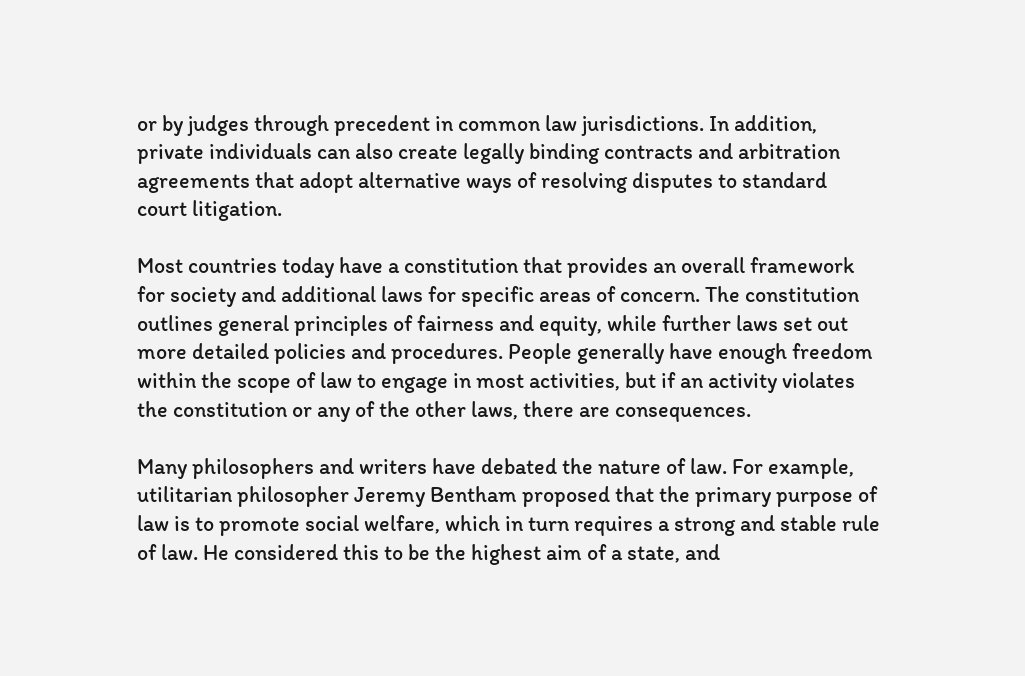or by judges through precedent in common law jurisdictions. In addition, private individuals can also create legally binding contracts and arbitration agreements that adopt alternative ways of resolving disputes to standard court litigation.

Most countries today have a constitution that provides an overall framework for society and additional laws for specific areas of concern. The constitution outlines general principles of fairness and equity, while further laws set out more detailed policies and procedures. People generally have enough freedom within the scope of law to engage in most activities, but if an activity violates the constitution or any of the other laws, there are consequences.

Many philosophers and writers have debated the nature of law. For example, utilitarian philosopher Jeremy Bentham proposed that the primary purpose of law is to promote social welfare, which in turn requires a strong and stable rule of law. He considered this to be the highest aim of a state, and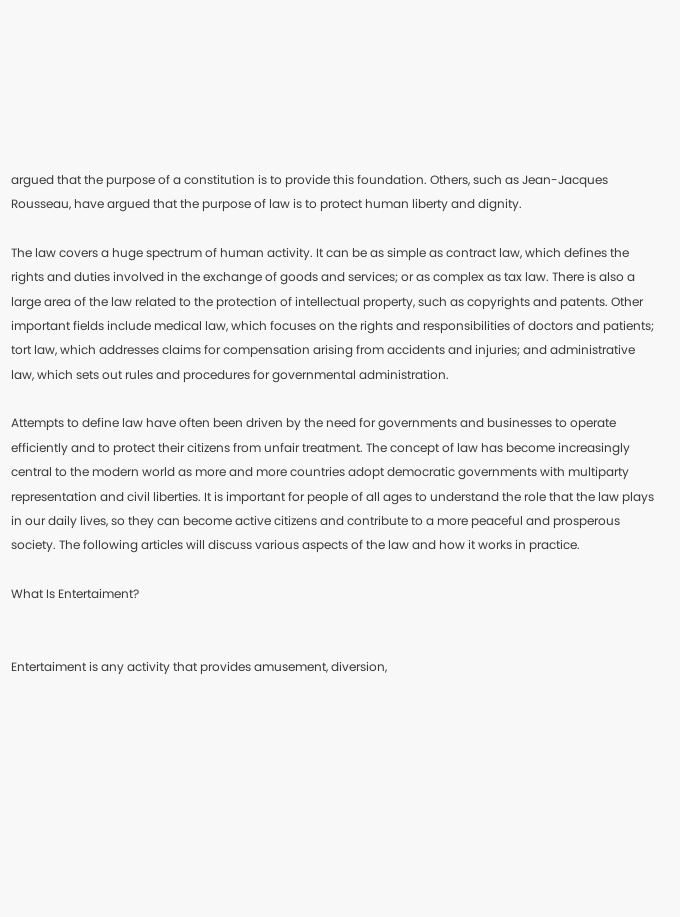argued that the purpose of a constitution is to provide this foundation. Others, such as Jean-Jacques Rousseau, have argued that the purpose of law is to protect human liberty and dignity.

The law covers a huge spectrum of human activity. It can be as simple as contract law, which defines the rights and duties involved in the exchange of goods and services; or as complex as tax law. There is also a large area of the law related to the protection of intellectual property, such as copyrights and patents. Other important fields include medical law, which focuses on the rights and responsibilities of doctors and patients; tort law, which addresses claims for compensation arising from accidents and injuries; and administrative law, which sets out rules and procedures for governmental administration.

Attempts to define law have often been driven by the need for governments and businesses to operate efficiently and to protect their citizens from unfair treatment. The concept of law has become increasingly central to the modern world as more and more countries adopt democratic governments with multiparty representation and civil liberties. It is important for people of all ages to understand the role that the law plays in our daily lives, so they can become active citizens and contribute to a more peaceful and prosperous society. The following articles will discuss various aspects of the law and how it works in practice.

What Is Entertaiment?


Entertaiment is any activity that provides amusement, diversion,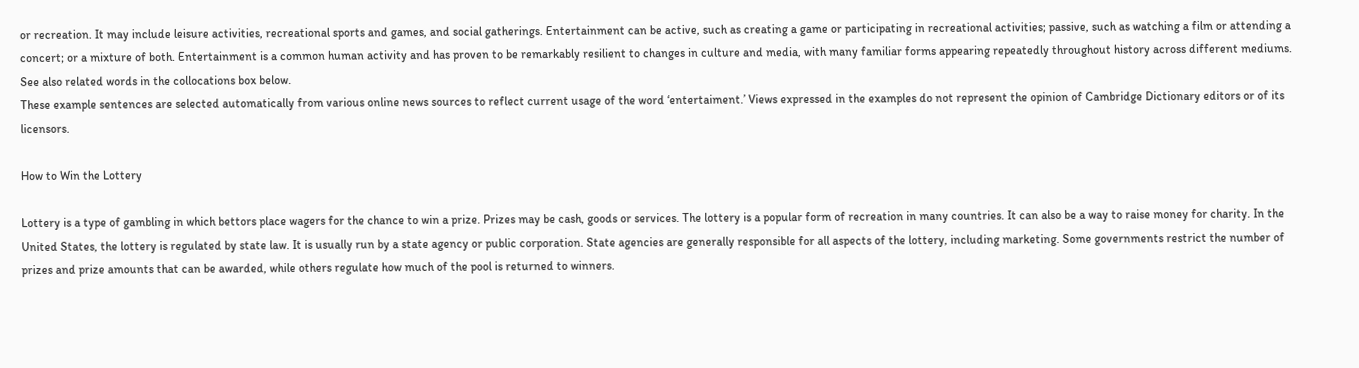or recreation. It may include leisure activities, recreational sports and games, and social gatherings. Entertainment can be active, such as creating a game or participating in recreational activities; passive, such as watching a film or attending a concert; or a mixture of both. Entertainment is a common human activity and has proven to be remarkably resilient to changes in culture and media, with many familiar forms appearing repeatedly throughout history across different mediums. See also related words in the collocations box below.
These example sentences are selected automatically from various online news sources to reflect current usage of the word ‘entertaiment.’ Views expressed in the examples do not represent the opinion of Cambridge Dictionary editors or of its licensors.

How to Win the Lottery

Lottery is a type of gambling in which bettors place wagers for the chance to win a prize. Prizes may be cash, goods or services. The lottery is a popular form of recreation in many countries. It can also be a way to raise money for charity. In the United States, the lottery is regulated by state law. It is usually run by a state agency or public corporation. State agencies are generally responsible for all aspects of the lottery, including marketing. Some governments restrict the number of prizes and prize amounts that can be awarded, while others regulate how much of the pool is returned to winners.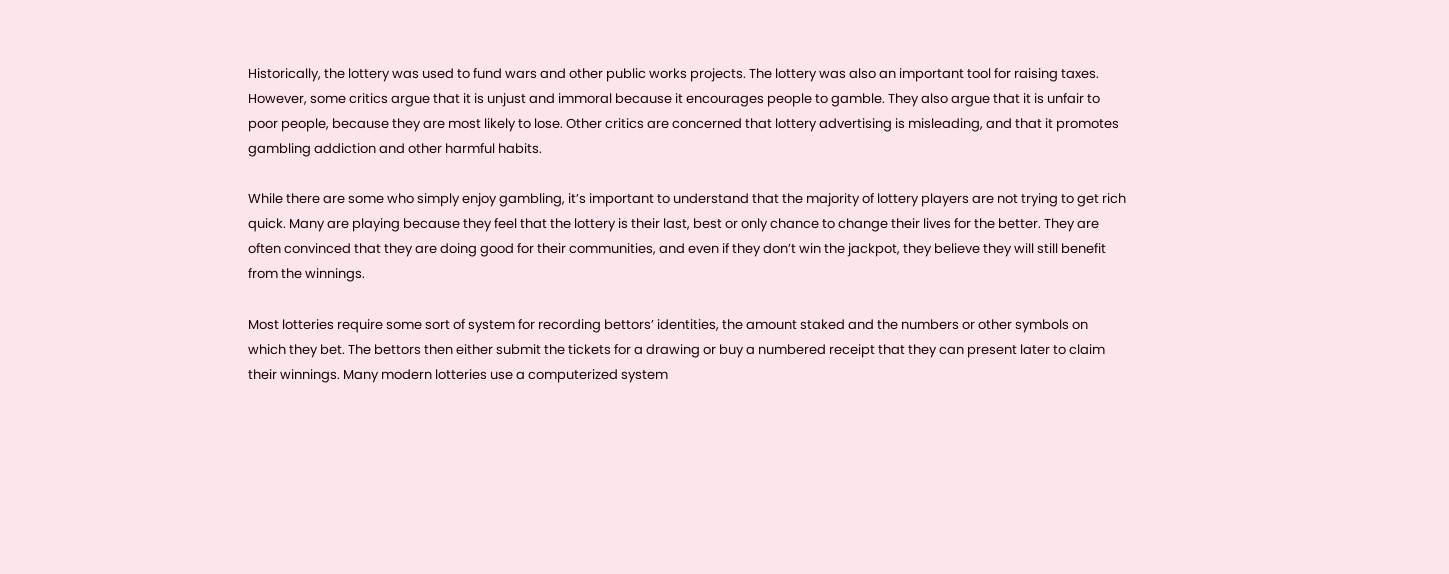Historically, the lottery was used to fund wars and other public works projects. The lottery was also an important tool for raising taxes. However, some critics argue that it is unjust and immoral because it encourages people to gamble. They also argue that it is unfair to poor people, because they are most likely to lose. Other critics are concerned that lottery advertising is misleading, and that it promotes gambling addiction and other harmful habits.

While there are some who simply enjoy gambling, it’s important to understand that the majority of lottery players are not trying to get rich quick. Many are playing because they feel that the lottery is their last, best or only chance to change their lives for the better. They are often convinced that they are doing good for their communities, and even if they don’t win the jackpot, they believe they will still benefit from the winnings.

Most lotteries require some sort of system for recording bettors’ identities, the amount staked and the numbers or other symbols on which they bet. The bettors then either submit the tickets for a drawing or buy a numbered receipt that they can present later to claim their winnings. Many modern lotteries use a computerized system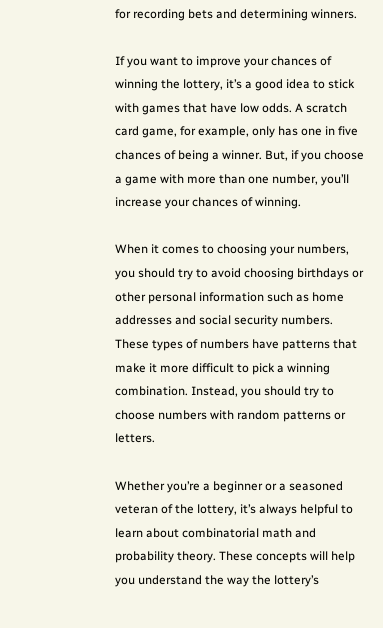for recording bets and determining winners.

If you want to improve your chances of winning the lottery, it’s a good idea to stick with games that have low odds. A scratch card game, for example, only has one in five chances of being a winner. But, if you choose a game with more than one number, you’ll increase your chances of winning.

When it comes to choosing your numbers, you should try to avoid choosing birthdays or other personal information such as home addresses and social security numbers. These types of numbers have patterns that make it more difficult to pick a winning combination. Instead, you should try to choose numbers with random patterns or letters.

Whether you’re a beginner or a seasoned veteran of the lottery, it’s always helpful to learn about combinatorial math and probability theory. These concepts will help you understand the way the lottery’s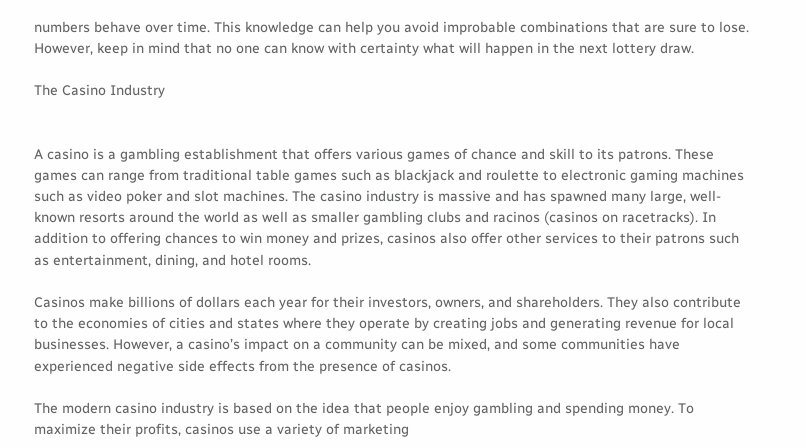numbers behave over time. This knowledge can help you avoid improbable combinations that are sure to lose. However, keep in mind that no one can know with certainty what will happen in the next lottery draw.

The Casino Industry


A casino is a gambling establishment that offers various games of chance and skill to its patrons. These games can range from traditional table games such as blackjack and roulette to electronic gaming machines such as video poker and slot machines. The casino industry is massive and has spawned many large, well-known resorts around the world as well as smaller gambling clubs and racinos (casinos on racetracks). In addition to offering chances to win money and prizes, casinos also offer other services to their patrons such as entertainment, dining, and hotel rooms.

Casinos make billions of dollars each year for their investors, owners, and shareholders. They also contribute to the economies of cities and states where they operate by creating jobs and generating revenue for local businesses. However, a casino’s impact on a community can be mixed, and some communities have experienced negative side effects from the presence of casinos.

The modern casino industry is based on the idea that people enjoy gambling and spending money. To maximize their profits, casinos use a variety of marketing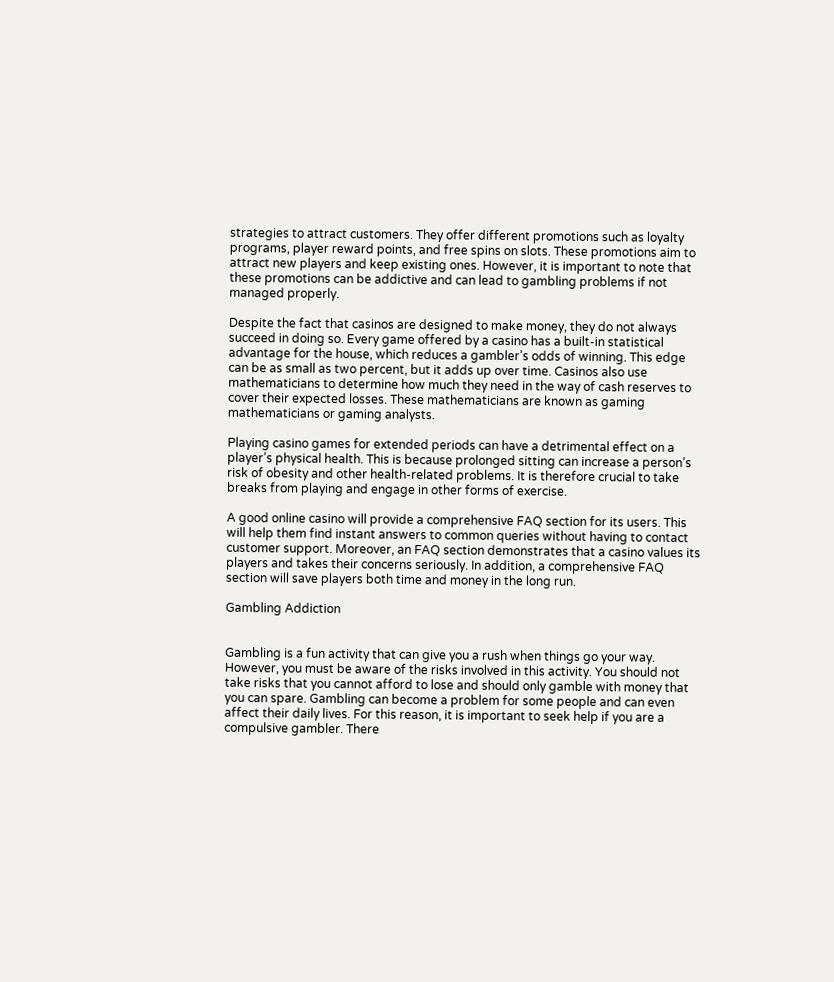strategies to attract customers. They offer different promotions such as loyalty programs, player reward points, and free spins on slots. These promotions aim to attract new players and keep existing ones. However, it is important to note that these promotions can be addictive and can lead to gambling problems if not managed properly.

Despite the fact that casinos are designed to make money, they do not always succeed in doing so. Every game offered by a casino has a built-in statistical advantage for the house, which reduces a gambler’s odds of winning. This edge can be as small as two percent, but it adds up over time. Casinos also use mathematicians to determine how much they need in the way of cash reserves to cover their expected losses. These mathematicians are known as gaming mathematicians or gaming analysts.

Playing casino games for extended periods can have a detrimental effect on a player’s physical health. This is because prolonged sitting can increase a person’s risk of obesity and other health-related problems. It is therefore crucial to take breaks from playing and engage in other forms of exercise.

A good online casino will provide a comprehensive FAQ section for its users. This will help them find instant answers to common queries without having to contact customer support. Moreover, an FAQ section demonstrates that a casino values its players and takes their concerns seriously. In addition, a comprehensive FAQ section will save players both time and money in the long run.

Gambling Addiction


Gambling is a fun activity that can give you a rush when things go your way. However, you must be aware of the risks involved in this activity. You should not take risks that you cannot afford to lose and should only gamble with money that you can spare. Gambling can become a problem for some people and can even affect their daily lives. For this reason, it is important to seek help if you are a compulsive gambler. There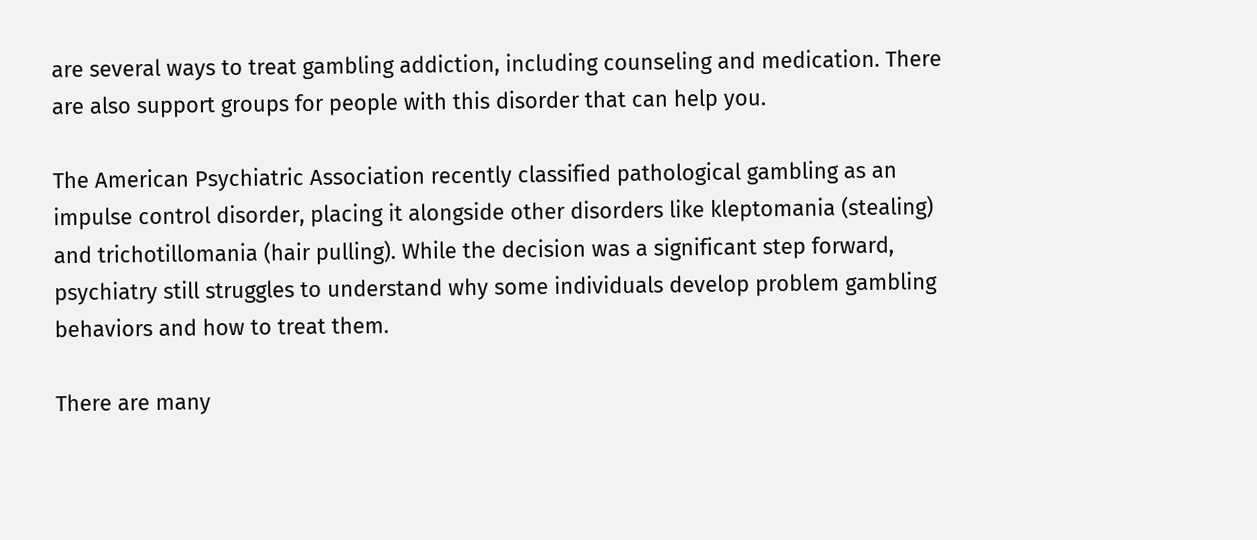are several ways to treat gambling addiction, including counseling and medication. There are also support groups for people with this disorder that can help you.

The American Psychiatric Association recently classified pathological gambling as an impulse control disorder, placing it alongside other disorders like kleptomania (stealing) and trichotillomania (hair pulling). While the decision was a significant step forward, psychiatry still struggles to understand why some individuals develop problem gambling behaviors and how to treat them.

There are many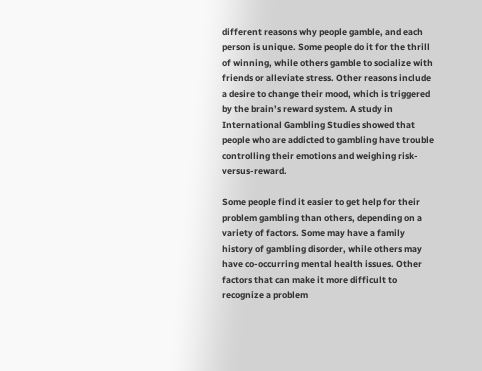different reasons why people gamble, and each person is unique. Some people do it for the thrill of winning, while others gamble to socialize with friends or alleviate stress. Other reasons include a desire to change their mood, which is triggered by the brain’s reward system. A study in International Gambling Studies showed that people who are addicted to gambling have trouble controlling their emotions and weighing risk-versus-reward.

Some people find it easier to get help for their problem gambling than others, depending on a variety of factors. Some may have a family history of gambling disorder, while others may have co-occurring mental health issues. Other factors that can make it more difficult to recognize a problem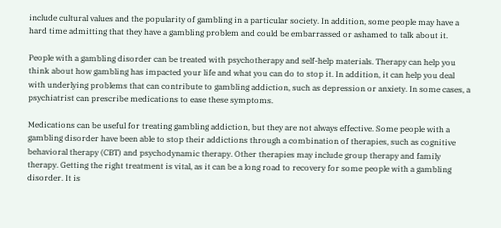include cultural values and the popularity of gambling in a particular society. In addition, some people may have a hard time admitting that they have a gambling problem and could be embarrassed or ashamed to talk about it.

People with a gambling disorder can be treated with psychotherapy and self-help materials. Therapy can help you think about how gambling has impacted your life and what you can do to stop it. In addition, it can help you deal with underlying problems that can contribute to gambling addiction, such as depression or anxiety. In some cases, a psychiatrist can prescribe medications to ease these symptoms.

Medications can be useful for treating gambling addiction, but they are not always effective. Some people with a gambling disorder have been able to stop their addictions through a combination of therapies, such as cognitive behavioral therapy (CBT) and psychodynamic therapy. Other therapies may include group therapy and family therapy. Getting the right treatment is vital, as it can be a long road to recovery for some people with a gambling disorder. It is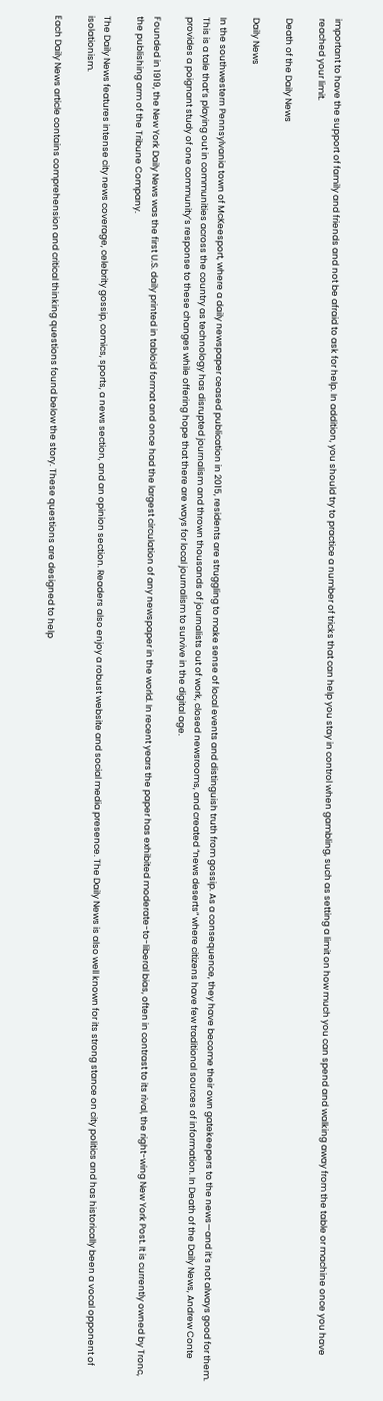important to have the support of family and friends and not be afraid to ask for help. In addition, you should try to practice a number of tricks that can help you stay in control when gambling, such as setting a limit on how much you can spend and walking away from the table or machine once you have reached your limit.

Death of the Daily News

Daily News

In the southwestern Pennsylvania town of McKeesport, where a daily newspaper ceased publication in 2015, residents are struggling to make sense of local events and distinguish truth from gossip. As a consequence, they have become their own gatekeepers to the news—and it’s not always good for them. This is a tale that’s playing out in communities across the country as technology has disrupted journalism and thrown thousands of journalists out of work, closed newsrooms, and created “news deserts” where citizens have few traditional sources of information. In Death of the Daily News, Andrew Conte provides a poignant study of one community’s response to these changes while offering hope that there are ways for local journalism to survive in the digital age.

Founded in 1919, the New York Daily News was the first U.S. daily printed in tabloid format and once had the largest circulation of any newspaper in the world. In recent years the paper has exhibited moderate-to-liberal bias, often in contrast to its rival, the right-wing New York Post. It is currently owned by Tronc, the publishing arm of the Tribune Company.

The Daily News features intense city news coverage, celebrity gossip, comics, sports, a news section, and an opinion section. Readers also enjoy a robust website and social media presence. The Daily News is also well known for its strong stance on city politics and has historically been a vocal opponent of isolationism.

Each Daily News article contains comprehension and critical thinking questions found below the story. These questions are designed to help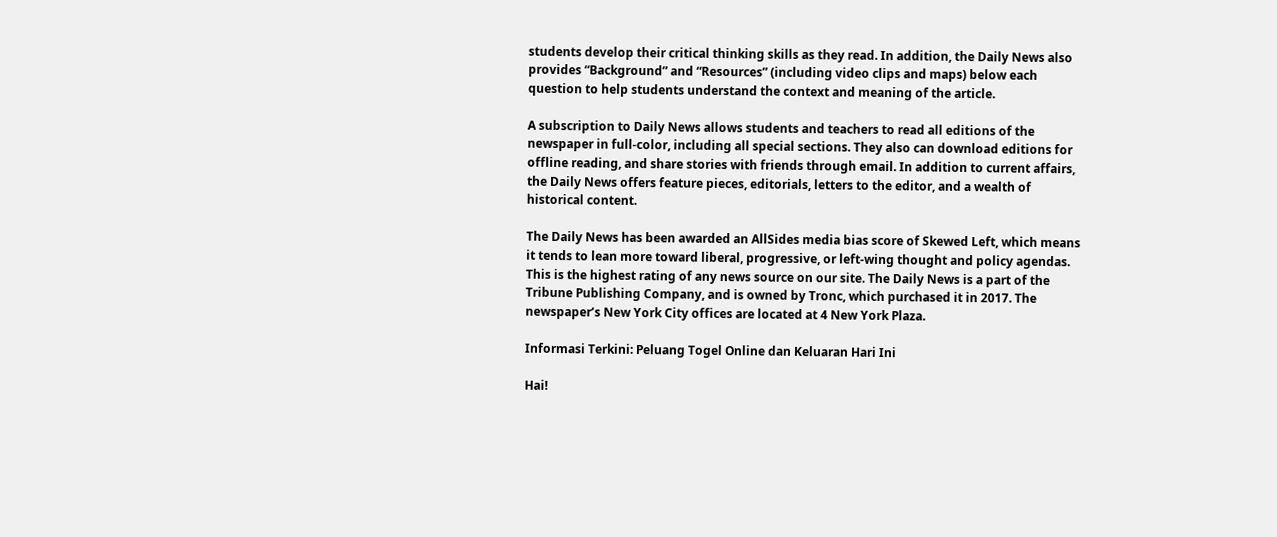students develop their critical thinking skills as they read. In addition, the Daily News also provides “Background” and “Resources” (including video clips and maps) below each question to help students understand the context and meaning of the article.

A subscription to Daily News allows students and teachers to read all editions of the newspaper in full-color, including all special sections. They also can download editions for offline reading, and share stories with friends through email. In addition to current affairs, the Daily News offers feature pieces, editorials, letters to the editor, and a wealth of historical content.

The Daily News has been awarded an AllSides media bias score of Skewed Left, which means it tends to lean more toward liberal, progressive, or left-wing thought and policy agendas. This is the highest rating of any news source on our site. The Daily News is a part of the Tribune Publishing Company, and is owned by Tronc, which purchased it in 2017. The newspaper’s New York City offices are located at 4 New York Plaza.

Informasi Terkini: Peluang Togel Online dan Keluaran Hari Ini

Hai!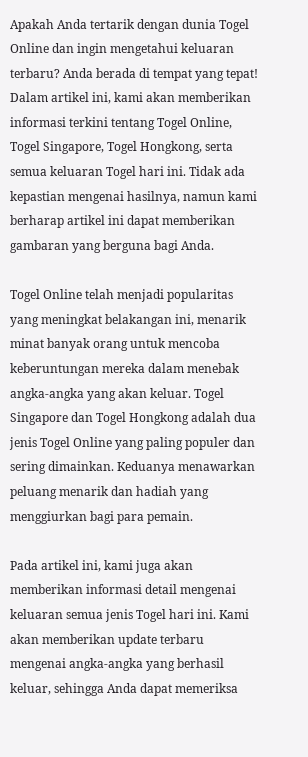Apakah Anda tertarik dengan dunia Togel Online dan ingin mengetahui keluaran terbaru? Anda berada di tempat yang tepat! Dalam artikel ini, kami akan memberikan informasi terkini tentang Togel Online, Togel Singapore, Togel Hongkong, serta semua keluaran Togel hari ini. Tidak ada kepastian mengenai hasilnya, namun kami berharap artikel ini dapat memberikan gambaran yang berguna bagi Anda.

Togel Online telah menjadi popularitas yang meningkat belakangan ini, menarik minat banyak orang untuk mencoba keberuntungan mereka dalam menebak angka-angka yang akan keluar. Togel Singapore dan Togel Hongkong adalah dua jenis Togel Online yang paling populer dan sering dimainkan. Keduanya menawarkan peluang menarik dan hadiah yang menggiurkan bagi para pemain.

Pada artikel ini, kami juga akan memberikan informasi detail mengenai keluaran semua jenis Togel hari ini. Kami akan memberikan update terbaru mengenai angka-angka yang berhasil keluar, sehingga Anda dapat memeriksa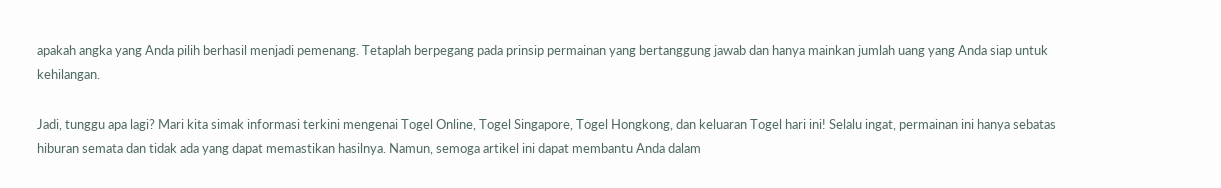apakah angka yang Anda pilih berhasil menjadi pemenang. Tetaplah berpegang pada prinsip permainan yang bertanggung jawab dan hanya mainkan jumlah uang yang Anda siap untuk kehilangan.

Jadi, tunggu apa lagi? Mari kita simak informasi terkini mengenai Togel Online, Togel Singapore, Togel Hongkong, dan keluaran Togel hari ini! Selalu ingat, permainan ini hanya sebatas hiburan semata dan tidak ada yang dapat memastikan hasilnya. Namun, semoga artikel ini dapat membantu Anda dalam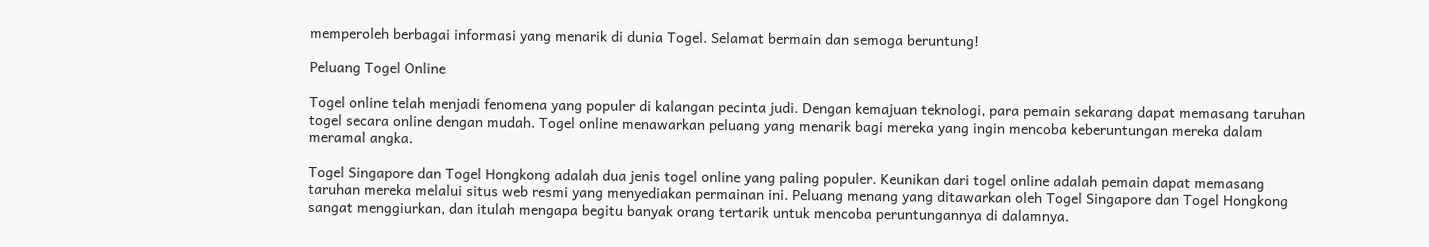memperoleh berbagai informasi yang menarik di dunia Togel. Selamat bermain dan semoga beruntung!

Peluang Togel Online

Togel online telah menjadi fenomena yang populer di kalangan pecinta judi. Dengan kemajuan teknologi, para pemain sekarang dapat memasang taruhan togel secara online dengan mudah. Togel online menawarkan peluang yang menarik bagi mereka yang ingin mencoba keberuntungan mereka dalam meramal angka.

Togel Singapore dan Togel Hongkong adalah dua jenis togel online yang paling populer. Keunikan dari togel online adalah pemain dapat memasang taruhan mereka melalui situs web resmi yang menyediakan permainan ini. Peluang menang yang ditawarkan oleh Togel Singapore dan Togel Hongkong sangat menggiurkan, dan itulah mengapa begitu banyak orang tertarik untuk mencoba peruntungannya di dalamnya.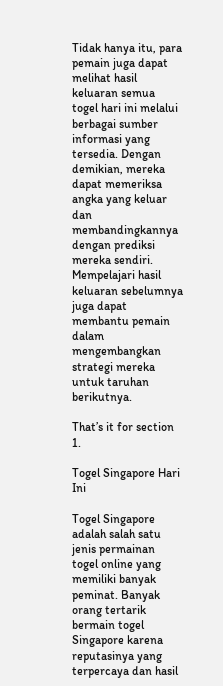Tidak hanya itu, para pemain juga dapat melihat hasil keluaran semua togel hari ini melalui berbagai sumber informasi yang tersedia. Dengan demikian, mereka dapat memeriksa angka yang keluar dan membandingkannya dengan prediksi mereka sendiri. Mempelajari hasil keluaran sebelumnya juga dapat membantu pemain dalam mengembangkan strategi mereka untuk taruhan berikutnya.

That’s it for section 1.

Togel Singapore Hari Ini

Togel Singapore adalah salah satu jenis permainan togel online yang memiliki banyak peminat. Banyak orang tertarik bermain togel Singapore karena reputasinya yang terpercaya dan hasil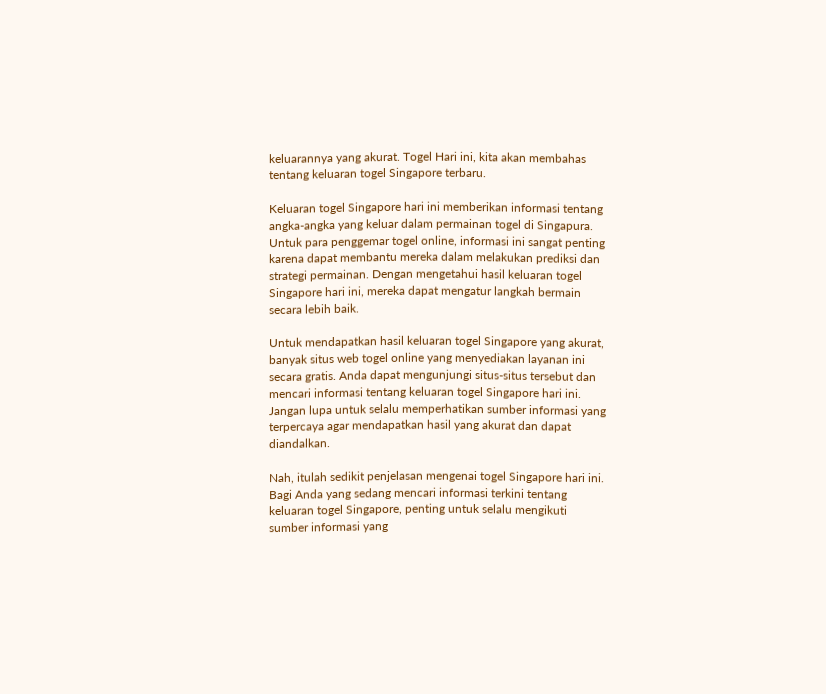keluarannya yang akurat. Togel Hari ini, kita akan membahas tentang keluaran togel Singapore terbaru.

Keluaran togel Singapore hari ini memberikan informasi tentang angka-angka yang keluar dalam permainan togel di Singapura. Untuk para penggemar togel online, informasi ini sangat penting karena dapat membantu mereka dalam melakukan prediksi dan strategi permainan. Dengan mengetahui hasil keluaran togel Singapore hari ini, mereka dapat mengatur langkah bermain secara lebih baik.

Untuk mendapatkan hasil keluaran togel Singapore yang akurat, banyak situs web togel online yang menyediakan layanan ini secara gratis. Anda dapat mengunjungi situs-situs tersebut dan mencari informasi tentang keluaran togel Singapore hari ini. Jangan lupa untuk selalu memperhatikan sumber informasi yang terpercaya agar mendapatkan hasil yang akurat dan dapat diandalkan.

Nah, itulah sedikit penjelasan mengenai togel Singapore hari ini. Bagi Anda yang sedang mencari informasi terkini tentang keluaran togel Singapore, penting untuk selalu mengikuti sumber informasi yang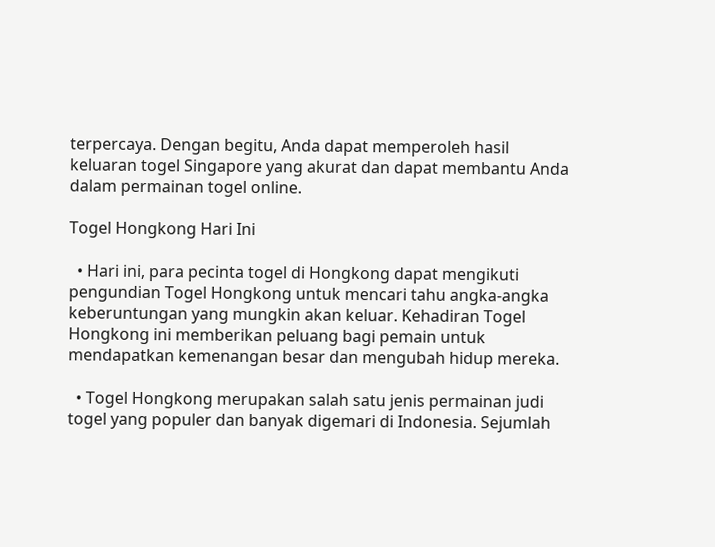terpercaya. Dengan begitu, Anda dapat memperoleh hasil keluaran togel Singapore yang akurat dan dapat membantu Anda dalam permainan togel online.

Togel Hongkong Hari Ini

  • Hari ini, para pecinta togel di Hongkong dapat mengikuti pengundian Togel Hongkong untuk mencari tahu angka-angka keberuntungan yang mungkin akan keluar. Kehadiran Togel Hongkong ini memberikan peluang bagi pemain untuk mendapatkan kemenangan besar dan mengubah hidup mereka.

  • Togel Hongkong merupakan salah satu jenis permainan judi togel yang populer dan banyak digemari di Indonesia. Sejumlah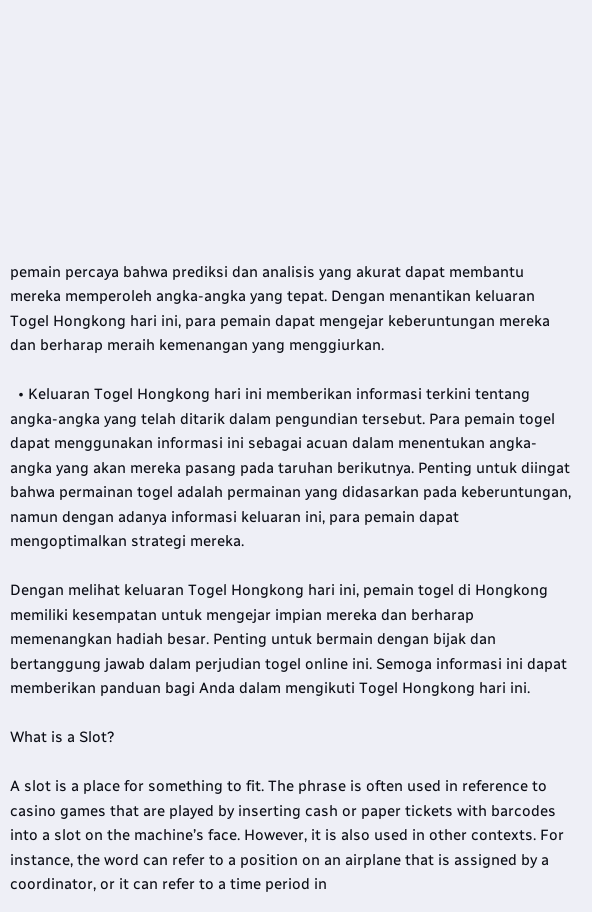pemain percaya bahwa prediksi dan analisis yang akurat dapat membantu mereka memperoleh angka-angka yang tepat. Dengan menantikan keluaran Togel Hongkong hari ini, para pemain dapat mengejar keberuntungan mereka dan berharap meraih kemenangan yang menggiurkan.

  • Keluaran Togel Hongkong hari ini memberikan informasi terkini tentang angka-angka yang telah ditarik dalam pengundian tersebut. Para pemain togel dapat menggunakan informasi ini sebagai acuan dalam menentukan angka-angka yang akan mereka pasang pada taruhan berikutnya. Penting untuk diingat bahwa permainan togel adalah permainan yang didasarkan pada keberuntungan, namun dengan adanya informasi keluaran ini, para pemain dapat mengoptimalkan strategi mereka.

Dengan melihat keluaran Togel Hongkong hari ini, pemain togel di Hongkong memiliki kesempatan untuk mengejar impian mereka dan berharap memenangkan hadiah besar. Penting untuk bermain dengan bijak dan bertanggung jawab dalam perjudian togel online ini. Semoga informasi ini dapat memberikan panduan bagi Anda dalam mengikuti Togel Hongkong hari ini.

What is a Slot?

A slot is a place for something to fit. The phrase is often used in reference to casino games that are played by inserting cash or paper tickets with barcodes into a slot on the machine’s face. However, it is also used in other contexts. For instance, the word can refer to a position on an airplane that is assigned by a coordinator, or it can refer to a time period in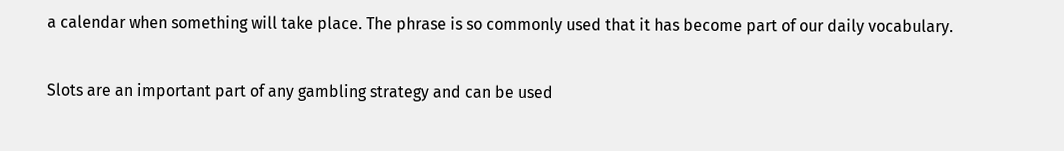a calendar when something will take place. The phrase is so commonly used that it has become part of our daily vocabulary.

Slots are an important part of any gambling strategy and can be used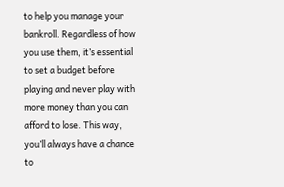to help you manage your bankroll. Regardless of how you use them, it’s essential to set a budget before playing and never play with more money than you can afford to lose. This way, you’ll always have a chance to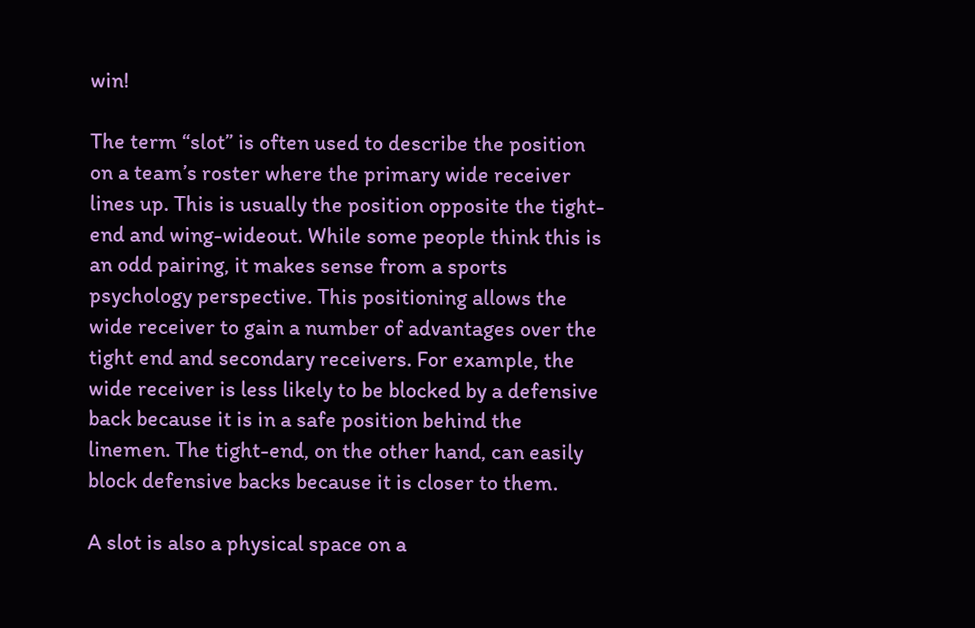win!

The term “slot” is often used to describe the position on a team’s roster where the primary wide receiver lines up. This is usually the position opposite the tight-end and wing-wideout. While some people think this is an odd pairing, it makes sense from a sports psychology perspective. This positioning allows the wide receiver to gain a number of advantages over the tight end and secondary receivers. For example, the wide receiver is less likely to be blocked by a defensive back because it is in a safe position behind the linemen. The tight-end, on the other hand, can easily block defensive backs because it is closer to them.

A slot is also a physical space on a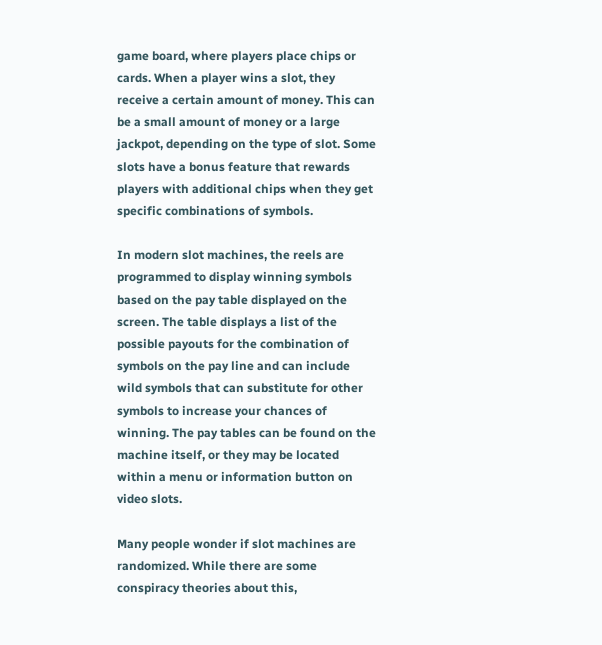game board, where players place chips or cards. When a player wins a slot, they receive a certain amount of money. This can be a small amount of money or a large jackpot, depending on the type of slot. Some slots have a bonus feature that rewards players with additional chips when they get specific combinations of symbols.

In modern slot machines, the reels are programmed to display winning symbols based on the pay table displayed on the screen. The table displays a list of the possible payouts for the combination of symbols on the pay line and can include wild symbols that can substitute for other symbols to increase your chances of winning. The pay tables can be found on the machine itself, or they may be located within a menu or information button on video slots.

Many people wonder if slot machines are randomized. While there are some conspiracy theories about this,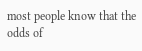most people know that the odds of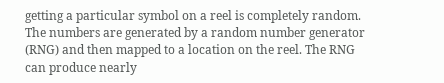getting a particular symbol on a reel is completely random. The numbers are generated by a random number generator (RNG) and then mapped to a location on the reel. The RNG can produce nearly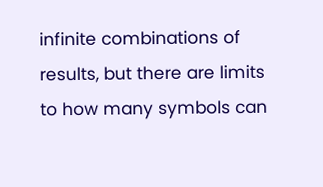infinite combinations of results, but there are limits to how many symbols can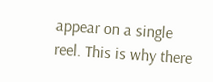appear on a single reel. This is why there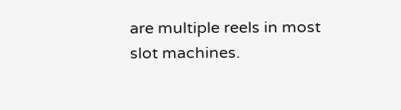are multiple reels in most slot machines.